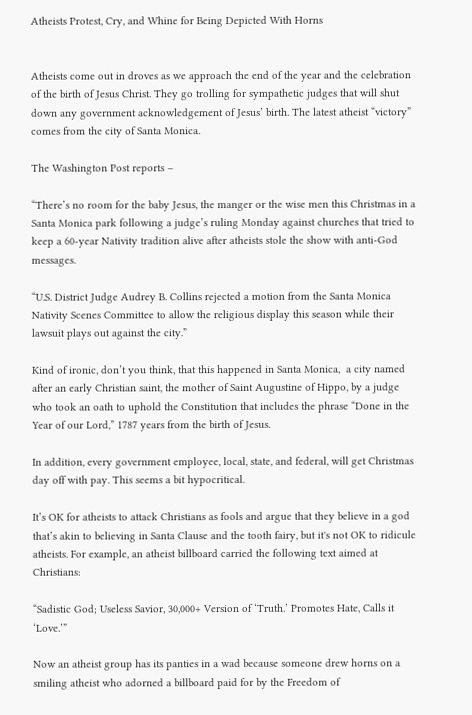Atheists Protest, Cry, and Whine for Being Depicted With Horns


Atheists come out in droves as we approach the end of the year and the celebration of the birth of Jesus Christ. They go trolling for sympathetic judges that will shut down any government acknowledgement of Jesus’ birth. The latest atheist “victory” comes from the city of Santa Monica.

The Washington Post reports –

“There’s no room for the baby Jesus, the manger or the wise men this Christmas in a Santa Monica park following a judge’s ruling Monday against churches that tried to keep a 60-year Nativity tradition alive after atheists stole the show with anti-God messages.

“U.S. District Judge Audrey B. Collins rejected a motion from the Santa Monica Nativity Scenes Committee to allow the religious display this season while their lawsuit plays out against the city.”

Kind of ironic, don’t you think, that this happened in Santa Monica,  a city named after an early Christian saint, the mother of Saint Augustine of Hippo, by a judge who took an oath to uphold the Constitution that includes the phrase “Done in the Year of our Lord,” 1787 years from the birth of Jesus.

In addition, every government employee, local, state, and federal, will get Christmas day off with pay. This seems a bit hypocritical.

It’s OK for atheists to attack Christians as fools and argue that they believe in a god that’s akin to believing in Santa Clause and the tooth fairy, but it's not OK to ridicule atheists. For example, an atheist billboard carried the following text aimed at Christians:

“Sadistic God; Useless Savior, 30,000+ Version of ‘Truth.’ Promotes Hate, Calls it ‘Love.’”

Now an atheist group has its panties in a wad because someone drew horns on a smiling atheist who adorned a billboard paid for by the Freedom of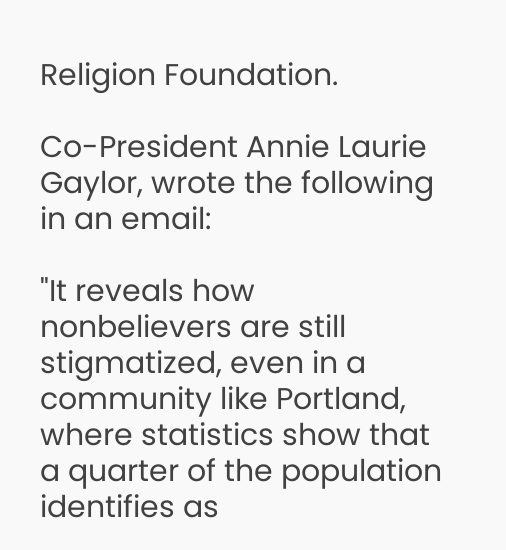Religion Foundation.

Co-President Annie Laurie Gaylor, wrote the following in an email:

"It reveals how nonbelievers are still stigmatized, even in a community like Portland, where statistics show that a quarter of the population identifies as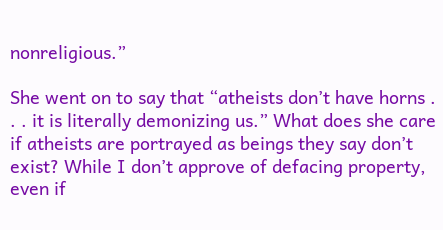nonreligious.”

She went on to say that “atheists don’t have horns . . . it is literally demonizing us.” What does she care if atheists are portrayed as beings they say don’t exist? While I don’t approve of defacing property, even if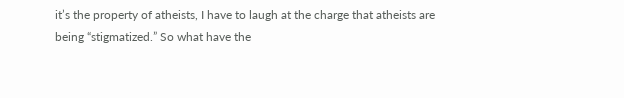it’s the property of atheists, I have to laugh at the charge that atheists are being “stigmatized.” So what have the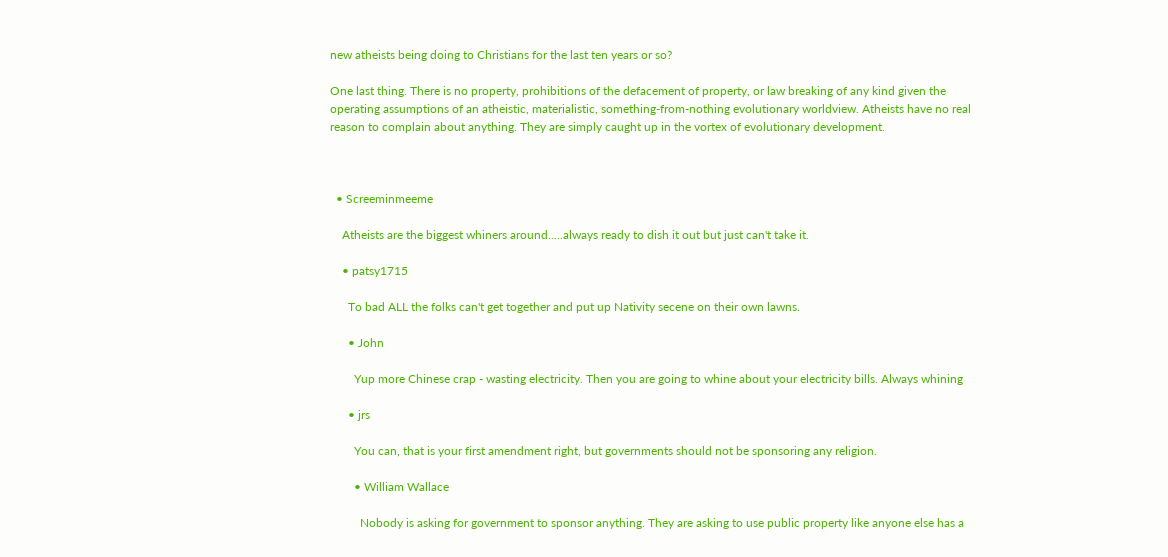new atheists being doing to Christians for the last ten years or so?

One last thing. There is no property, prohibitions of the defacement of property, or law breaking of any kind given the operating assumptions of an atheistic, materialistic, something-from-nothing evolutionary worldview. Atheists have no real reason to complain about anything. They are simply caught up in the vortex of evolutionary development.



  • Screeminmeeme

    Atheists are the biggest whiners around.....always ready to dish it out but just can't take it.

    • patsy1715

      To bad ALL the folks can't get together and put up Nativity secene on their own lawns.

      • John

        Yup more Chinese crap - wasting electricity. Then you are going to whine about your electricity bills. Always whining

      • jrs

        You can, that is your first amendment right, but governments should not be sponsoring any religion.

        • William Wallace

          Nobody is asking for government to sponsor anything. They are asking to use public property like anyone else has a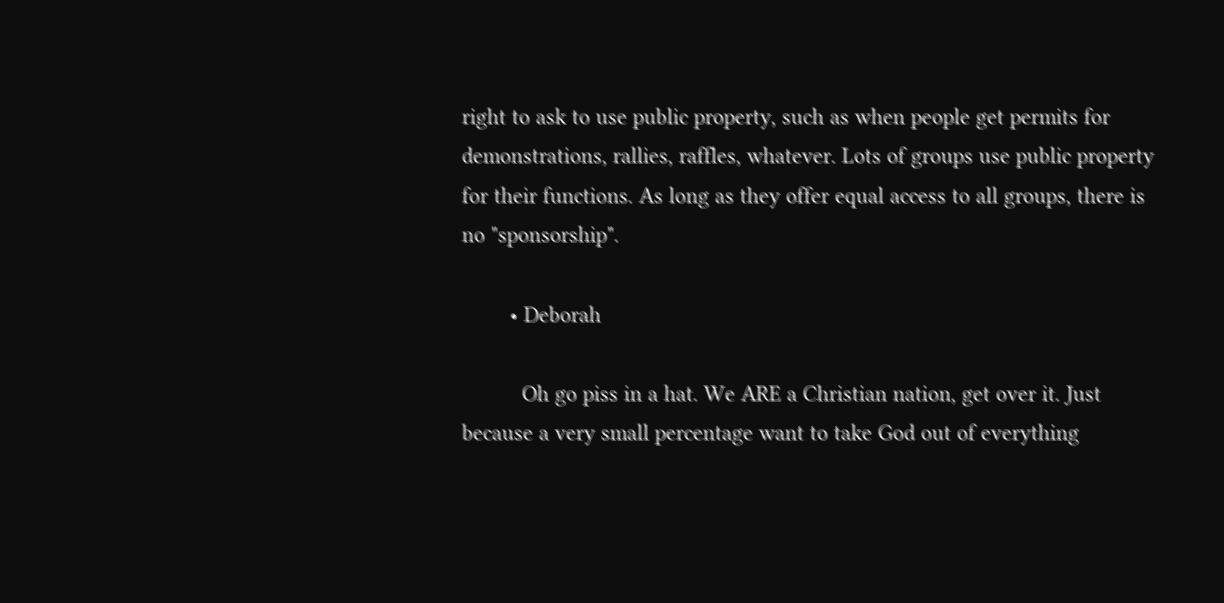right to ask to use public property, such as when people get permits for demonstrations, rallies, raffles, whatever. Lots of groups use public property for their functions. As long as they offer equal access to all groups, there is no "sponsorship".

        • Deborah

          Oh go piss in a hat. We ARE a Christian nation, get over it. Just because a very small percentage want to take God out of everything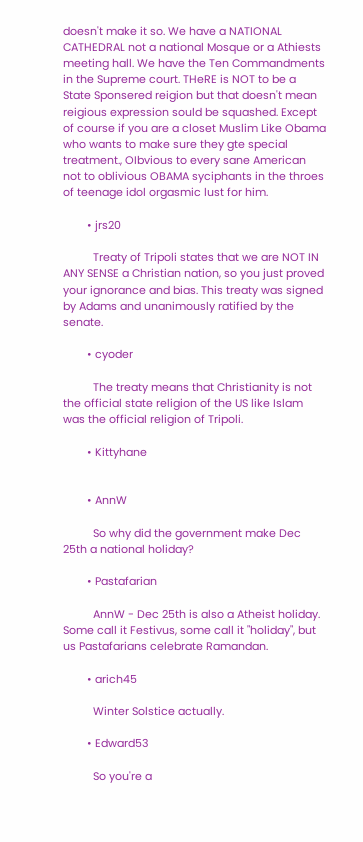doesn't make it so. We have a NATIONAL CATHEDRAL not a national Mosque or a Athiests meeting hall. We have the Ten Commandments in the Supreme court. THeRE is NOT to be a State Sponsered reigion but that doesn't mean reigious expression sould be squashed. Except of course if you are a closet Muslim Like Obama who wants to make sure they gte special treatment., OIbvious to every sane American not to oblivious OBAMA syciphants in the throes of teenage idol orgasmic lust for him.

        • jrs20

          Treaty of Tripoli states that we are NOT IN ANY SENSE a Christian nation, so you just proved your ignorance and bias. This treaty was signed by Adams and unanimously ratified by the senate.

        • cyoder

          The treaty means that Christianity is not the official state religion of the US like Islam was the official religion of Tripoli.

        • Kittyhane


        • AnnW

          So why did the government make Dec 25th a national holiday?

        • Pastafarian

          AnnW - Dec 25th is also a Atheist holiday. Some call it Festivus, some call it "holiday", but us Pastafarians celebrate Ramandan.

        • arich45

          Winter Solstice actually.

        • Edward53

          So you're a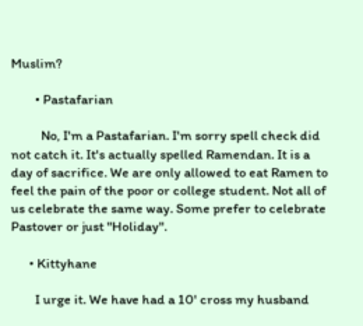Muslim?

        • Pastafarian

          No, I'm a Pastafarian. I'm sorry spell check did not catch it. It's actually spelled Ramendan. It is a day of sacrifice. We are only allowed to eat Ramen to feel the pain of the poor or college student. Not all of us celebrate the same way. Some prefer to celebrate Pastover or just "Holiday".

      • Kittyhane

        I urge it. We have had a 10' cross my husband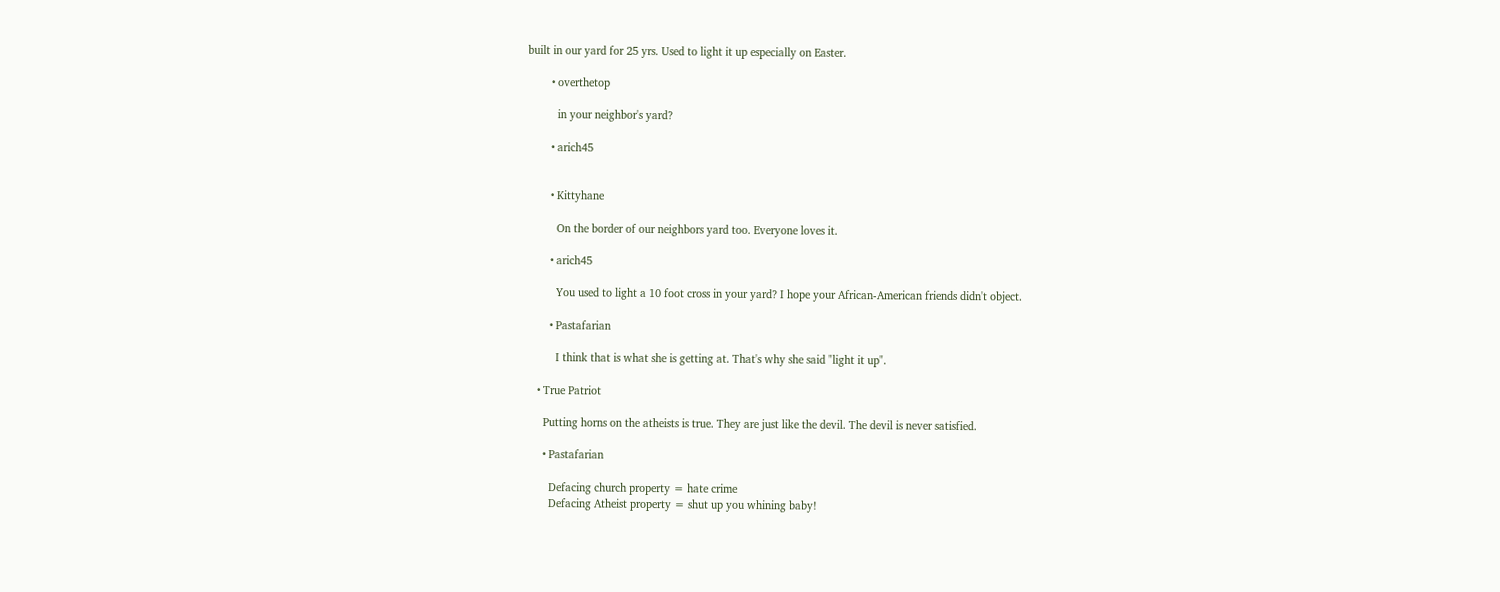built in our yard for 25 yrs. Used to light it up especially on Easter.

        • overthetop

          in your neighbor's yard?

        • arich45


        • Kittyhane

          On the border of our neighbors yard too. Everyone loves it.

        • arich45

          You used to light a 10 foot cross in your yard? I hope your African-American friends didn't object.

        • Pastafarian

          I think that is what she is getting at. That's why she said "light it up".

    • True Patriot

      Putting horns on the atheists is true. They are just like the devil. The devil is never satisfied.

      • Pastafarian

        Defacing church property = hate crime
        Defacing Atheist property = shut up you whining baby!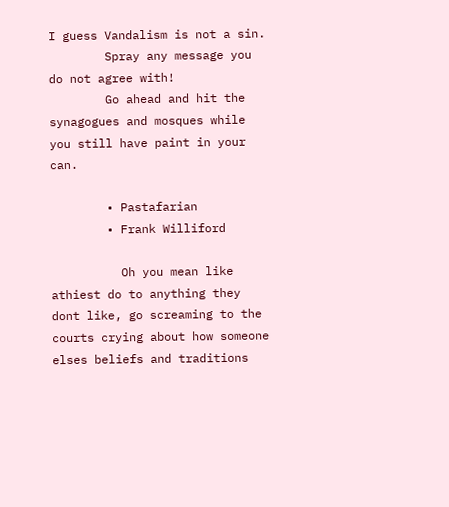I guess Vandalism is not a sin.
        Spray any message you do not agree with!
        Go ahead and hit the synagogues and mosques while you still have paint in your can.

        • Pastafarian
        • Frank Williford

          Oh you mean like athiest do to anything they dont like, go screaming to the courts crying about how someone elses beliefs and traditions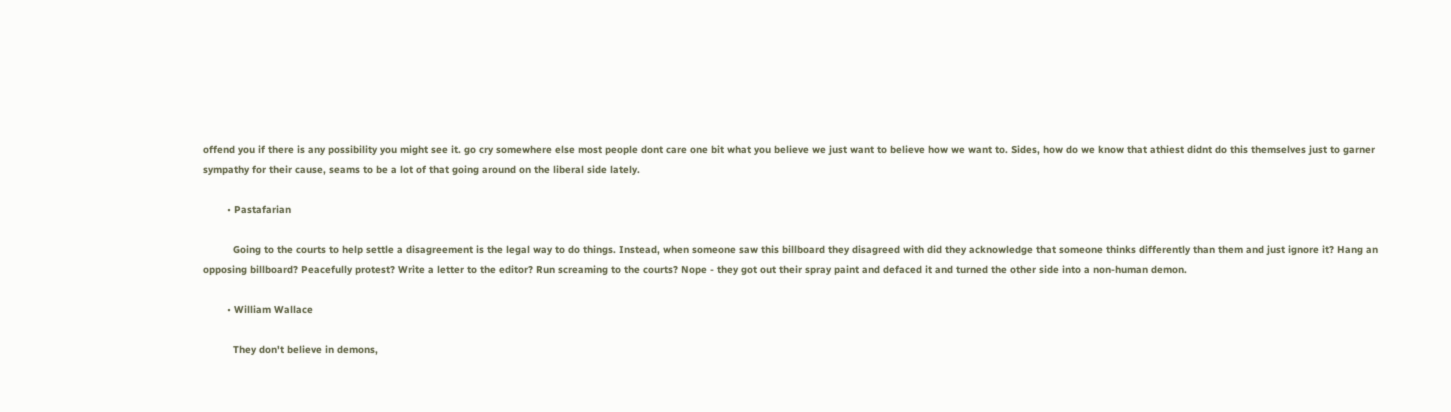offend you if there is any possibility you might see it. go cry somewhere else most people dont care one bit what you believe we just want to believe how we want to. Sides, how do we know that athiest didnt do this themselves just to garner sympathy for their cause, seams to be a lot of that going around on the liberal side lately.

        • Pastafarian

          Going to the courts to help settle a disagreement is the legal way to do things. Instead, when someone saw this billboard they disagreed with did they acknowledge that someone thinks differently than them and just ignore it? Hang an opposing billboard? Peacefully protest? Write a letter to the editor? Run screaming to the courts? Nope - they got out their spray paint and defaced it and turned the other side into a non-human demon.

        • William Wallace

          They don't believe in demons,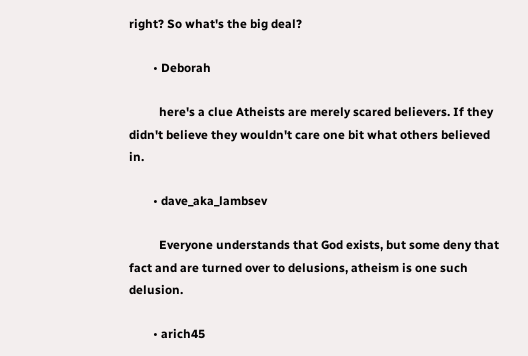right? So what's the big deal?

        • Deborah

          here's a clue Atheists are merely scared believers. If they didn't believe they wouldn't care one bit what others believed in.

        • dave_aka_lambsev

          Everyone understands that God exists, but some deny that fact and are turned over to delusions, atheism is one such delusion.

        • arich45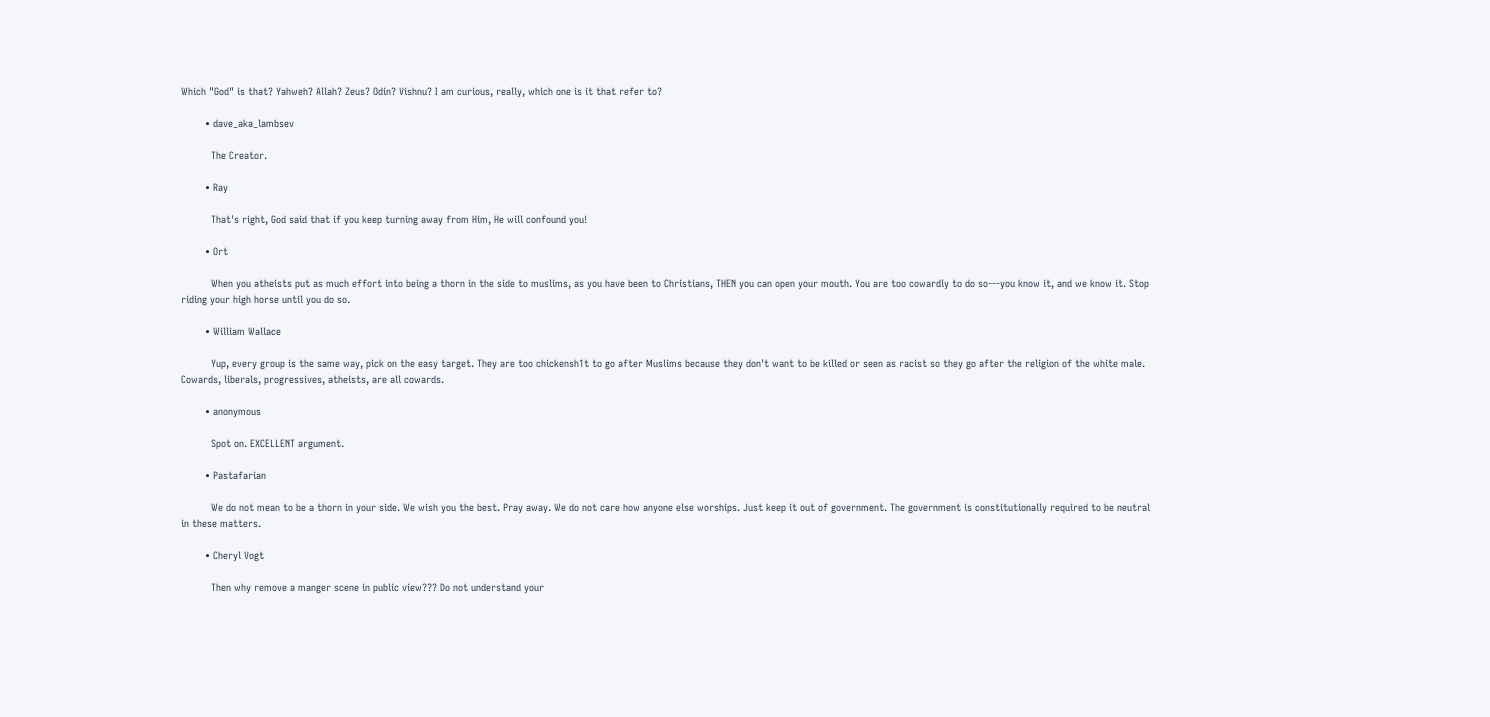Which "God" is that? Yahweh? Allah? Zeus? Odin? Vishnu? I am curious, really, which one is it that refer to?

        • dave_aka_lambsev

          The Creator.

        • Ray

          That's right, God said that if you keep turning away from Him, He will confound you!

        • Ort

          When you atheists put as much effort into being a thorn in the side to muslims, as you have been to Christians, THEN you can open your mouth. You are too cowardly to do so---you know it, and we know it. Stop riding your high horse until you do so.

        • William Wallace

          Yup, every group is the same way, pick on the easy target. They are too chickensh1t to go after Muslims because they don't want to be killed or seen as racist so they go after the religion of the white male. Cowards, liberals, progressives, atheists, are all cowards.

        • anonymous

          Spot on. EXCELLENT argument.

        • Pastafarian

          We do not mean to be a thorn in your side. We wish you the best. Pray away. We do not care how anyone else worships. Just keep it out of government. The government is constitutionally required to be neutral in these matters.

        • Cheryl Vogt

          Then why remove a manger scene in public view??? Do not understand your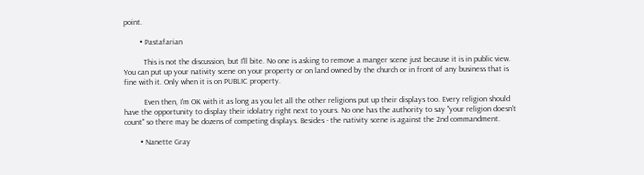point.

        • Pastafarian

          This is not the discussion, but I'll bite. No one is asking to remove a manger scene just because it is in public view. You can put up your nativity scene on your property or on land owned by the church or in front of any business that is fine with it. Only when it is on PUBLIC property.

          Even then, I'm OK with it as long as you let all the other religions put up their displays too. Every religion should have the opportunity to display their idolatry right next to yours. No one has the authority to say "your religion doesn't count" so there may be dozens of competing displays. Besides - the nativity scene is against the 2nd commandment.

        • Nanette Gray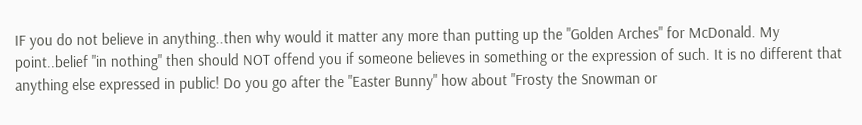IF you do not believe in anything..then why would it matter any more than putting up the "Golden Arches" for McDonald. My point..belief "in nothing" then should NOT offend you if someone believes in something or the expression of such. It is no different that anything else expressed in public! Do you go after the "Easter Bunny" how about "Frosty the Snowman or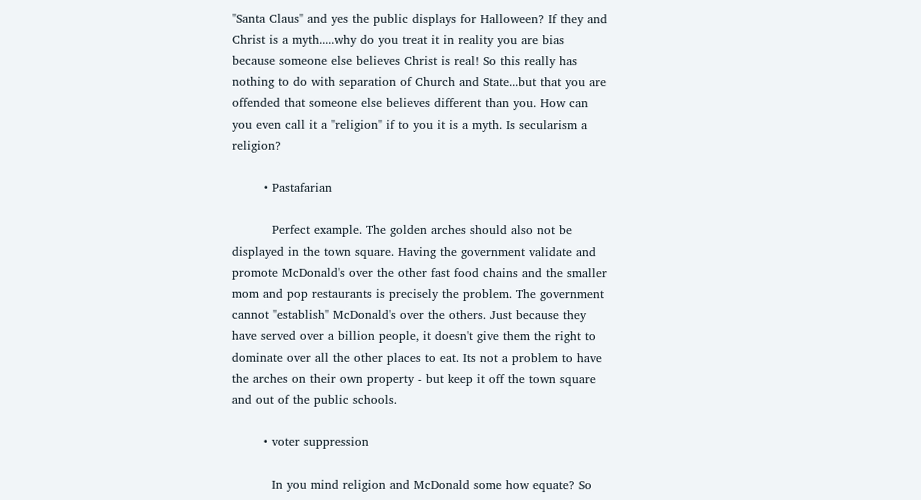"Santa Claus" and yes the public displays for Halloween? If they and Christ is a myth.....why do you treat it in reality you are bias because someone else believes Christ is real! So this really has nothing to do with separation of Church and State...but that you are offended that someone else believes different than you. How can you even call it a "religion" if to you it is a myth. Is secularism a religion?

        • Pastafarian

          Perfect example. The golden arches should also not be displayed in the town square. Having the government validate and promote McDonald's over the other fast food chains and the smaller mom and pop restaurants is precisely the problem. The government cannot "establish" McDonald's over the others. Just because they have served over a billion people, it doesn't give them the right to dominate over all the other places to eat. Its not a problem to have the arches on their own property - but keep it off the town square and out of the public schools.

        • voter suppression

          In you mind religion and McDonald some how equate? So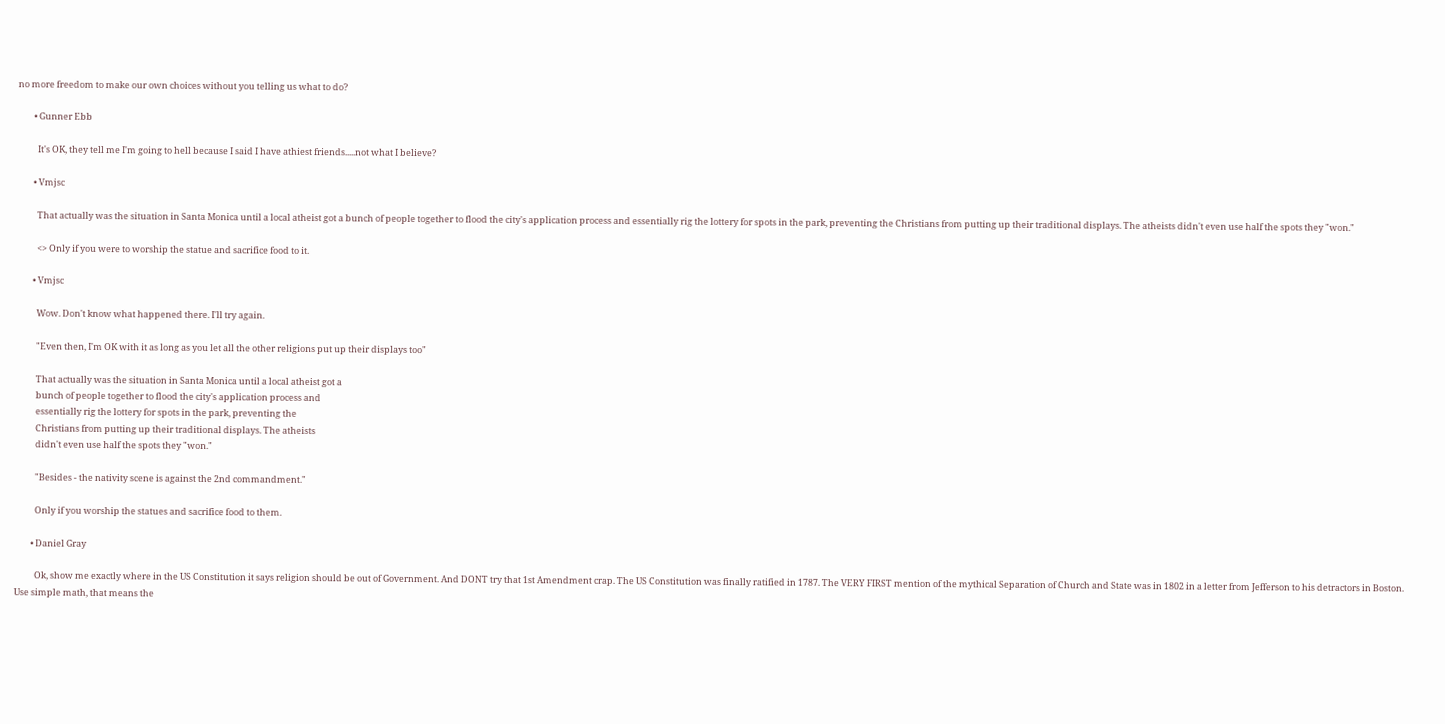no more freedom to make our own choices without you telling us what to do?

        • Gunner Ebb

          It's OK, they tell me I'm going to hell because I said I have athiest friends.....not what I believe?

        • Vmjsc

          That actually was the situation in Santa Monica until a local atheist got a bunch of people together to flood the city's application process and essentially rig the lottery for spots in the park, preventing the Christians from putting up their traditional displays. The atheists didn't even use half the spots they "won."

          <> Only if you were to worship the statue and sacrifice food to it.

        • Vmjsc

          Wow. Don't know what happened there. I'll try again.

          "Even then, I'm OK with it as long as you let all the other religions put up their displays too"

          That actually was the situation in Santa Monica until a local atheist got a
          bunch of people together to flood the city's application process and
          essentially rig the lottery for spots in the park, preventing the
          Christians from putting up their traditional displays. The atheists
          didn't even use half the spots they "won."

          "Besides - the nativity scene is against the 2nd commandment."

          Only if you worship the statues and sacrifice food to them.

        • Daniel Gray

          Ok, show me exactly where in the US Constitution it says religion should be out of Government. And DONT try that 1st Amendment crap. The US Constitution was finally ratified in 1787. The VERY FIRST mention of the mythical Separation of Church and State was in 1802 in a letter from Jefferson to his detractors in Boston. Use simple math, that means the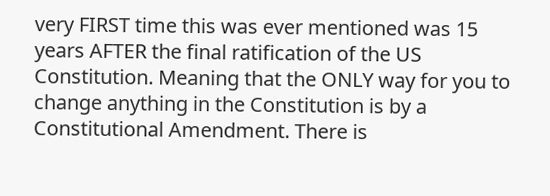very FIRST time this was ever mentioned was 15 years AFTER the final ratification of the US Constitution. Meaning that the ONLY way for you to change anything in the Constitution is by a Constitutional Amendment. There is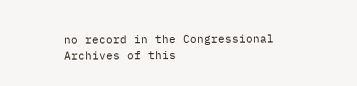no record in the Congressional Archives of this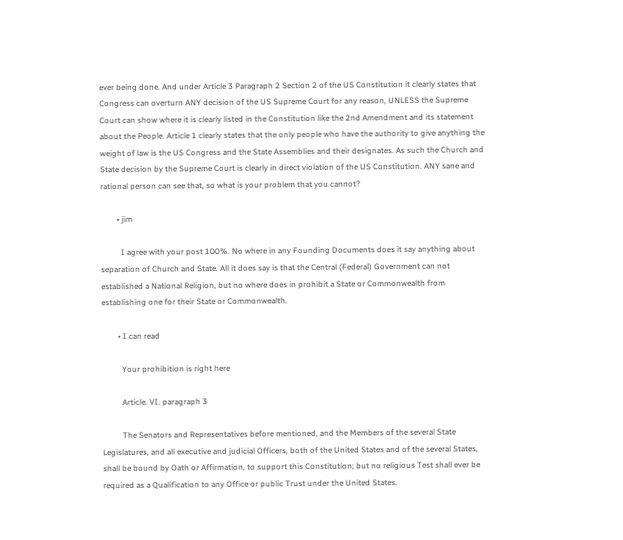ever being done. And under Article 3 Paragraph 2 Section 2 of the US Constitution it clearly states that Congress can overturn ANY decision of the US Supreme Court for any reason, UNLESS the Supreme Court can show where it is clearly listed in the Constitution like the 2nd Amendment and its statement about the People. Article 1 clearly states that the only people who have the authority to give anything the weight of law is the US Congress and the State Assemblies and their designates. As such the Church and State decision by the Supreme Court is clearly in direct violation of the US Constitution. ANY sane and rational person can see that, so what is your problem that you cannot?

        • jim

          I agree with your post 100%. No where in any Founding Documents does it say anything about separation of Church and State. All it does say is that the Central (Federal) Government can not established a National Religion, but no where does in prohibit a State or Commonwealth from establishing one for their State or Commonwealth.

        • I can read

          Your prohibition is right here

          Article. VI. paragraph 3

          The Senators and Representatives before mentioned, and the Members of the several State Legislatures, and all executive and judicial Officers, both of the United States and of the several States, shall be bound by Oath or Affirmation, to support this Constitution; but no religious Test shall ever be required as a Qualification to any Office or public Trust under the United States.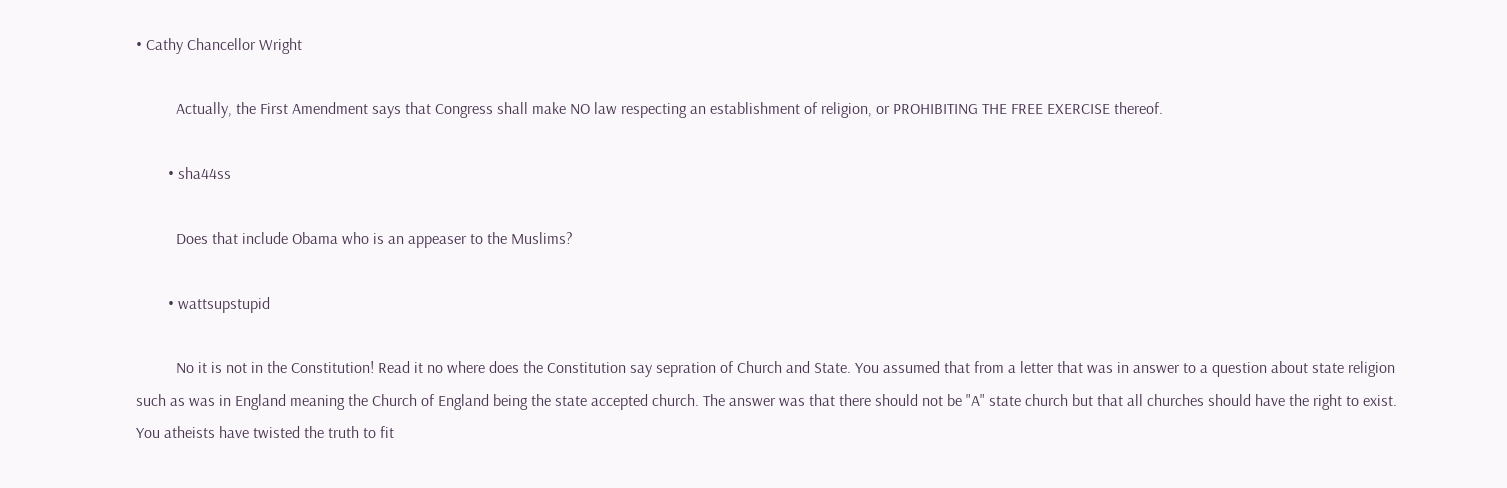• Cathy Chancellor Wright

          Actually, the First Amendment says that Congress shall make NO law respecting an establishment of religion, or PROHIBITING THE FREE EXERCISE thereof.

        • sha44ss

          Does that include Obama who is an appeaser to the Muslims?

        • wattsupstupid

          No it is not in the Constitution! Read it no where does the Constitution say sepration of Church and State. You assumed that from a letter that was in answer to a question about state religion such as was in England meaning the Church of England being the state accepted church. The answer was that there should not be "A" state church but that all churches should have the right to exist. You atheists have twisted the truth to fit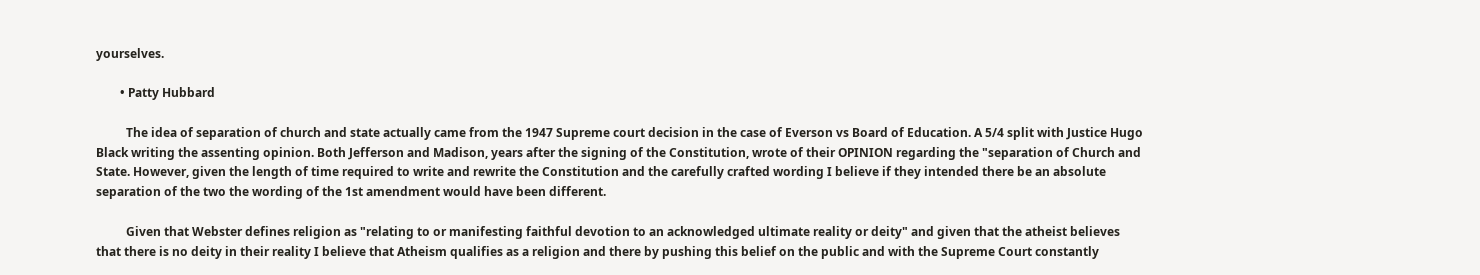yourselves.

        • Patty Hubbard

          The idea of separation of church and state actually came from the 1947 Supreme court decision in the case of Everson vs Board of Education. A 5/4 split with Justice Hugo Black writing the assenting opinion. Both Jefferson and Madison, years after the signing of the Constitution, wrote of their OPINION regarding the "separation of Church and State. However, given the length of time required to write and rewrite the Constitution and the carefully crafted wording I believe if they intended there be an absolute separation of the two the wording of the 1st amendment would have been different.

          Given that Webster defines religion as "relating to or manifesting faithful devotion to an acknowledged ultimate reality or deity" and given that the atheist believes that there is no deity in their reality I believe that Atheism qualifies as a religion and there by pushing this belief on the public and with the Supreme Court constantly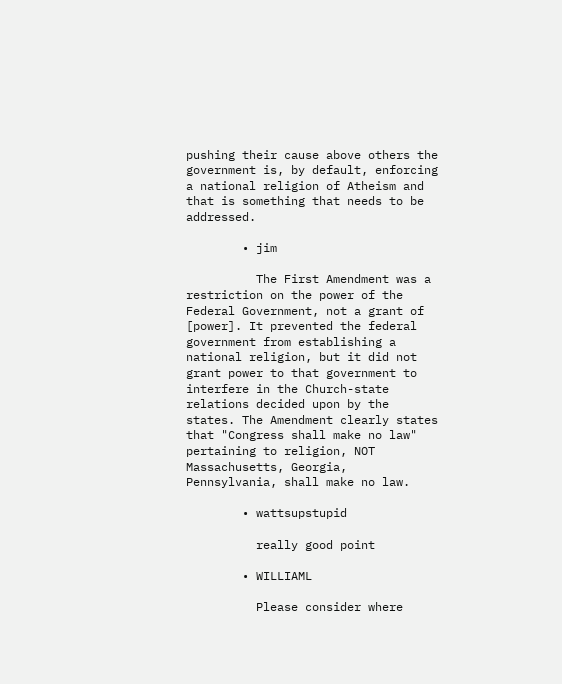pushing their cause above others the government is, by default, enforcing a national religion of Atheism and that is something that needs to be addressed.

        • jim

          The First Amendment was a restriction on the power of the Federal Government, not a grant of [power]. It prevented the federal government from establishing a national religion, but it did not grant power to that government to interfere in the Church-state relations decided upon by the states. The Amendment clearly states that "Congress shall make no law" pertaining to religion, NOT Massachusetts, Georgia, Pennsylvania, shall make no law.

        • wattsupstupid

          really good point

        • WILLIAML

          Please consider where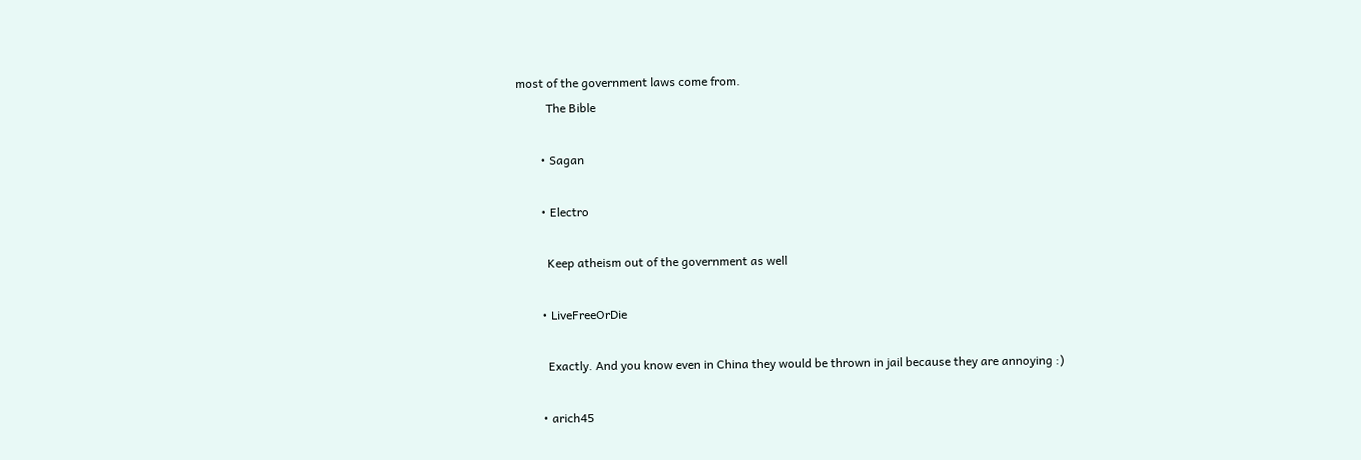most of the government laws come from.
          The Bible

        • Sagan

        • Electro

          Keep atheism out of the government as well

        • LiveFreeOrDie

          Exactly. And you know even in China they would be thrown in jail because they are annoying :)

        • arich45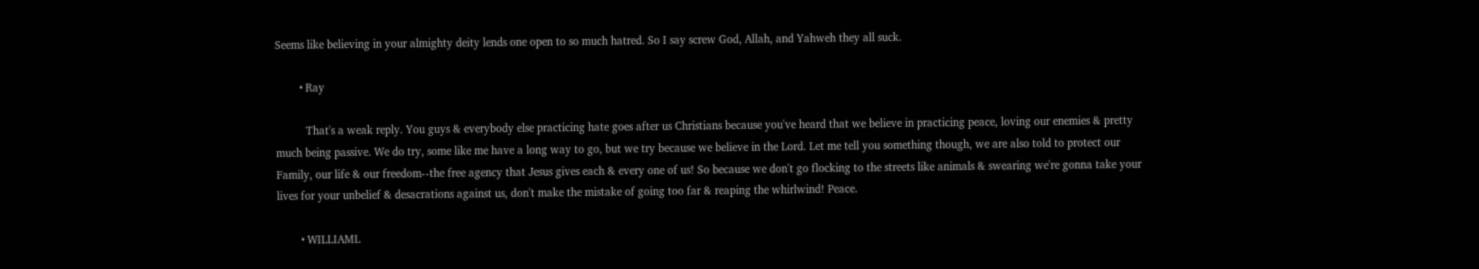Seems like believing in your almighty deity lends one open to so much hatred. So I say screw God, Allah, and Yahweh they all suck.

        • Ray

          That's a weak reply. You guys & everybody else practicing hate goes after us Christians because you've heard that we believe in practicing peace, loving our enemies & pretty much being passive. We do try, some like me have a long way to go, but we try because we believe in the Lord. Let me tell you something though, we are also told to protect our Family, our life & our freedom--the free agency that Jesus gives each & every one of us! So because we don't go flocking to the streets like animals & swearing we're gonna take your lives for your unbelief & desacrations against us, don't make the mistake of going too far & reaping the whirlwind! Peace.

        • WILLIAML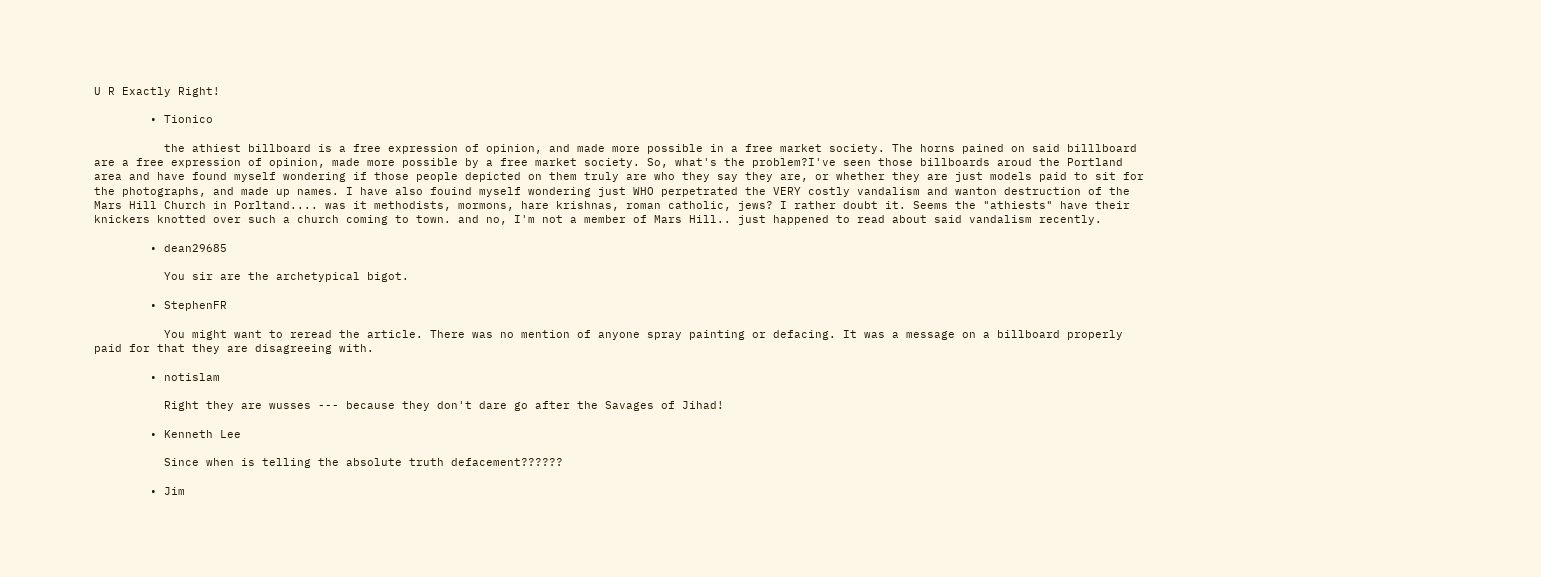U R Exactly Right!

        • Tionico

          the athiest billboard is a free expression of opinion, and made more possible in a free market society. The horns pained on said billlboard are a free expression of opinion, made more possible by a free market society. So, what's the problem?I've seen those billboards aroud the Portland area and have found myself wondering if those people depicted on them truly are who they say they are, or whether they are just models paid to sit for the photographs, and made up names. I have also fouind myself wondering just WHO perpetrated the VERY costly vandalism and wanton destruction of the Mars Hill Church in Porltand.... was it methodists, mormons, hare krishnas, roman catholic, jews? I rather doubt it. Seems the "athiests" have their knickers knotted over such a church coming to town. and no, I'm not a member of Mars Hill.. just happened to read about said vandalism recently.

        • dean29685

          You sir are the archetypical bigot.

        • StephenFR

          You might want to reread the article. There was no mention of anyone spray painting or defacing. It was a message on a billboard properly paid for that they are disagreeing with.

        • notislam

          Right they are wusses --- because they don't dare go after the Savages of Jihad!

        • Kenneth Lee

          Since when is telling the absolute truth defacement??????

        • Jim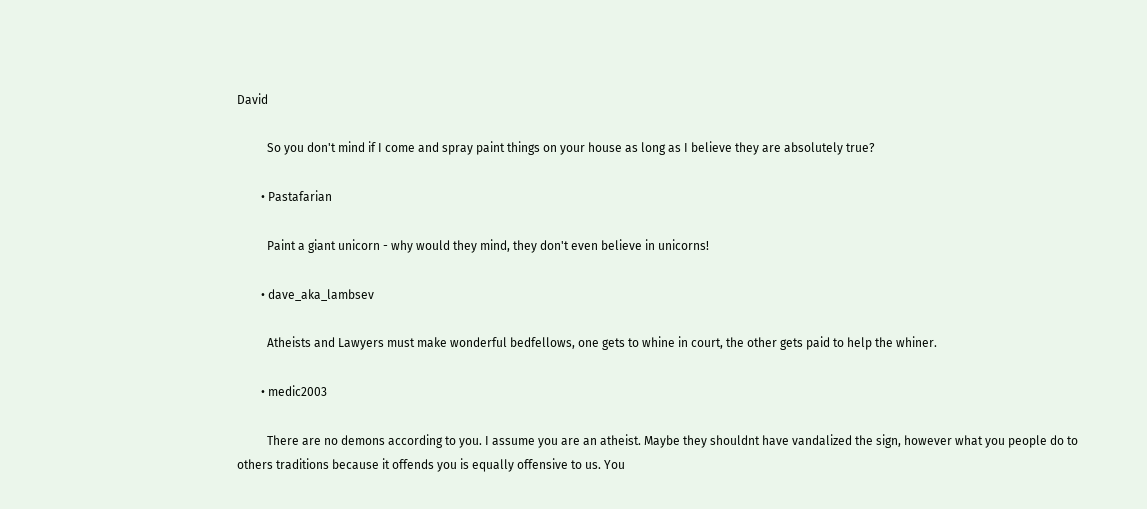David

          So you don't mind if I come and spray paint things on your house as long as I believe they are absolutely true?

        • Pastafarian

          Paint a giant unicorn - why would they mind, they don't even believe in unicorns!

        • dave_aka_lambsev

          Atheists and Lawyers must make wonderful bedfellows, one gets to whine in court, the other gets paid to help the whiner.

        • medic2003

          There are no demons according to you. I assume you are an atheist. Maybe they shouldnt have vandalized the sign, however what you people do to others traditions because it offends you is equally offensive to us. You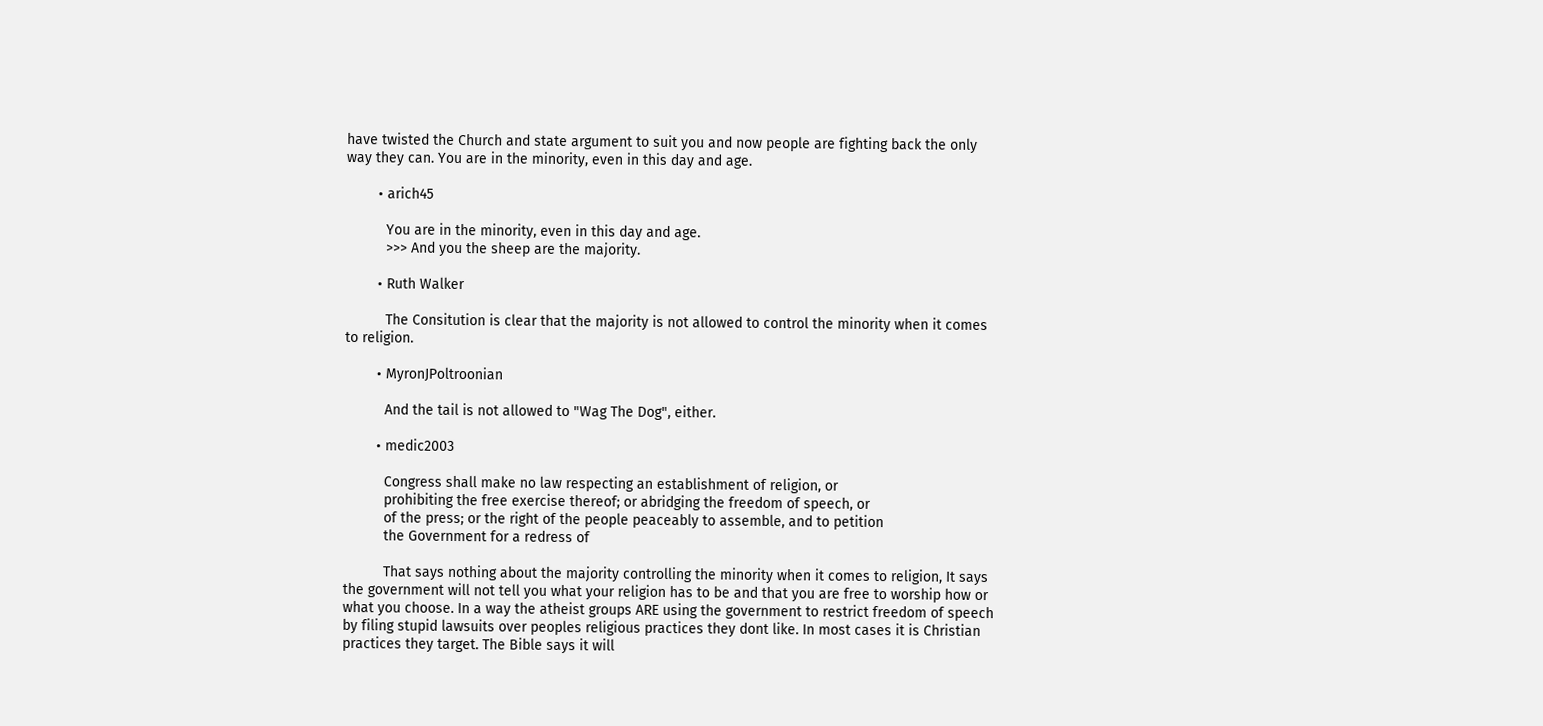have twisted the Church and state argument to suit you and now people are fighting back the only way they can. You are in the minority, even in this day and age.

        • arich45

          You are in the minority, even in this day and age.
          >>> And you the sheep are the majority.

        • Ruth Walker

          The Consitution is clear that the majority is not allowed to control the minority when it comes to religion.

        • MyronJPoltroonian

          And the tail is not allowed to "Wag The Dog", either.

        • medic2003

          Congress shall make no law respecting an establishment of religion, or
          prohibiting the free exercise thereof; or abridging the freedom of speech, or
          of the press; or the right of the people peaceably to assemble, and to petition
          the Government for a redress of

          That says nothing about the majority controlling the minority when it comes to religion, It says the government will not tell you what your religion has to be and that you are free to worship how or what you choose. In a way the atheist groups ARE using the government to restrict freedom of speech by filing stupid lawsuits over peoples religious practices they dont like. In most cases it is Christian practices they target. The Bible says it will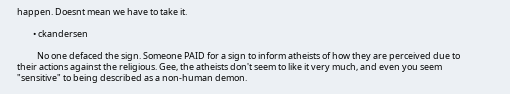happen. Doesnt mean we have to take it.

        • ckandersen

          No one defaced the sign. Someone PAID for a sign to inform atheists of how they are perceived due to their actions against the religious. Gee, the atheists don't seem to like it very much, and even you seem "sensitive" to being described as a non-human demon.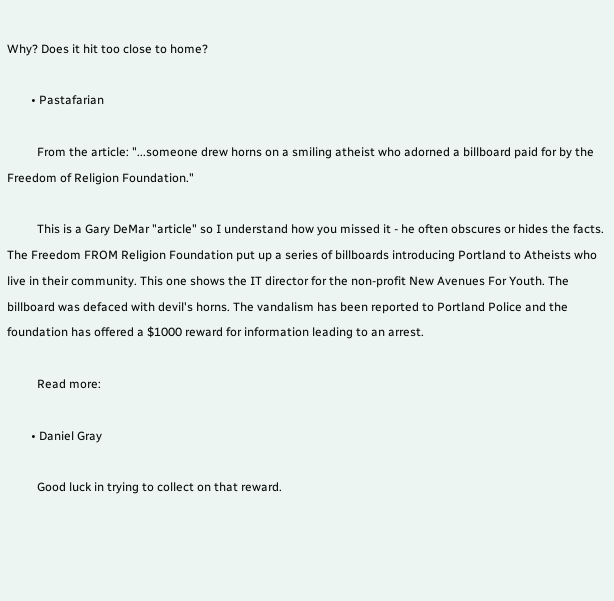Why? Does it hit too close to home?

        • Pastafarian

          From the article: "...someone drew horns on a smiling atheist who adorned a billboard paid for by the Freedom of Religion Foundation."

          This is a Gary DeMar "article" so I understand how you missed it - he often obscures or hides the facts. The Freedom FROM Religion Foundation put up a series of billboards introducing Portland to Atheists who live in their community. This one shows the IT director for the non-profit New Avenues For Youth. The billboard was defaced with devil's horns. The vandalism has been reported to Portland Police and the foundation has offered a $1000 reward for information leading to an arrest.

          Read more:

        • Daniel Gray

          Good luck in trying to collect on that reward.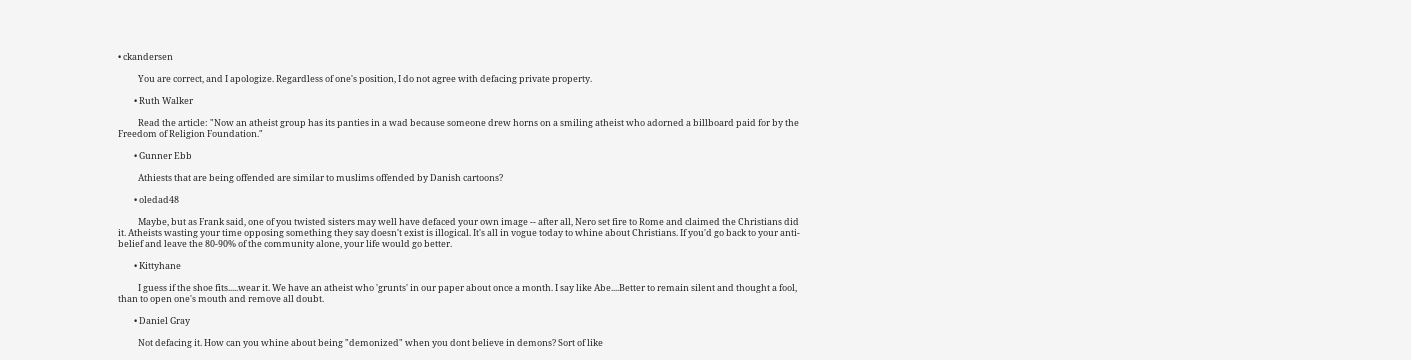• ckandersen

          You are correct, and I apologize. Regardless of one's position, I do not agree with defacing private property.

        • Ruth Walker

          Read the article: "Now an atheist group has its panties in a wad because someone drew horns on a smiling atheist who adorned a billboard paid for by the Freedom of Religion Foundation."

        • Gunner Ebb

          Athiests that are being offended are similar to muslims offended by Danish cartoons?

        • oledad48

          Maybe, but as Frank said, one of you twisted sisters may well have defaced your own image -- after all, Nero set fire to Rome and claimed the Christians did it. Atheists wasting your time opposing something they say doesn't exist is illogical. It's all in vogue today to whine about Christians. If you'd go back to your anti-belief and leave the 80-90% of the community alone, your life would go better.

        • Kittyhane

          I guess if the shoe fits.....wear it. We have an atheist who 'grunts' in our paper about once a month. I say like Abe....Better to remain silent and thought a fool, than to open one's mouth and remove all doubt.

        • Daniel Gray

          Not defacing it. How can you whine about being "demonized" when you dont believe in demons? Sort of like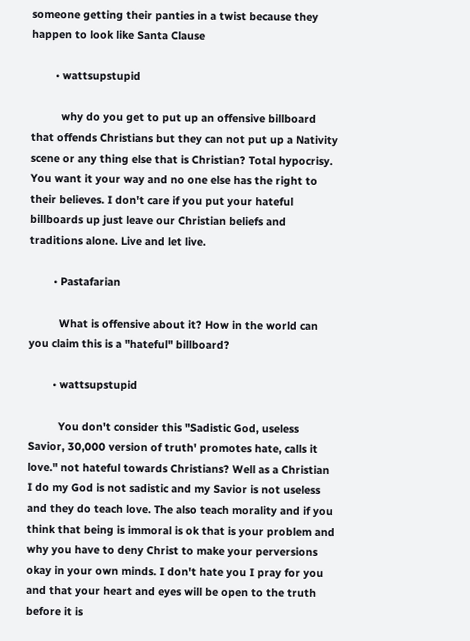someone getting their panties in a twist because they happen to look like Santa Clause

        • wattsupstupid

          why do you get to put up an offensive billboard that offends Christians but they can not put up a Nativity scene or any thing else that is Christian? Total hypocrisy. You want it your way and no one else has the right to their believes. I don't care if you put your hateful billboards up just leave our Christian beliefs and traditions alone. Live and let live.

        • Pastafarian

          What is offensive about it? How in the world can you claim this is a "hateful" billboard?

        • wattsupstupid

          You don't consider this "Sadistic God, useless Savior, 30,000 version of truth' promotes hate, calls it love." not hateful towards Christians? Well as a Christian I do my God is not sadistic and my Savior is not useless and they do teach love. The also teach morality and if you think that being is immoral is ok that is your problem and why you have to deny Christ to make your perversions okay in your own minds. I don't hate you I pray for you and that your heart and eyes will be open to the truth before it is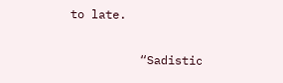to late.

          “Sadistic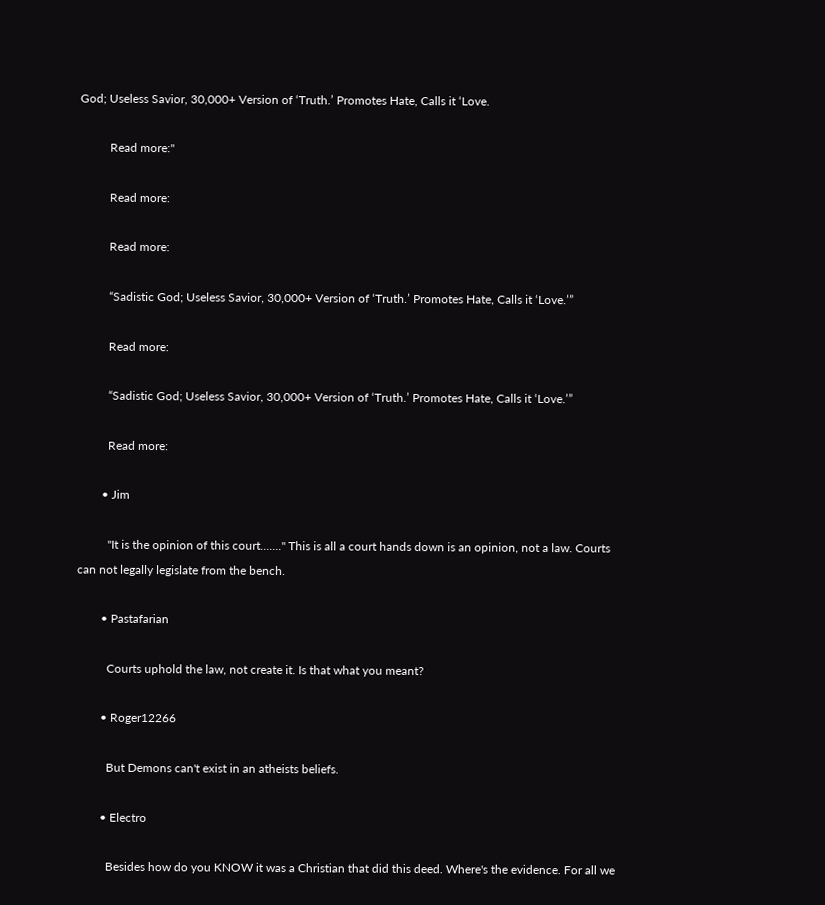God; Useless Savior, 30,000+ Version of ‘Truth.’ Promotes Hate, Calls it ‘Love.

          Read more:"

          Read more:

          Read more:

          “Sadistic God; Useless Savior, 30,000+ Version of ‘Truth.’ Promotes Hate, Calls it ‘Love.’”

          Read more:

          “Sadistic God; Useless Savior, 30,000+ Version of ‘Truth.’ Promotes Hate, Calls it ‘Love.’”

          Read more:

        • Jim

          "It is the opinion of this court......." This is all a court hands down is an opinion, not a law. Courts can not legally legislate from the bench.

        • Pastafarian

          Courts uphold the law, not create it. Is that what you meant?

        • Roger12266

          But Demons can't exist in an atheists beliefs.

        • Electro

          Besides how do you KNOW it was a Christian that did this deed. Where's the evidence. For all we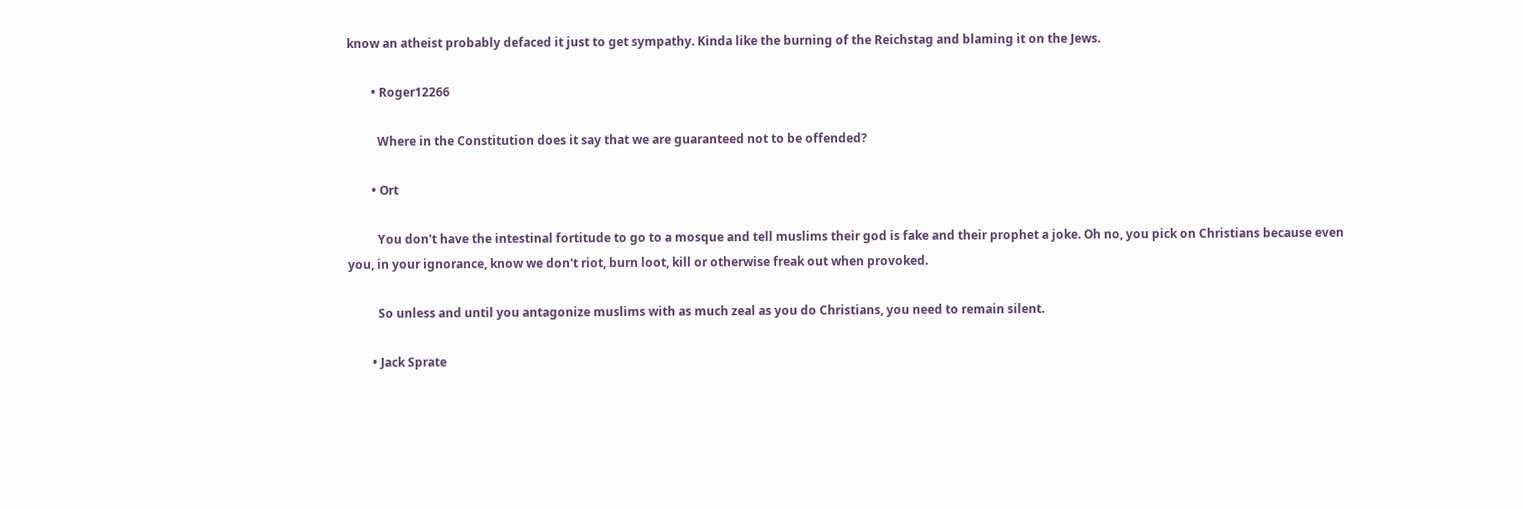know an atheist probably defaced it just to get sympathy. Kinda like the burning of the Reichstag and blaming it on the Jews.

        • Roger12266

          Where in the Constitution does it say that we are guaranteed not to be offended?

        • Ort

          You don't have the intestinal fortitude to go to a mosque and tell muslims their god is fake and their prophet a joke. Oh no, you pick on Christians because even you, in your ignorance, know we don't riot, burn loot, kill or otherwise freak out when provoked.

          So unless and until you antagonize muslims with as much zeal as you do Christians, you need to remain silent.

        • Jack Sprate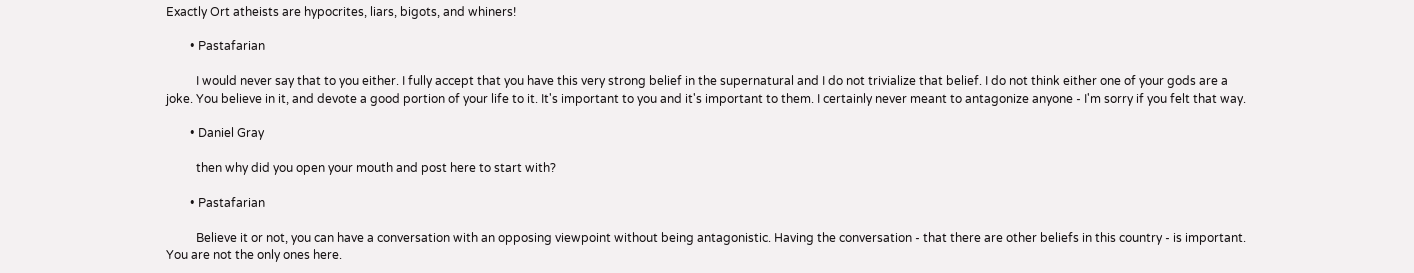Exactly Ort atheists are hypocrites, liars, bigots, and whiners!

        • Pastafarian

          I would never say that to you either. I fully accept that you have this very strong belief in the supernatural and I do not trivialize that belief. I do not think either one of your gods are a joke. You believe in it, and devote a good portion of your life to it. It's important to you and it's important to them. I certainly never meant to antagonize anyone - I'm sorry if you felt that way.

        • Daniel Gray

          then why did you open your mouth and post here to start with?

        • Pastafarian

          Believe it or not, you can have a conversation with an opposing viewpoint without being antagonistic. Having the conversation - that there are other beliefs in this country - is important. You are not the only ones here.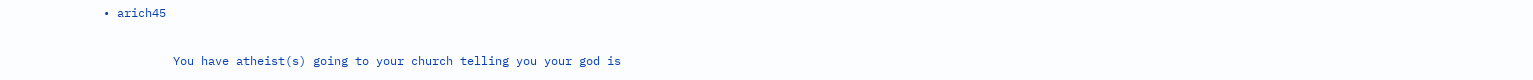• arich45

          You have atheist(s) going to your church telling you your god is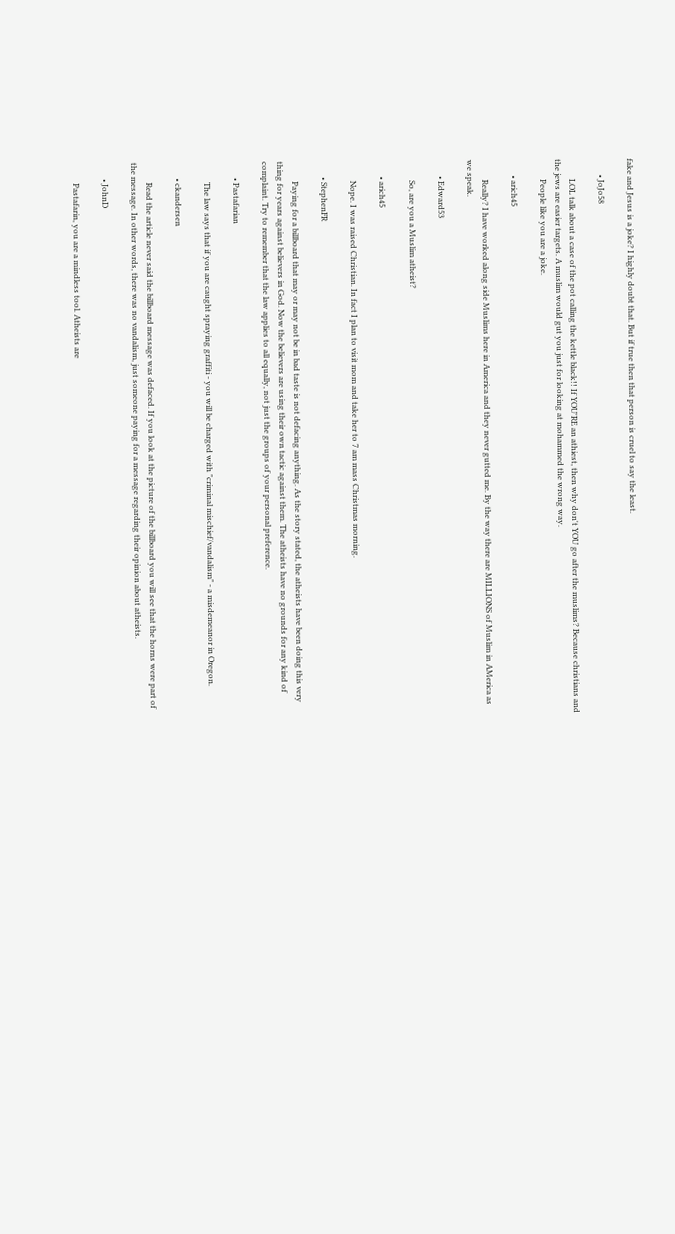fake and Jesus is a joke? I highly doubt that. But if true then that person is cruel to say the least.

        • JoJo58

          LOL talk about a case of the pot calling the kettle black!! If YOU'RE an athiest, then why don't YOU go after the muslims? Because christians and the jews are easier targets. A muslim would gut you just for looking at mohammed the wrong way.
          People like you are a joke.

        • arich45

          Really? I have worked along side Muslims here in America and they never gutted me. By the way there are MILLIONS of Muslim in AMerica as we speak.

        • Edward53

          So, are you a Muslim atheist?

        • arich45

          Nope. I was raised Christian. In fact I plan to visit mom and take her to 7 am mass Christmas morning.

        • StephenFR

          Paying for a billboard that may or may not be in bad taste is not defacing anything. As the story stated, the atheists have been doing this very thing for years against believers in God. Now the believers are using their own tactic against them. The atheists have no grounds for any kind of complaint. Try to remember that the law applies to all equally, not just the groups of your personal preference.

        • Pastafarian

          The law says that if you are caught spraying graffiti - you will be charged with "criminal mischief/vandalism" - a misdemeanor in Oregon.

        • ckandersen

          Read the article never said the billboard message was defaced. If you look at the picture of the billboard you will see that the horns were part of the message. In other words, there was no vandalism, just someone paying for a message regarding their opinion about atheists.

        • JohnD

          Pastafarin, you are a mindless tool. Atheists are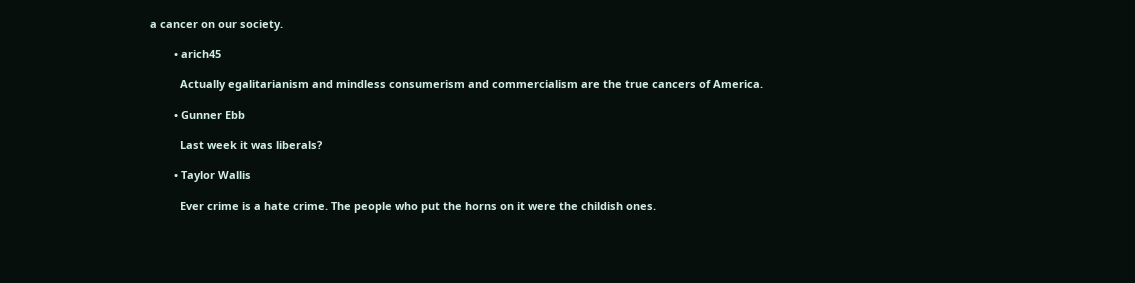a cancer on our society.

        • arich45

          Actually egalitarianism and mindless consumerism and commercialism are the true cancers of America.

        • Gunner Ebb

          Last week it was liberals?

        • Taylor Wallis

          Ever crime is a hate crime. The people who put the horns on it were the childish ones.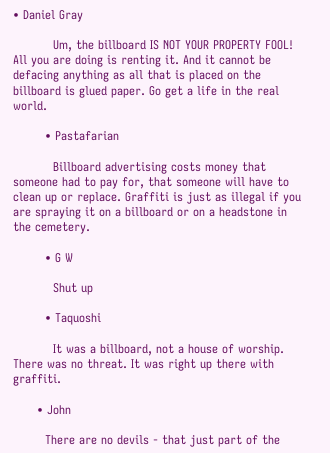• Daniel Gray

          Um, the billboard IS NOT YOUR PROPERTY FOOL! All you are doing is renting it. And it cannot be defacing anything as all that is placed on the billboard is glued paper. Go get a life in the real world.

        • Pastafarian

          Billboard advertising costs money that someone had to pay for, that someone will have to clean up or replace. Graffiti is just as illegal if you are spraying it on a billboard or on a headstone in the cemetery.

        • G W

          Shut up

        • Taquoshi

          It was a billboard, not a house of worship. There was no threat. It was right up there with graffiti.

      • John

        There are no devils - that just part of the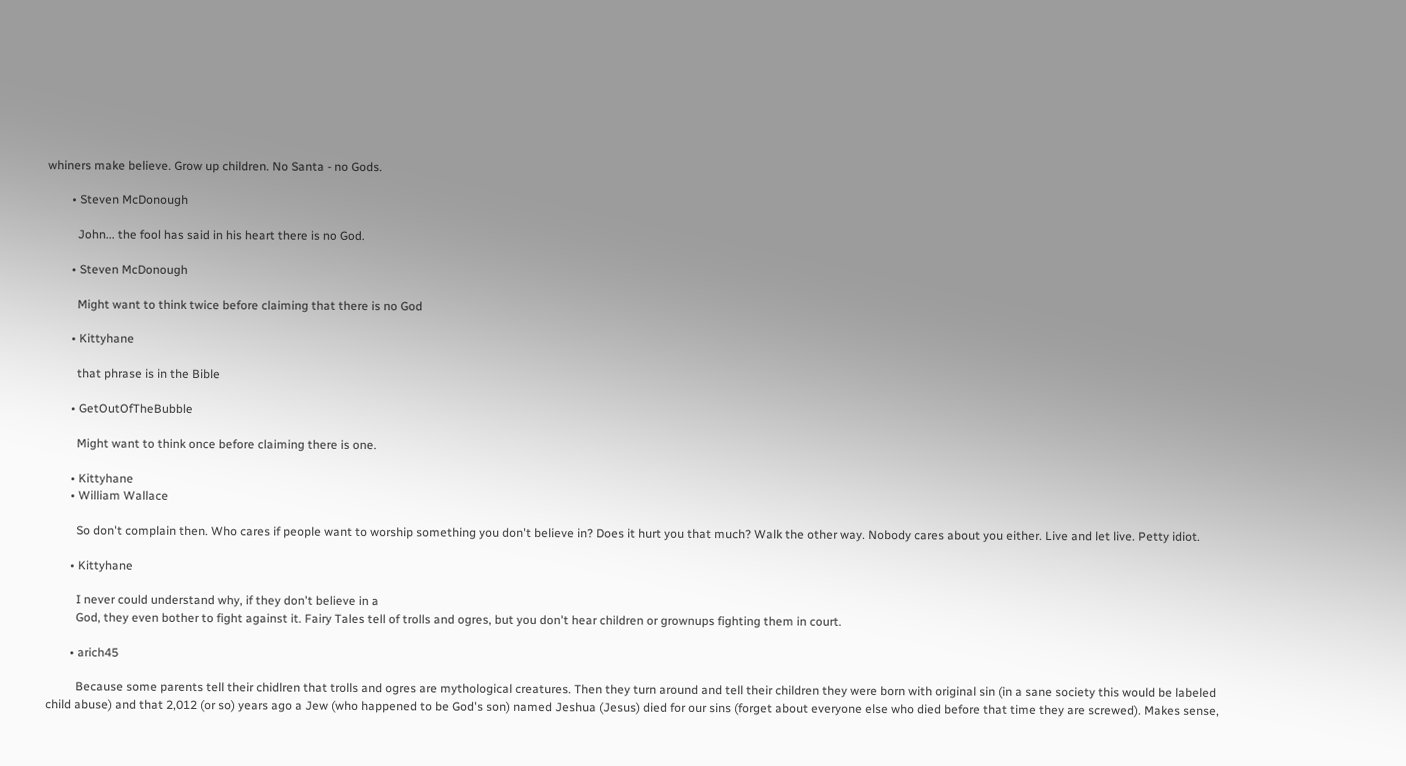whiners make believe. Grow up children. No Santa - no Gods.

        • Steven McDonough

          John... the fool has said in his heart there is no God.

        • Steven McDonough

          Might want to think twice before claiming that there is no God

        • Kittyhane

          that phrase is in the Bible

        • GetOutOfTheBubble

          Might want to think once before claiming there is one.

        • Kittyhane
        • William Wallace

          So don't complain then. Who cares if people want to worship something you don't believe in? Does it hurt you that much? Walk the other way. Nobody cares about you either. Live and let live. Petty idiot.

        • Kittyhane

          I never could understand why, if they don't believe in a
          God, they even bother to fight against it. Fairy Tales tell of trolls and ogres, but you don't hear children or grownups fighting them in court.

        • arich45

          Because some parents tell their chidlren that trolls and ogres are mythological creatures. Then they turn around and tell their children they were born with original sin (in a sane society this would be labeled child abuse) and that 2,012 (or so) years ago a Jew (who happened to be God's son) named Jeshua (Jesus) died for our sins (forget about everyone else who died before that time they are screwed). Makes sense,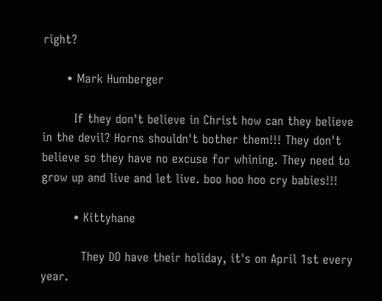right?

      • Mark Humberger

        If they don't believe in Christ how can they believe in the devil? Horns shouldn't bother them!!! They don't believe so they have no excuse for whining. They need to grow up and live and let live. boo hoo hoo cry babies!!!

        • Kittyhane

          They DO have their holiday, it's on April 1st every year.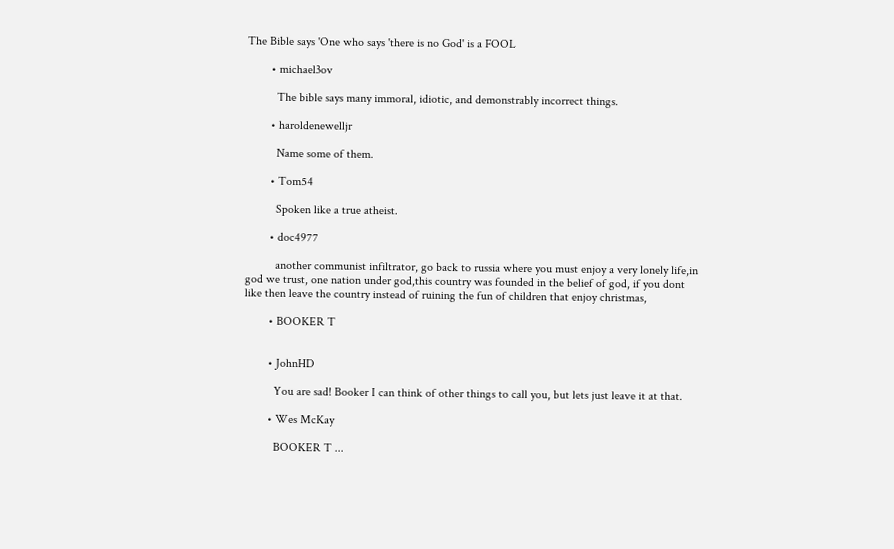The Bible says 'One who says 'there is no God' is a FOOL

        • michael3ov

          The bible says many immoral, idiotic, and demonstrably incorrect things.

        • haroldenewelljr

          Name some of them.

        • Tom54

          Spoken like a true atheist.

        • doc4977

          another communist infiltrator, go back to russia where you must enjoy a very lonely life,in god we trust, one nation under god,this country was founded in the belief of god, if you dont like then leave the country instead of ruining the fun of children that enjoy christmas,

        • BOOKER T


        • JohnHD

          You are sad! Booker I can think of other things to call you, but lets just leave it at that.

        • Wes McKay

          BOOKER T ...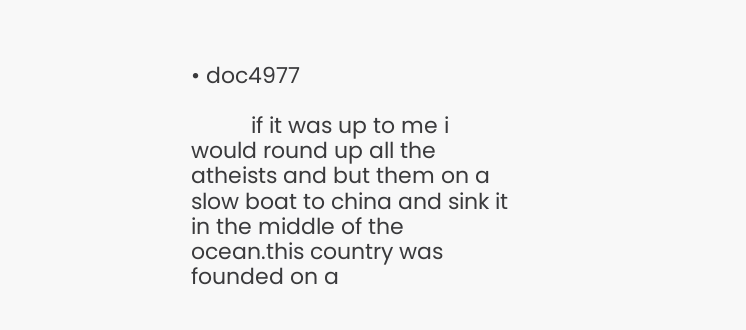• doc4977

          if it was up to me i would round up all the atheists and but them on a slow boat to china and sink it in the middle of the ocean.this country was founded on a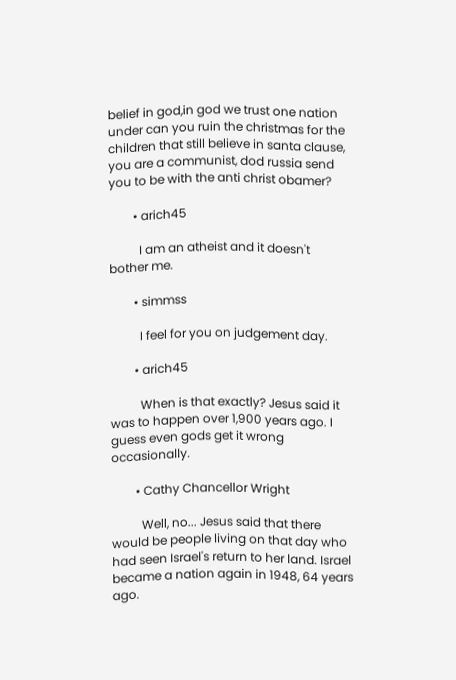belief in god,in god we trust one nation under can you ruin the christmas for the children that still believe in santa clause, you are a communist, dod russia send you to be with the anti christ obamer?

        • arich45

          I am an atheist and it doesn't bother me.

        • simmss

          I feel for you on judgement day.

        • arich45

          When is that exactly? Jesus said it was to happen over 1,900 years ago. I guess even gods get it wrong occasionally.

        • Cathy Chancellor Wright

          Well, no... Jesus said that there would be people living on that day who had seen Israel's return to her land. Israel became a nation again in 1948, 64 years ago.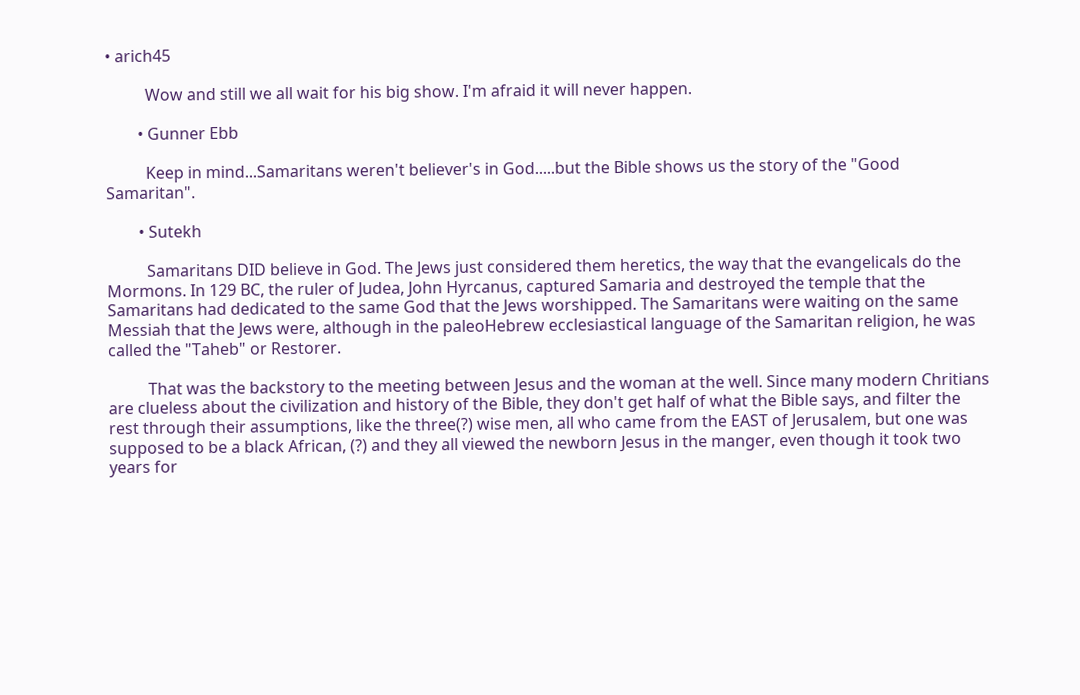• arich45

          Wow and still we all wait for his big show. I'm afraid it will never happen.

        • Gunner Ebb

          Keep in mind...Samaritans weren't believer's in God.....but the Bible shows us the story of the "Good Samaritan".

        • Sutekh

          Samaritans DID believe in God. The Jews just considered them heretics, the way that the evangelicals do the Mormons. In 129 BC, the ruler of Judea, John Hyrcanus, captured Samaria and destroyed the temple that the Samaritans had dedicated to the same God that the Jews worshipped. The Samaritans were waiting on the same Messiah that the Jews were, although in the paleoHebrew ecclesiastical language of the Samaritan religion, he was called the "Taheb" or Restorer.

          That was the backstory to the meeting between Jesus and the woman at the well. Since many modern Chritians are clueless about the civilization and history of the Bible, they don't get half of what the Bible says, and filter the rest through their assumptions, like the three(?) wise men, all who came from the EAST of Jerusalem, but one was supposed to be a black African, (?) and they all viewed the newborn Jesus in the manger, even though it took two years for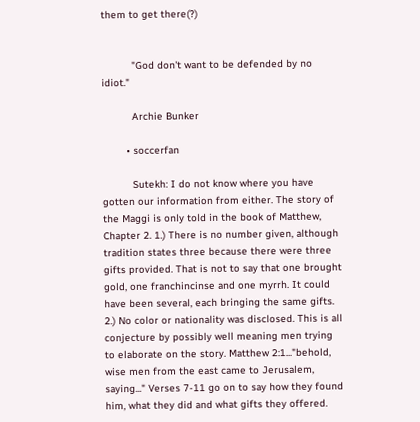them to get there(?)


          "God don't want to be defended by no idiot."

          Archie Bunker

        • soccerfan

          Sutekh: I do not know where you have gotten our information from either. The story of the Maggi is only told in the book of Matthew, Chapter 2. 1.) There is no number given, although tradition states three because there were three gifts provided. That is not to say that one brought gold, one franchincinse and one myrrh. It could have been several, each bringing the same gifts. 2.) No color or nationality was disclosed. This is all conjecture by possibly well meaning men trying to elaborate on the story. Matthew 2:1..."behold, wise men from the east came to Jerusalem, saying..." Verses 7-11 go on to say how they found him, what they did and what gifts they offered.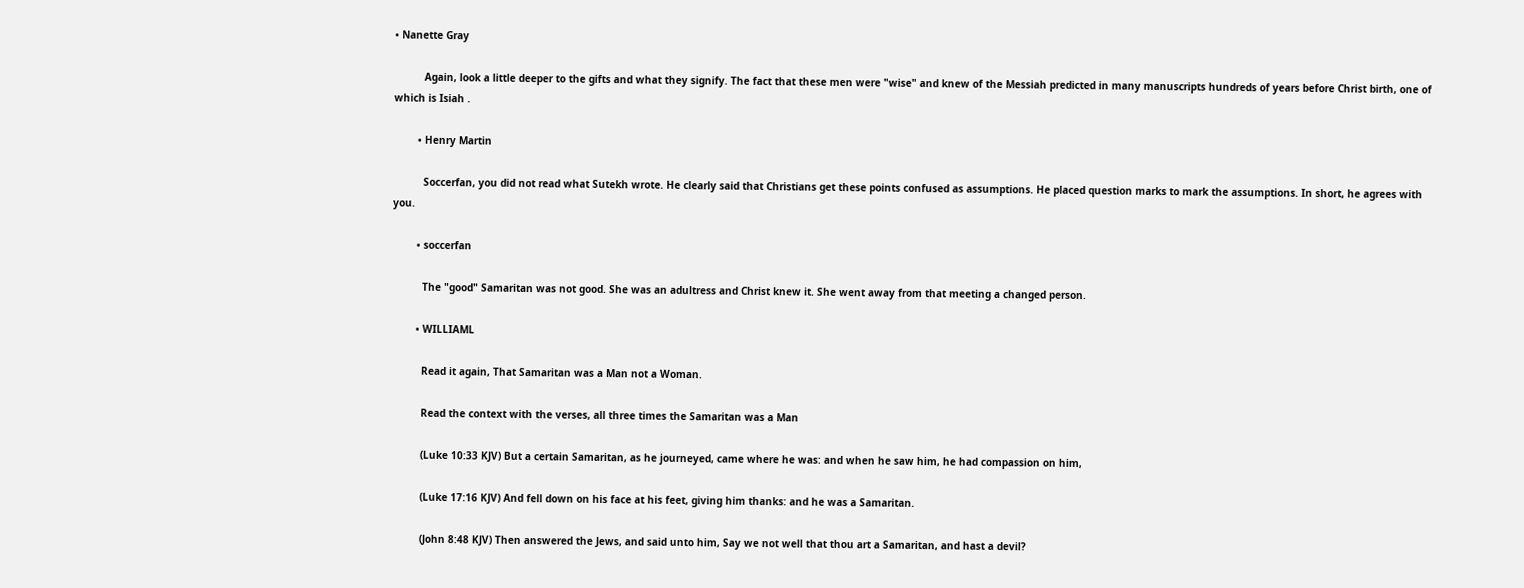• Nanette Gray

          Again, look a little deeper to the gifts and what they signify. The fact that these men were "wise" and knew of the Messiah predicted in many manuscripts hundreds of years before Christ birth, one of which is Isiah .

        • Henry Martin

          Soccerfan, you did not read what Sutekh wrote. He clearly said that Christians get these points confused as assumptions. He placed question marks to mark the assumptions. In short, he agrees with you.

        • soccerfan

          The "good" Samaritan was not good. She was an adultress and Christ knew it. She went away from that meeting a changed person.

        • WILLIAML

          Read it again, That Samaritan was a Man not a Woman.

          Read the context with the verses, all three times the Samaritan was a Man

          (Luke 10:33 KJV) But a certain Samaritan, as he journeyed, came where he was: and when he saw him, he had compassion on him,

          (Luke 17:16 KJV) And fell down on his face at his feet, giving him thanks: and he was a Samaritan.

          (John 8:48 KJV) Then answered the Jews, and said unto him, Say we not well that thou art a Samaritan, and hast a devil?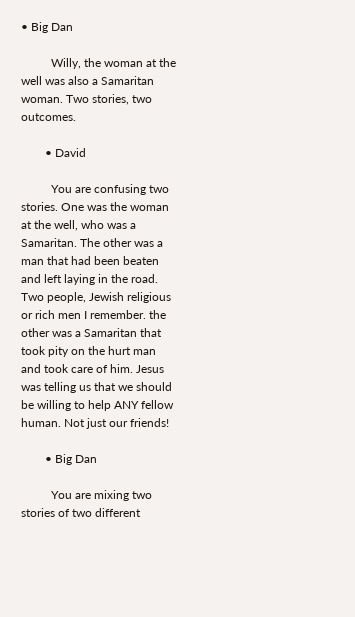• Big Dan

          Willy, the woman at the well was also a Samaritan woman. Two stories, two outcomes.

        • David

          You are confusing two stories. One was the woman at the well, who was a Samaritan. The other was a man that had been beaten and left laying in the road. Two people, Jewish religious or rich men I remember. the other was a Samaritan that took pity on the hurt man and took care of him. Jesus was telling us that we should be willing to help ANY fellow human. Not just our friends!

        • Big Dan

          You are mixing two stories of two different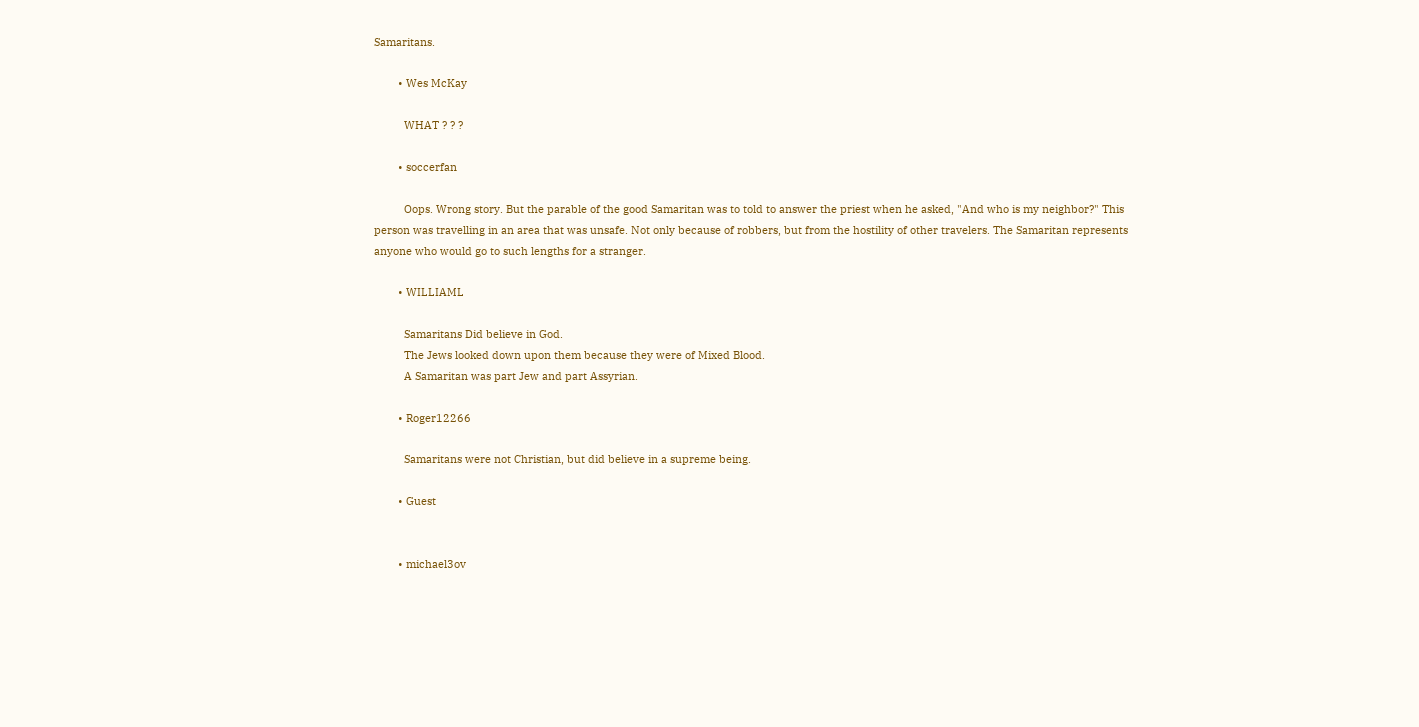Samaritans.

        • Wes McKay

          WHAT ? ? ?

        • soccerfan

          Oops. Wrong story. But the parable of the good Samaritan was to told to answer the priest when he asked, "And who is my neighbor?" This person was travelling in an area that was unsafe. Not only because of robbers, but from the hostility of other travelers. The Samaritan represents anyone who would go to such lengths for a stranger.

        • WILLIAML

          Samaritans Did believe in God.
          The Jews looked down upon them because they were of Mixed Blood.
          A Samaritan was part Jew and part Assyrian.

        • Roger12266

          Samaritans were not Christian, but did believe in a supreme being.

        • Guest


        • michael3ov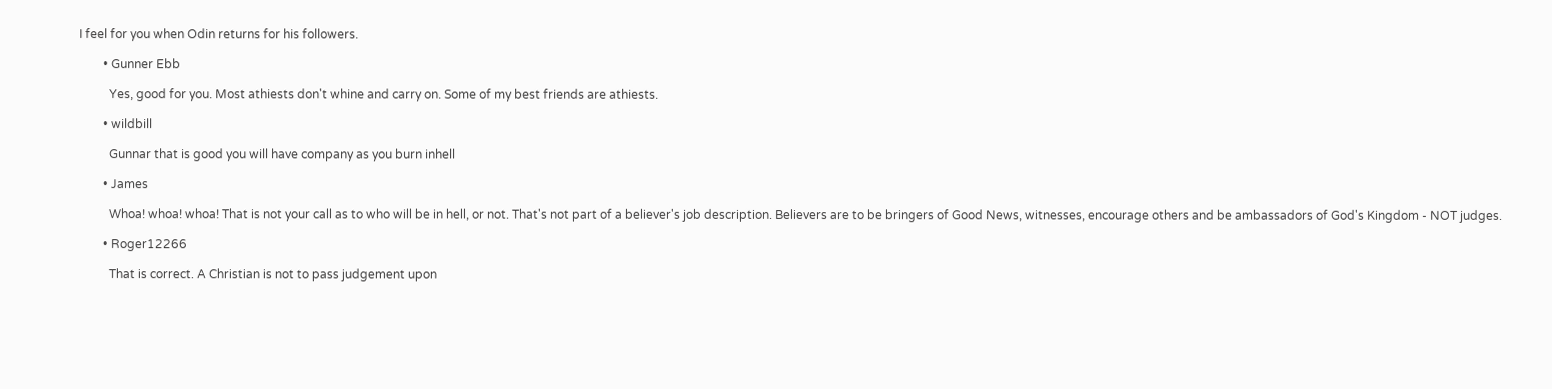I feel for you when Odin returns for his followers.

        • Gunner Ebb

          Yes, good for you. Most athiests don't whine and carry on. Some of my best friends are athiests.

        • wildbill

          Gunnar that is good you will have company as you burn inhell

        • James

          Whoa! whoa! whoa! That is not your call as to who will be in hell, or not. That's not part of a believer's job description. Believers are to be bringers of Good News, witnesses, encourage others and be ambassadors of God's Kingdom - NOT judges.

        • Roger12266

          That is correct. A Christian is not to pass judgement upon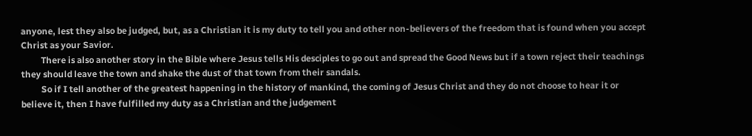anyone, lest they also be judged, but, as a Christian it is my duty to tell you and other non-believers of the freedom that is found when you accept Christ as your Savior.
          There is also another story in the Bible where Jesus tells His desciples to go out and spread the Good News but if a town reject their teachings they should leave the town and shake the dust of that town from their sandals.
          So if I tell another of the greatest happening in the history of mankind, the coming of Jesus Christ and they do not choose to hear it or believe it, then I have fulfilled my duty as a Christian and the judgement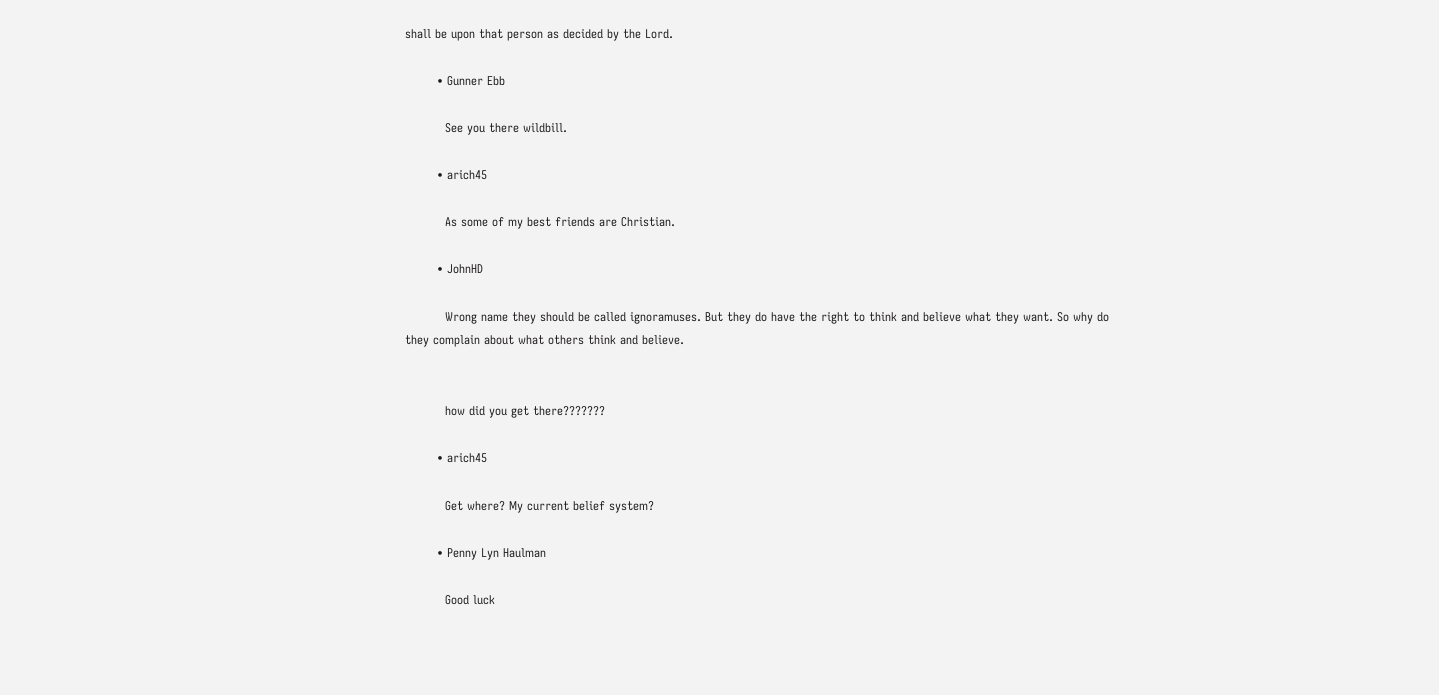shall be upon that person as decided by the Lord.

        • Gunner Ebb

          See you there wildbill.

        • arich45

          As some of my best friends are Christian.

        • JohnHD

          Wrong name they should be called ignoramuses. But they do have the right to think and believe what they want. So why do they complain about what others think and believe.


          how did you get there???????

        • arich45

          Get where? My current belief system?

        • Penny Lyn Haulman

          Good luck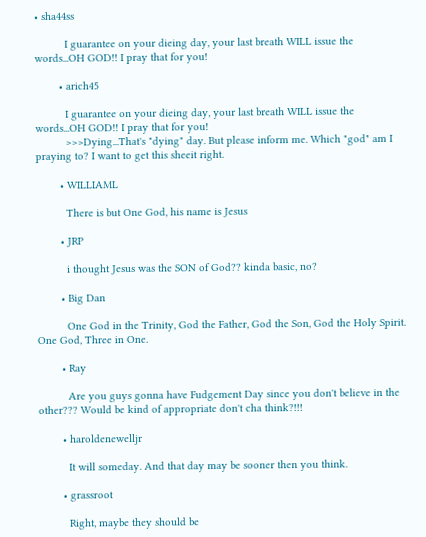• sha44ss

          I guarantee on your dieing day, your last breath WILL issue the words...OH GOD!! I pray that for you!

        • arich45

          I guarantee on your dieing day, your last breath WILL issue the words...OH GOD!! I pray that for you!
          >>>Dying...That's "dying" day. But please inform me. Which "god" am I praying to? I want to get this sheeit right.

        • WILLIAML

          There is but One God, his name is Jesus

        • JRP

          i thought Jesus was the SON of God?? kinda basic, no?

        • Big Dan

          One God in the Trinity, God the Father, God the Son, God the Holy Spirit. One God, Three in One.

        • Ray

          Are you guys gonna have Fudgement Day since you don't believe in the other??? Would be kind of appropriate don't cha think?!!!

        • haroldenewelljr

          It will someday. And that day may be sooner then you think.

        • grassroot

          Right, maybe they should be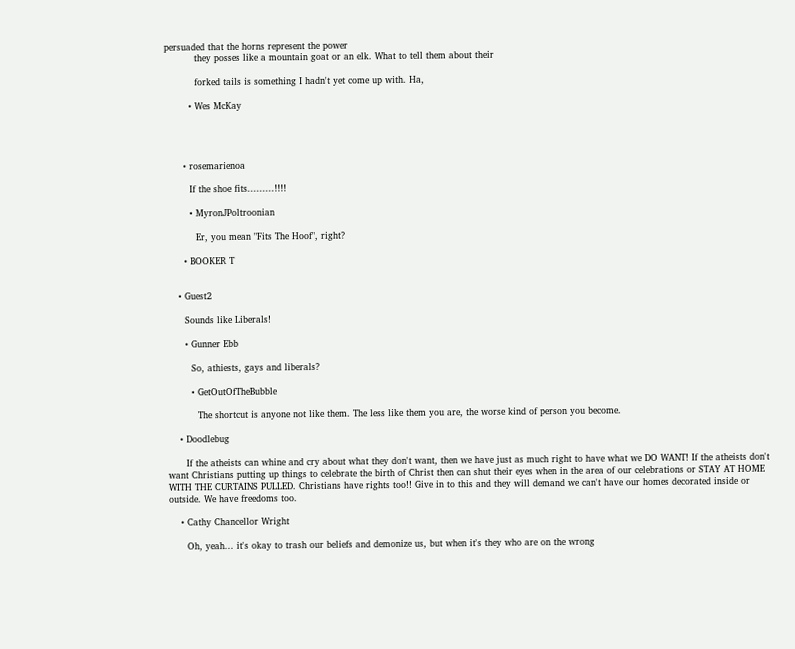persuaded that the horns represent the power
          they posses like a mountain goat or an elk. What to tell them about their

          forked tails is something I hadn't yet come up with. Ha,

        • Wes McKay




      • rosemarienoa

        If the shoe fits.........!!!!

        • MyronJPoltroonian

          Er, you mean "Fits The Hoof", right?

      • BOOKER T


    • Guest2

      Sounds like Liberals!

      • Gunner Ebb

        So, athiests, gays and liberals?

        • GetOutOfTheBubble

          The shortcut is anyone not like them. The less like them you are, the worse kind of person you become.

    • Doodlebug

      If the atheists can whine and cry about what they don't want, then we have just as much right to have what we DO WANT! If the atheists don't want Christians putting up things to celebrate the birth of Christ then can shut their eyes when in the area of our celebrations or STAY AT HOME WITH THE CURTAINS PULLED. Christians have rights too!! Give in to this and they will demand we can't have our homes decorated inside or outside. We have freedoms too.

    • Cathy Chancellor Wright

      Oh, yeah... it's okay to trash our beliefs and demonize us, but when it's they who are on the wrong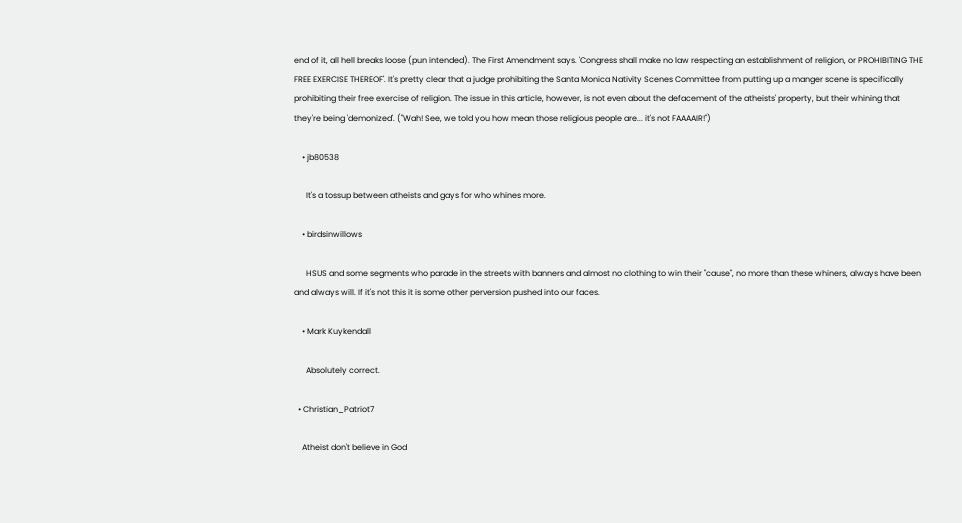end of it, all hell breaks loose (pun intended). The First Amendment says. 'Congress shall make no law respecting an establishment of religion, or PROHIBITING THE FREE EXERCISE THEREOF'. It's pretty clear that a judge prohibiting the Santa Monica Nativity Scenes Committee from putting up a manger scene is specifically prohibiting their free exercise of religion. The issue in this article, however, is not even about the defacement of the atheists' property, but their whining that they're being 'demonized'. ("Wah! See, we told you how mean those religious people are... it's not FAAAAIR!")

    • jb80538

      It's a tossup between atheists and gays for who whines more.

    • birdsinwillows

      HSUS and some segments who parade in the streets with banners and almost no clothing to win their "cause", no more than these whiners, always have been and always will. If it's not this it is some other perversion pushed into our faces.

    • Mark Kuykendall

      Absolutely correct.

  • Christian_Patriot7

    Atheist don't believe in God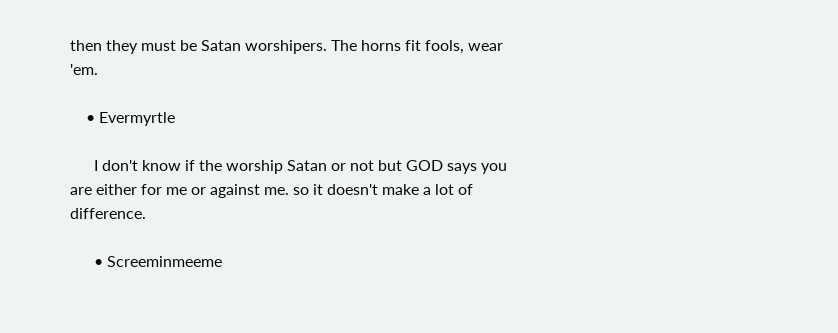then they must be Satan worshipers. The horns fit fools, wear 'em.

    • Evermyrtle

      I don't know if the worship Satan or not but GOD says you are either for me or against me. so it doesn't make a lot of difference.

      • Screeminmeeme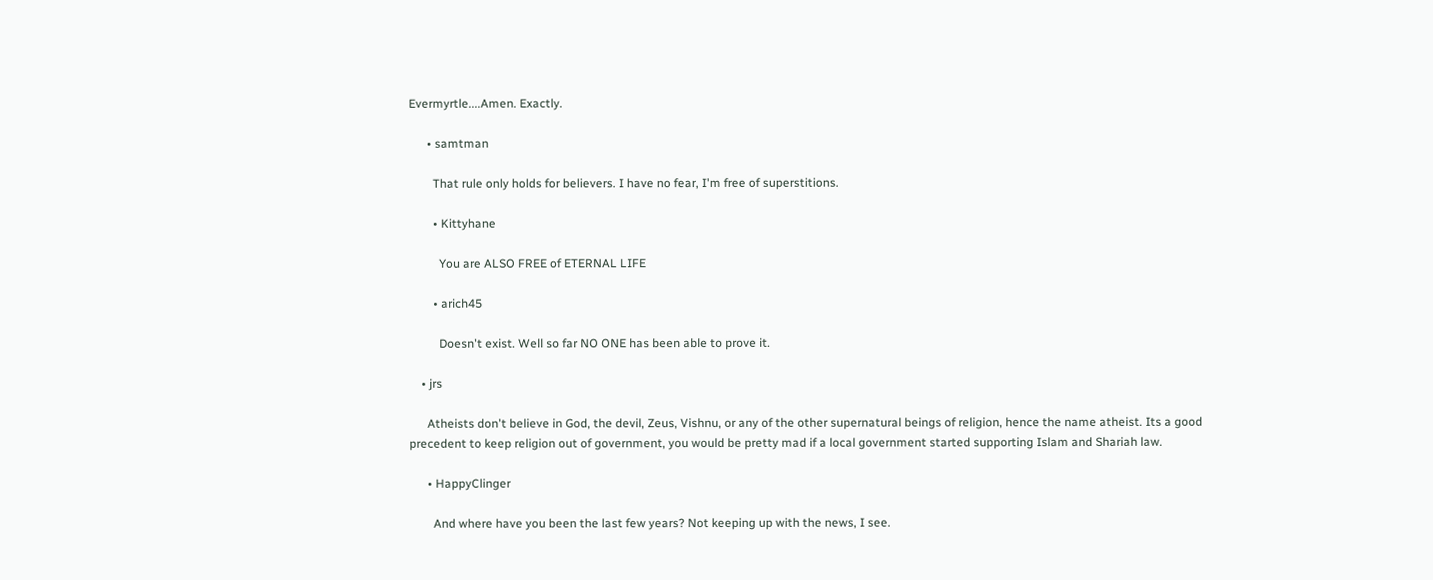Evermyrtle....Amen. Exactly.

      • samtman

        That rule only holds for believers. I have no fear, I'm free of superstitions.

        • Kittyhane

          You are ALSO FREE of ETERNAL LIFE

        • arich45

          Doesn't exist. Well so far NO ONE has been able to prove it.

    • jrs

      Atheists don't believe in God, the devil, Zeus, Vishnu, or any of the other supernatural beings of religion, hence the name atheist. Its a good precedent to keep religion out of government, you would be pretty mad if a local government started supporting Islam and Shariah law.

      • HappyClinger

        And where have you been the last few years? Not keeping up with the news, I see.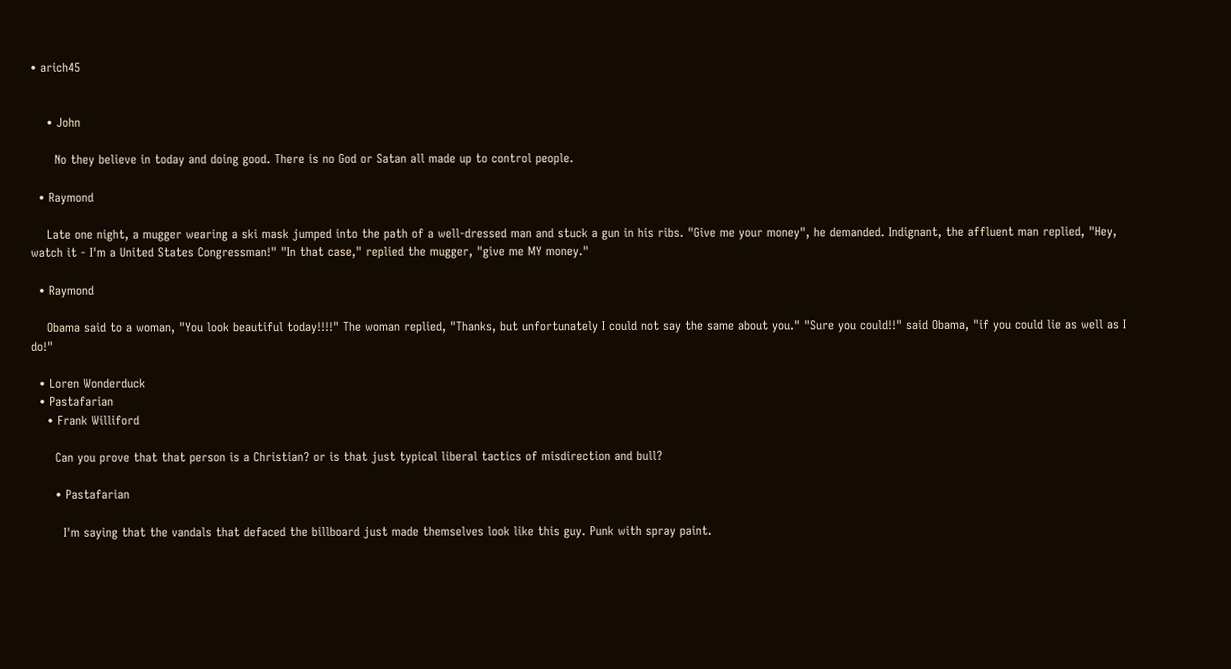• arich45


    • John

      No they believe in today and doing good. There is no God or Satan all made up to control people.

  • Raymond

    Late one night, a mugger wearing a ski mask jumped into the path of a well-dressed man and stuck a gun in his ribs. "Give me your money", he demanded. Indignant, the affluent man replied, "Hey, watch it - I'm a United States Congressman!" "In that case," replied the mugger, "give me MY money."

  • Raymond

    Obama said to a woman, "You look beautiful today!!!!" The woman replied, "Thanks, but unfortunately I could not say the same about you." "Sure you could!!" said Obama, "if you could lie as well as I do!"

  • Loren Wonderduck
  • Pastafarian
    • Frank Williford

      Can you prove that that person is a Christian? or is that just typical liberal tactics of misdirection and bull?

      • Pastafarian

        I'm saying that the vandals that defaced the billboard just made themselves look like this guy. Punk with spray paint.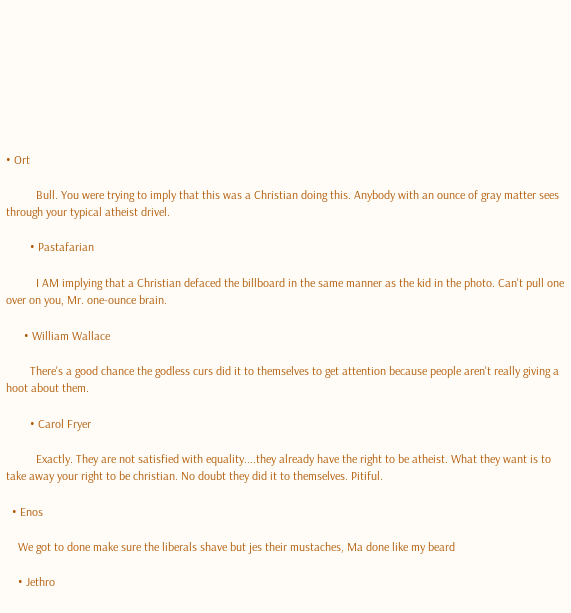• Ort

          Bull. You were trying to imply that this was a Christian doing this. Anybody with an ounce of gray matter sees through your typical atheist drivel.

        • Pastafarian

          I AM implying that a Christian defaced the billboard in the same manner as the kid in the photo. Can't pull one over on you, Mr. one-ounce brain.

      • William Wallace

        There's a good chance the godless curs did it to themselves to get attention because people aren't really giving a hoot about them.

        • Carol Fryer

          Exactly. They are not satisfied with equality....they already have the right to be atheist. What they want is to take away your right to be christian. No doubt they did it to themselves. Pitiful.

  • Enos

    We got to done make sure the liberals shave but jes their mustaches, Ma done like my beard

    • Jethro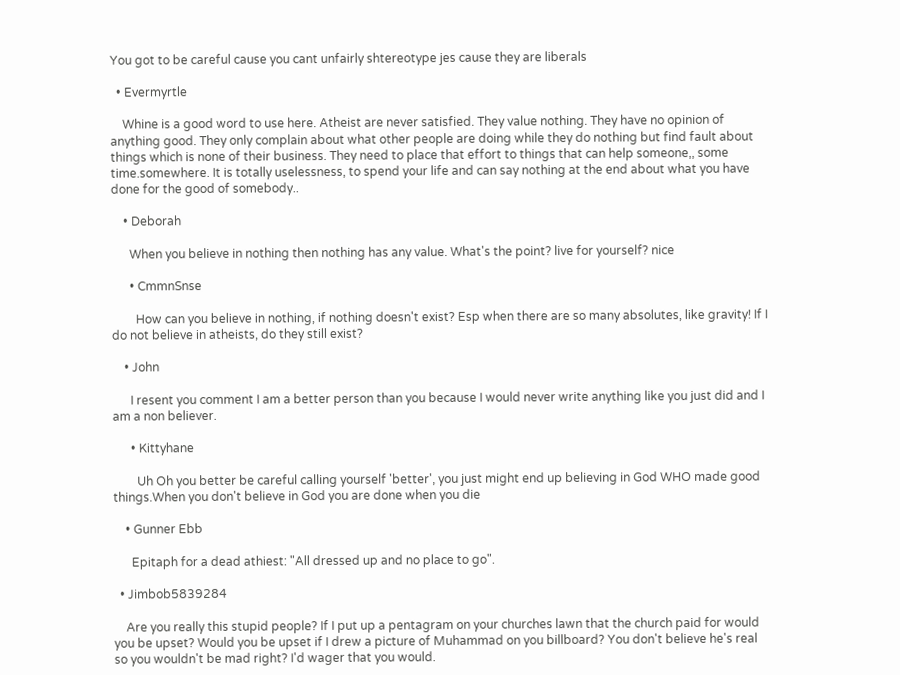You got to be careful cause you cant unfairly shtereotype jes cause they are liberals

  • Evermyrtle

    Whine is a good word to use here. Atheist are never satisfied. They value nothing. They have no opinion of anything good. They only complain about what other people are doing while they do nothing but find fault about things which is none of their business. They need to place that effort to things that can help someone,, some time.somewhere. It is totally uselessness, to spend your life and can say nothing at the end about what you have done for the good of somebody..

    • Deborah

      When you believe in nothing then nothing has any value. What's the point? live for yourself? nice

      • CmmnSnse

        How can you believe in nothing, if nothing doesn't exist? Esp when there are so many absolutes, like gravity! If I do not believe in atheists, do they still exist?

    • John

      I resent you comment I am a better person than you because I would never write anything like you just did and I am a non believer.

      • Kittyhane

        Uh Oh you better be careful calling yourself 'better', you just might end up believing in God WHO made good things.When you don't believe in God you are done when you die

    • Gunner Ebb

      Epitaph for a dead athiest: "All dressed up and no place to go".

  • Jimbob5839284

    Are you really this stupid people? If I put up a pentagram on your churches lawn that the church paid for would you be upset? Would you be upset if I drew a picture of Muhammad on you billboard? You don't believe he's real so you wouldn't be mad right? I'd wager that you would.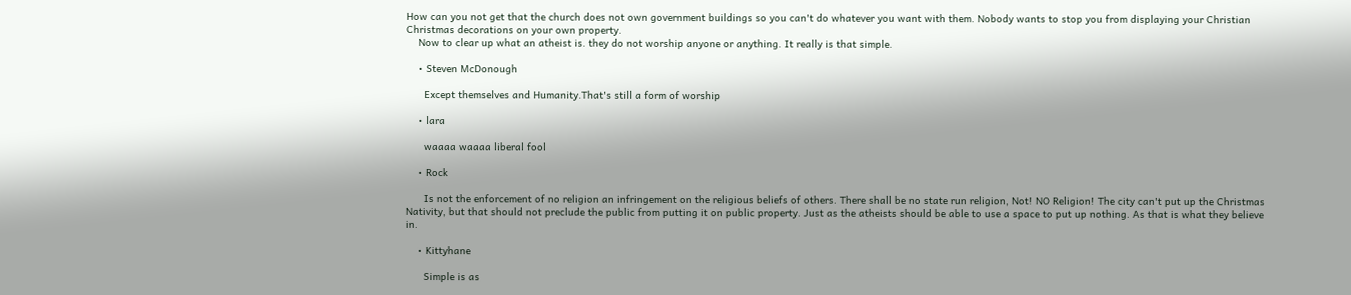How can you not get that the church does not own government buildings so you can't do whatever you want with them. Nobody wants to stop you from displaying your Christian Christmas decorations on your own property.
    Now to clear up what an atheist is. they do not worship anyone or anything. It really is that simple.

    • Steven McDonough

      Except themselves and Humanity.That's still a form of worship

    • lara

      waaaa waaaa liberal fool

    • Rock

      Is not the enforcement of no religion an infringement on the religious beliefs of others. There shall be no state run religion, Not! NO Religion! The city can't put up the Christmas Nativity, but that should not preclude the public from putting it on public property. Just as the atheists should be able to use a space to put up nothing. As that is what they believe in.

    • Kittyhane

      Simple is as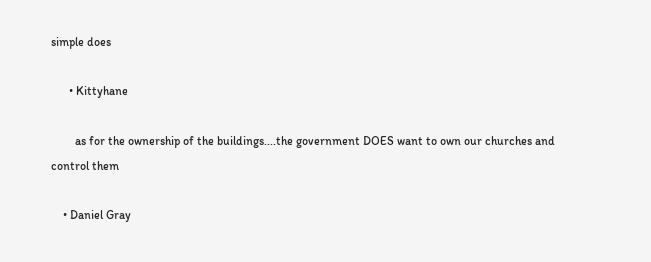simple does

      • Kittyhane

        as for the ownership of the buildings....the government DOES want to own our churches and control them

    • Daniel Gray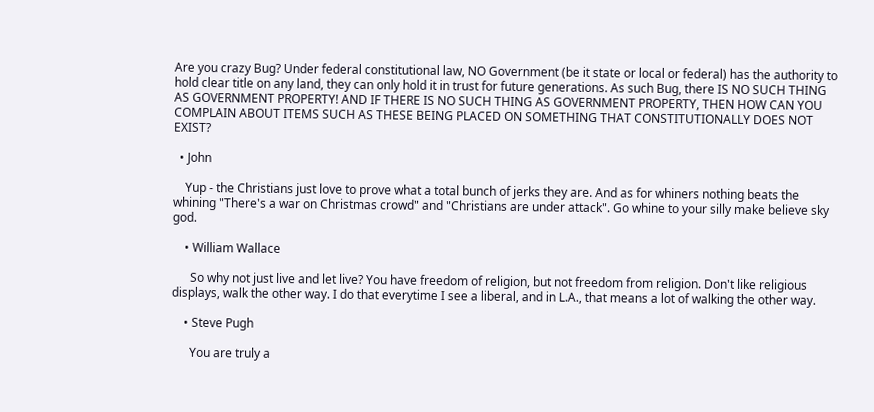Are you crazy Bug? Under federal constitutional law, NO Government (be it state or local or federal) has the authority to hold clear title on any land, they can only hold it in trust for future generations. As such Bug, there IS NO SUCH THING AS GOVERNMENT PROPERTY! AND IF THERE IS NO SUCH THING AS GOVERNMENT PROPERTY, THEN HOW CAN YOU COMPLAIN ABOUT ITEMS SUCH AS THESE BEING PLACED ON SOMETHING THAT CONSTITUTIONALLY DOES NOT EXIST?

  • John

    Yup - the Christians just love to prove what a total bunch of jerks they are. And as for whiners nothing beats the whining "There's a war on Christmas crowd" and "Christians are under attack". Go whine to your silly make believe sky god.

    • William Wallace

      So why not just live and let live? You have freedom of religion, but not freedom from religion. Don't like religious displays, walk the other way. I do that everytime I see a liberal, and in L.A., that means a lot of walking the other way.

    • Steve Pugh

      You are truly a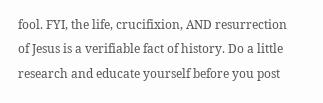fool. FYI, the life, crucifixion, AND resurrection of Jesus is a verifiable fact of history. Do a little research and educate yourself before you post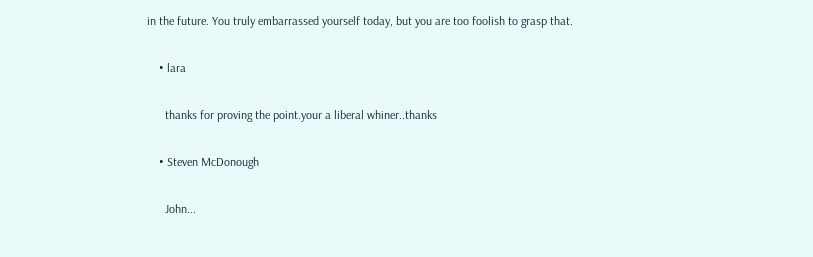in the future. You truly embarrassed yourself today, but you are too foolish to grasp that.

    • lara

      thanks for proving the point.your a liberal whiner..thanks

    • Steven McDonough

      John...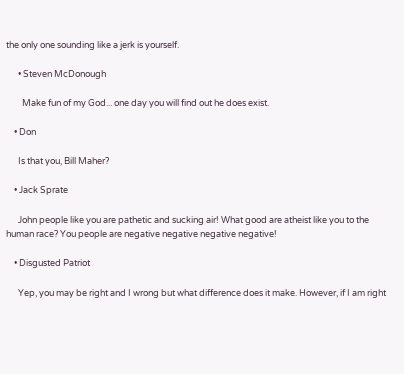the only one sounding like a jerk is yourself.

      • Steven McDonough

        Make fun of my God... one day you will find out he does exist.

    • Don

      Is that you, Bill Maher?

    • Jack Sprate

      John people like you are pathetic and sucking air! What good are atheist like you to the human race? You people are negative negative negative negative!

    • Disgusted Patriot

      Yep, you may be right and I wrong but what difference does it make. However, if I am right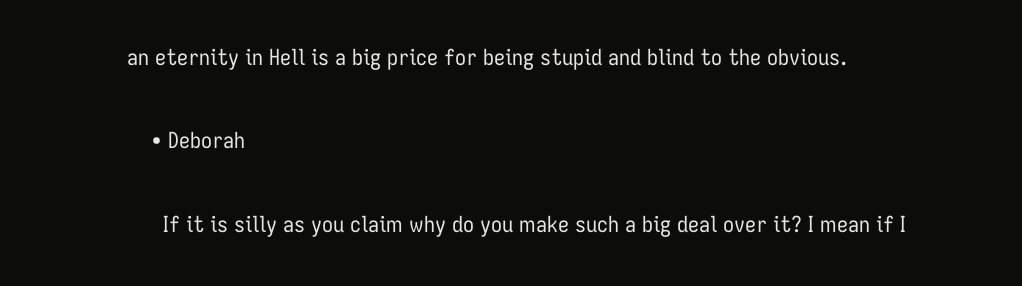an eternity in Hell is a big price for being stupid and blind to the obvious.

    • Deborah

      If it is silly as you claim why do you make such a big deal over it? I mean if I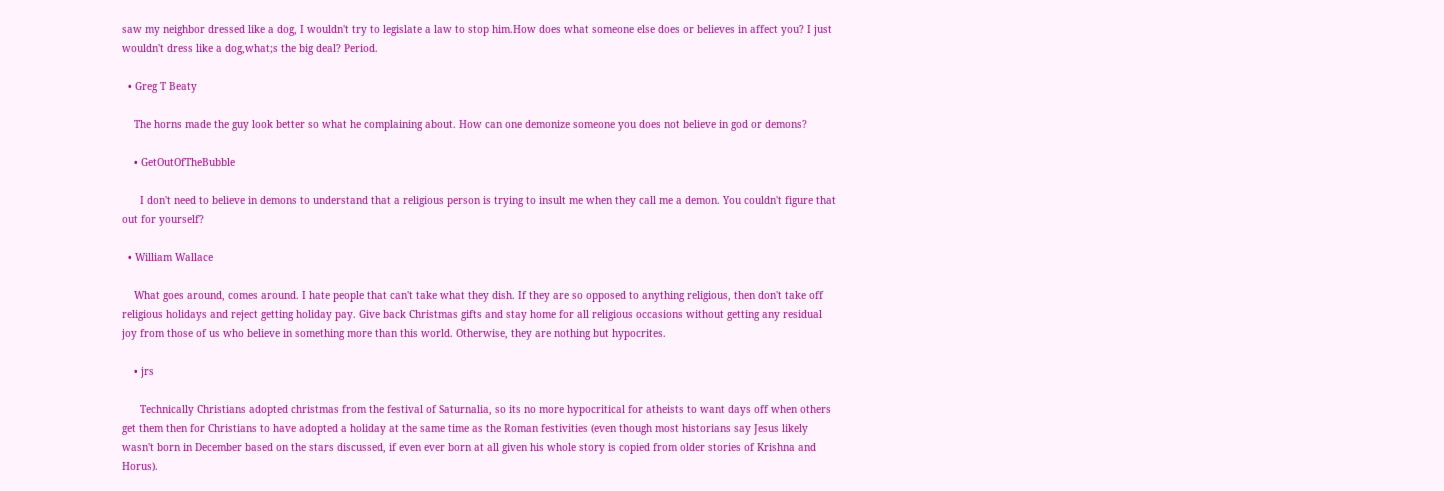saw my neighbor dressed like a dog, I wouldn't try to legislate a law to stop him.How does what someone else does or believes in affect you? I just wouldn't dress like a dog,what;s the big deal? Period.

  • Greg T Beaty

    The horns made the guy look better so what he complaining about. How can one demonize someone you does not believe in god or demons?

    • GetOutOfTheBubble

      I don't need to believe in demons to understand that a religious person is trying to insult me when they call me a demon. You couldn't figure that out for yourself?

  • William Wallace

    What goes around, comes around. I hate people that can't take what they dish. If they are so opposed to anything religious, then don't take off religious holidays and reject getting holiday pay. Give back Christmas gifts and stay home for all religious occasions without getting any residual joy from those of us who believe in something more than this world. Otherwise, they are nothing but hypocrites.

    • jrs

      Technically Christians adopted christmas from the festival of Saturnalia, so its no more hypocritical for atheists to want days off when others get them then for Christians to have adopted a holiday at the same time as the Roman festivities (even though most historians say Jesus likely wasn't born in December based on the stars discussed, if even ever born at all given his whole story is copied from older stories of Krishna and Horus).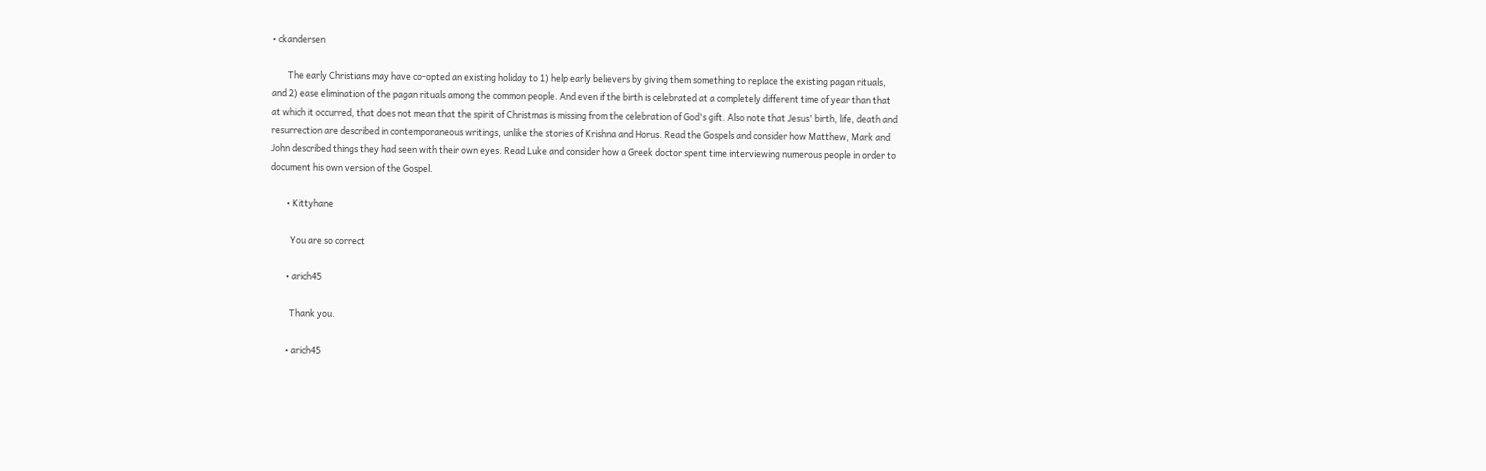• ckandersen

        The early Christians may have co-opted an existing holiday to 1) help early believers by giving them something to replace the existing pagan rituals, and 2) ease elimination of the pagan rituals among the common people. And even if the birth is celebrated at a completely different time of year than that at which it occurred, that does not mean that the spirit of Christmas is missing from the celebration of God's gift. Also note that Jesus' birth, life, death and resurrection are described in contemporaneous writings, unlike the stories of Krishna and Horus. Read the Gospels and consider how Matthew, Mark and John described things they had seen with their own eyes. Read Luke and consider how a Greek doctor spent time interviewing numerous people in order to document his own version of the Gospel.

        • Kittyhane

          You are so correct

        • arich45

          Thank you.

        • arich45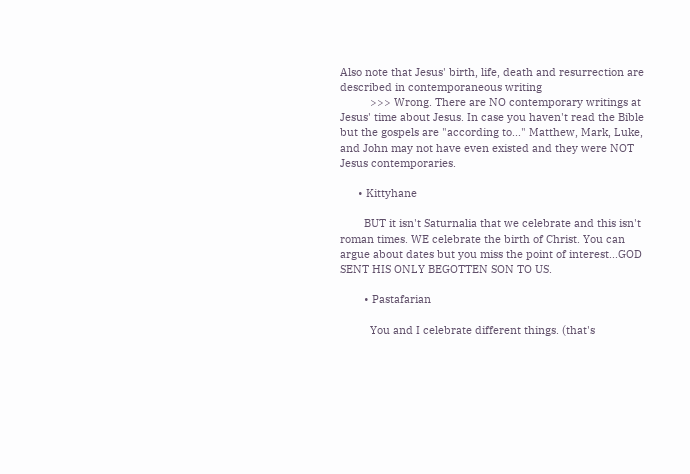Also note that Jesus' birth, life, death and resurrection are described in contemporaneous writing
          >>> Wrong. There are NO contemporary writings at Jesus' time about Jesus. In case you haven't read the Bible but the gospels are "according to..." Matthew, Mark, Luke, and John may not have even existed and they were NOT Jesus contemporaries.

      • Kittyhane

        BUT it isn't Saturnalia that we celebrate and this isn't roman times. WE celebrate the birth of Christ. You can argue about dates but you miss the point of interest...GOD SENT HIS ONLY BEGOTTEN SON TO US.

        • Pastafarian

          You and I celebrate different things. (that's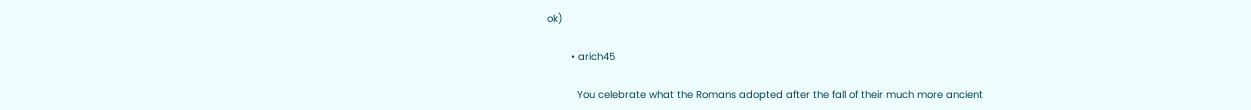ok)

        • arich45

          You celebrate what the Romans adopted after the fall of their much more ancient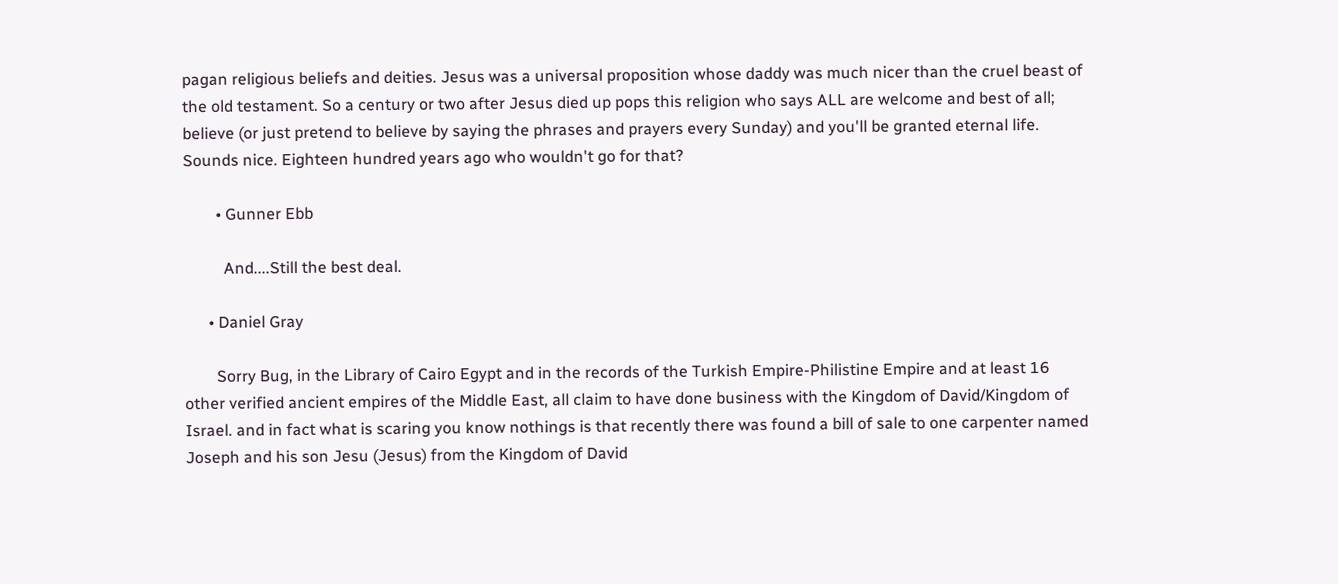pagan religious beliefs and deities. Jesus was a universal proposition whose daddy was much nicer than the cruel beast of the old testament. So a century or two after Jesus died up pops this religion who says ALL are welcome and best of all; believe (or just pretend to believe by saying the phrases and prayers every Sunday) and you'll be granted eternal life. Sounds nice. Eighteen hundred years ago who wouldn't go for that?

        • Gunner Ebb

          And....Still the best deal.

      • Daniel Gray

        Sorry Bug, in the Library of Cairo Egypt and in the records of the Turkish Empire-Philistine Empire and at least 16 other verified ancient empires of the Middle East, all claim to have done business with the Kingdom of David/Kingdom of Israel. and in fact what is scaring you know nothings is that recently there was found a bill of sale to one carpenter named Joseph and his son Jesu (Jesus) from the Kingdom of David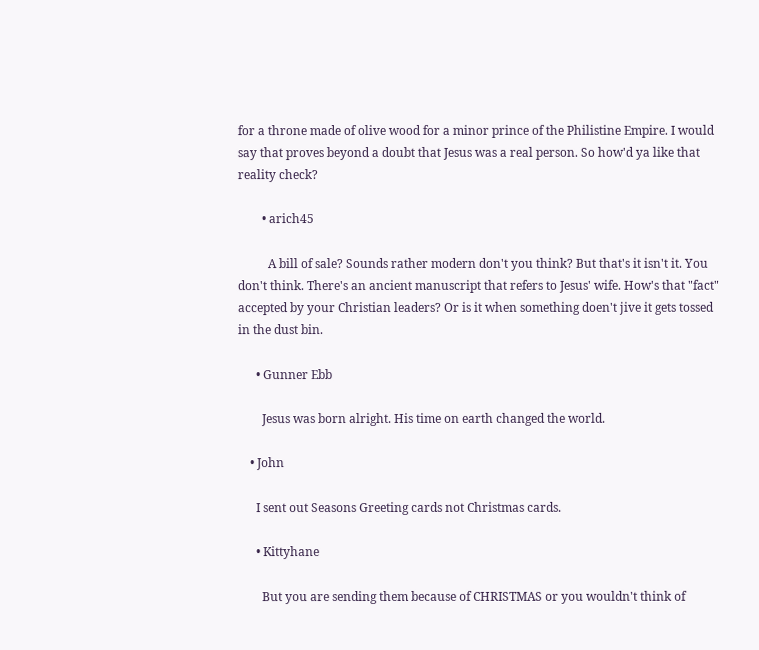for a throne made of olive wood for a minor prince of the Philistine Empire. I would say that proves beyond a doubt that Jesus was a real person. So how'd ya like that reality check?

        • arich45

          A bill of sale? Sounds rather modern don't you think? But that's it isn't it. You don't think. There's an ancient manuscript that refers to Jesus' wife. How's that "fact" accepted by your Christian leaders? Or is it when something doen't jive it gets tossed in the dust bin.

      • Gunner Ebb

        Jesus was born alright. His time on earth changed the world.

    • John

      I sent out Seasons Greeting cards not Christmas cards.

      • Kittyhane

        But you are sending them because of CHRISTMAS or you wouldn't think of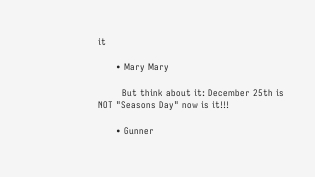it

      • Mary Mary

        But think about it: December 25th is NOT "Seasons Day" now is it!!!

      • Gunner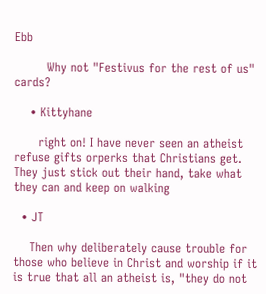Ebb

        Why not "Festivus for the rest of us" cards?

    • Kittyhane

      right on! I have never seen an atheist refuse gifts orperks that Christians get. They just stick out their hand, take what they can and keep on walking

  • JT

    Then why deliberately cause trouble for those who believe in Christ and worship if it is true that all an atheist is, "they do not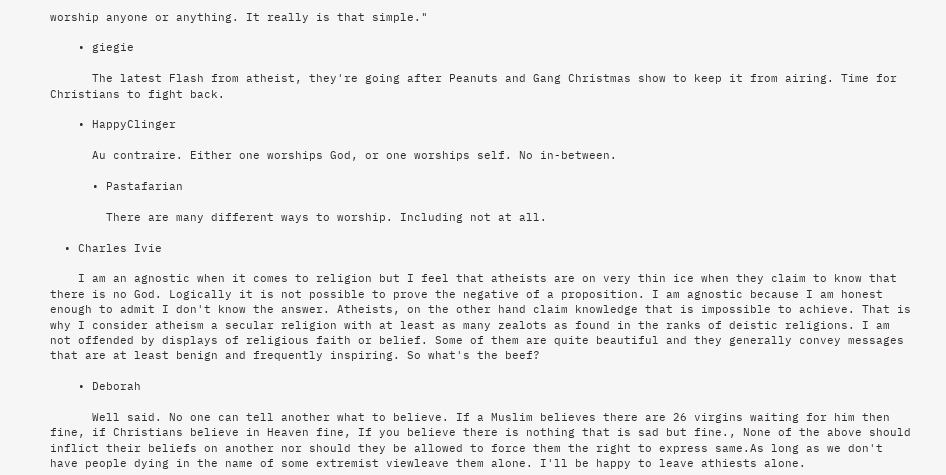worship anyone or anything. It really is that simple."

    • giegie

      The latest Flash from atheist, they're going after Peanuts and Gang Christmas show to keep it from airing. Time for Christians to fight back.

    • HappyClinger

      Au contraire. Either one worships God, or one worships self. No in-between.

      • Pastafarian

        There are many different ways to worship. Including not at all.

  • Charles Ivie

    I am an agnostic when it comes to religion but I feel that atheists are on very thin ice when they claim to know that there is no God. Logically it is not possible to prove the negative of a proposition. I am agnostic because I am honest enough to admit I don't know the answer. Atheists, on the other hand claim knowledge that is impossible to achieve. That is why I consider atheism a secular religion with at least as many zealots as found in the ranks of deistic religions. I am not offended by displays of religious faith or belief. Some of them are quite beautiful and they generally convey messages that are at least benign and frequently inspiring. So what's the beef?

    • Deborah

      Well said. No one can tell another what to believe. If a Muslim believes there are 26 virgins waiting for him then fine, if Christians believe in Heaven fine, If you believe there is nothing that is sad but fine., None of the above should inflict their beliefs on another nor should they be allowed to force them the right to express same.As long as we don't have people dying in the name of some extremist viewleave them alone. I'll be happy to leave athiests alone.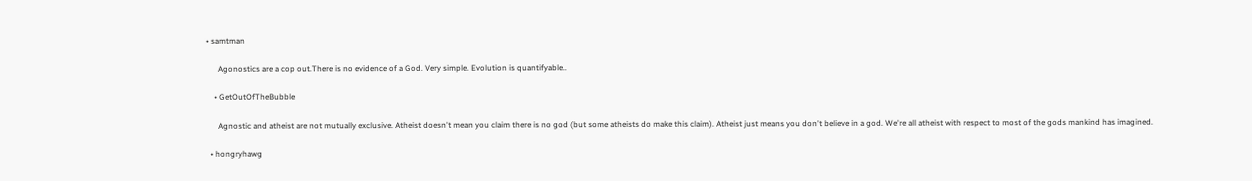• samtman

      Agonostics are a cop out.There is no evidence of a God. Very simple. Evolution is quantifyable..

    • GetOutOfTheBubble

      Agnostic and atheist are not mutually exclusive. Atheist doesn't mean you claim there is no god (but some atheists do make this claim). Atheist just means you don't believe in a god. We're all atheist with respect to most of the gods mankind has imagined.

  • hongryhawg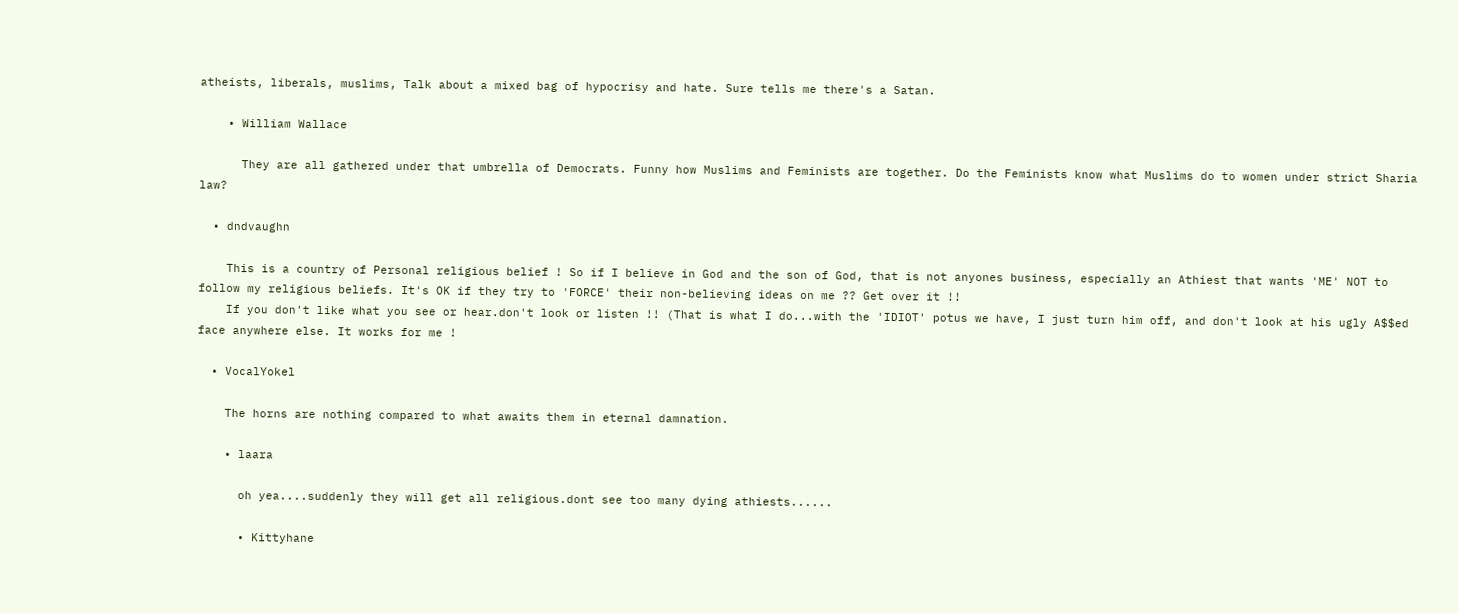atheists, liberals, muslims, Talk about a mixed bag of hypocrisy and hate. Sure tells me there's a Satan.

    • William Wallace

      They are all gathered under that umbrella of Democrats. Funny how Muslims and Feminists are together. Do the Feminists know what Muslims do to women under strict Sharia law?

  • dndvaughn

    This is a country of Personal religious belief ! So if I believe in God and the son of God, that is not anyones business, especially an Athiest that wants 'ME' NOT to follow my religious beliefs. It's OK if they try to 'FORCE' their non-believing ideas on me ?? Get over it !!
    If you don't like what you see or hear.don't look or listen !! (That is what I do...with the 'IDIOT' potus we have, I just turn him off, and don't look at his ugly A$$ed face anywhere else. It works for me !

  • VocalYokel

    The horns are nothing compared to what awaits them in eternal damnation.

    • laara

      oh yea....suddenly they will get all religious.dont see too many dying athiests......

      • Kittyhane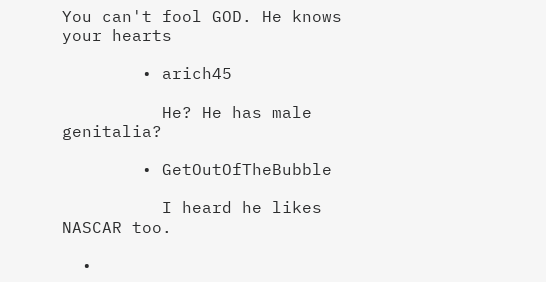You can't fool GOD. He knows your hearts

        • arich45

          He? He has male genitalia?

        • GetOutOfTheBubble

          I heard he likes NASCAR too.

  •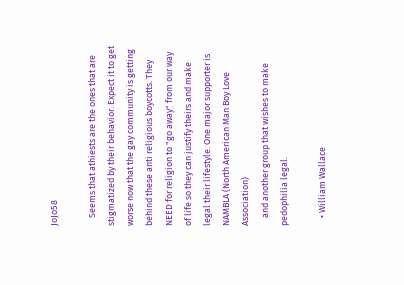JoJo58

    Seems that athiests are the ones that are stigmatized by their behavior. Expect it to get worse now that the gay community is getting behind these anti religious boycotts. They NEED for religion to "go away" from our way of life so they can justify theirs and make legal their lifestyle. One major supporter is NAMBLA (North American Man Boy Love Association)
    and another group that wishes to make pedophilia legal.

    • William Wallace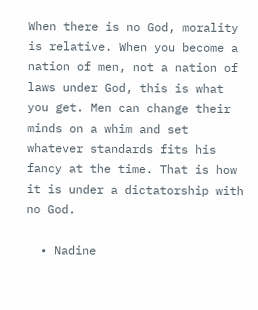When there is no God, morality is relative. When you become a nation of men, not a nation of laws under God, this is what you get. Men can change their minds on a whim and set whatever standards fits his fancy at the time. That is how it is under a dictatorship with no God.

  • Nadine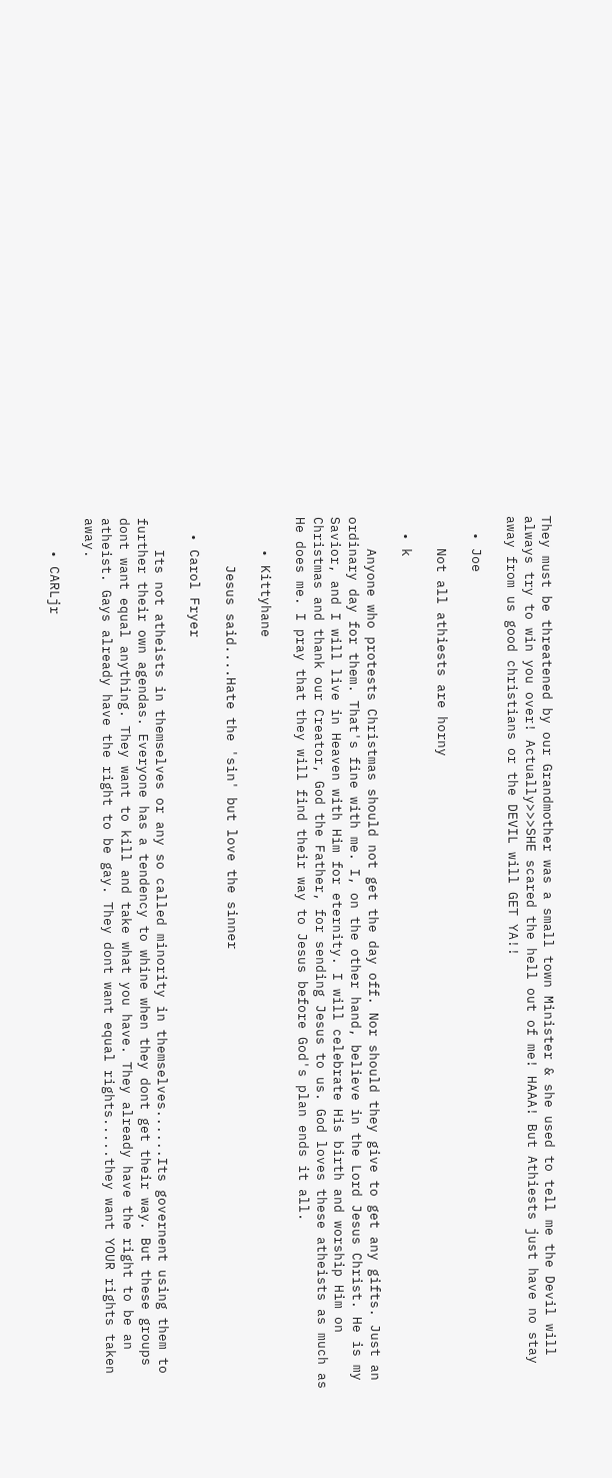They must be threatened by our Grandmother was a small town Minister & she used to tell me the Devil will always try to win you over! Actually>>>SHE scared the hell out of me! HAAA! But Athiests just have no stay away from us good christians or the DEVIL will GET YA!!

  • Joe

    Not all athiests are horny

  • k

    Anyone who protests Christmas should not get the day off. Nor should they give to get any gifts. Just an ordinary day for them. That's fine with me. I, on the other hand, believe in the Lord Jesus Christ. He is my Savior, and I will live in Heaven with Him for eternity. I will celebrate His birth and worship Him on Christmas and thank our Creator, God the Father, for sending Jesus to us. God loves these atheists as much as He does me. I pray that they will find their way to Jesus before God's plan ends it all.

    • Kittyhane

      Jesus said....Hate the 'sin' but love the sinner

  • Carol Fryer

    Its not atheists in themselves or any so called minority in themselves......Its governent using them to further their own agendas. Everyone has a tendency to whine when they dont get their way. But these groups dont want equal anything. They want to kill and take what you have. They already have the right to be an atheist. Gays already have the right to be gay. They dont want equal rights.....they want YOUR rights taken away.

    • CARLjr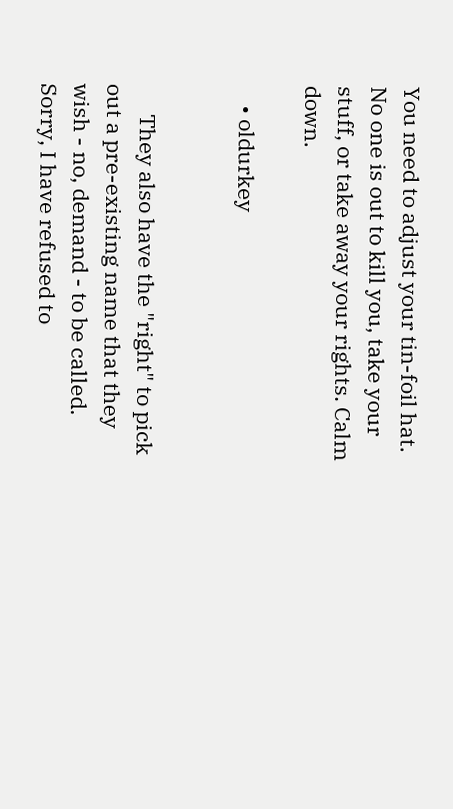You need to adjust your tin-foil hat. No one is out to kill you, take your stuff, or take away your rights. Calm down.

    • oldurkey


      They also have the "right" to pick out a pre-existing name that they wish - no, demand - to be called. Sorry, I have refused to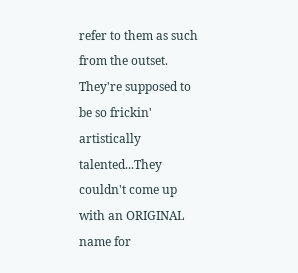refer to them as such from the outset. They're supposed to be so frickin' artistically talented...They couldn't come up with an ORIGINAL name for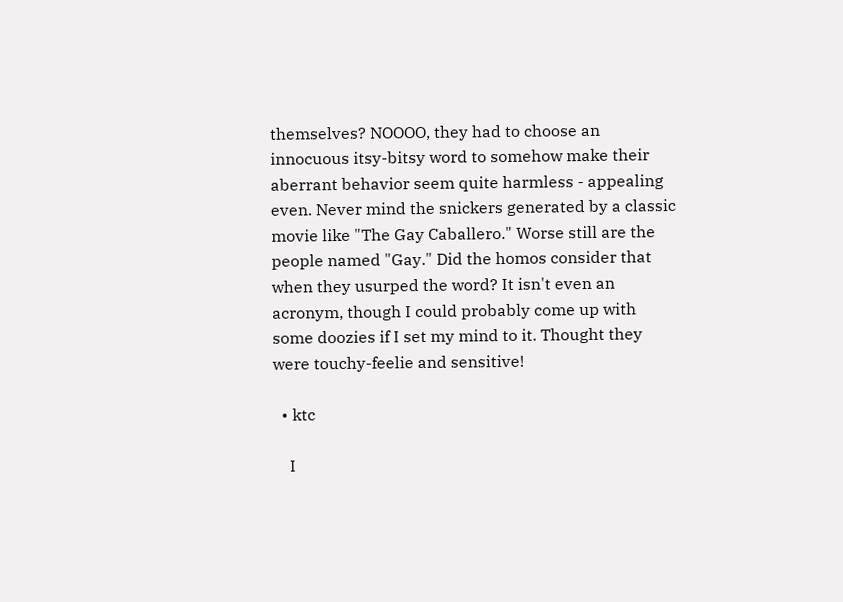themselves? NOOOO, they had to choose an innocuous itsy-bitsy word to somehow make their aberrant behavior seem quite harmless - appealing even. Never mind the snickers generated by a classic movie like "The Gay Caballero." Worse still are the people named "Gay." Did the homos consider that when they usurped the word? It isn't even an acronym, though I could probably come up with some doozies if I set my mind to it. Thought they were touchy-feelie and sensitive!

  • ktc

    I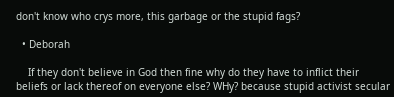don't know who crys more, this garbage or the stupid fags?

  • Deborah

    If they don't believe in God then fine why do they have to inflict their beliefs or lack thereof on everyone else? WHy? because stupid activist secular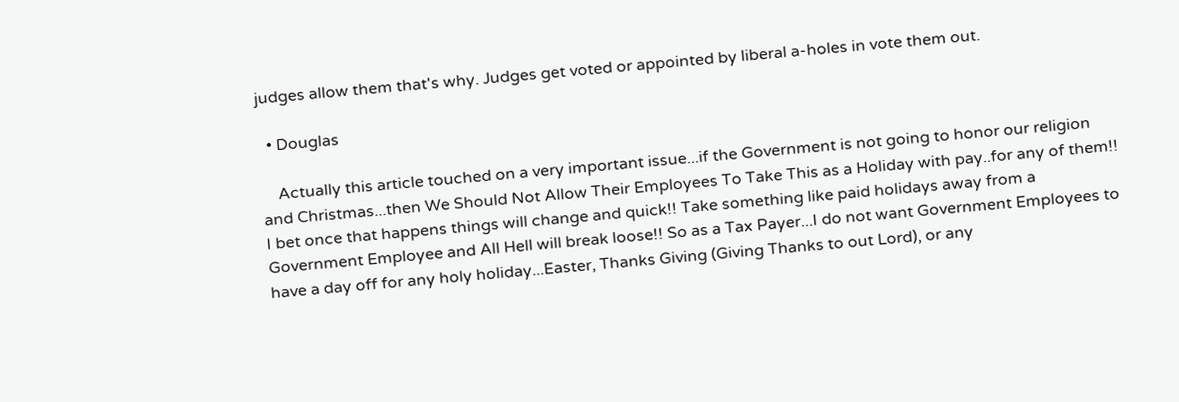judges allow them that's why. Judges get voted or appointed by liberal a-holes in vote them out.

  • Douglas

    Actually this article touched on a very important issue...if the Government is not going to honor our religion and Christmas...then We Should Not Allow Their Employees To Take This as a Holiday with pay..for any of them!! I bet once that happens things will change and quick!! Take something like paid holidays away from a Government Employee and All Hell will break loose!! So as a Tax Payer...I do not want Government Employees to have a day off for any holy holiday...Easter, Thanks Giving (Giving Thanks to out Lord), or any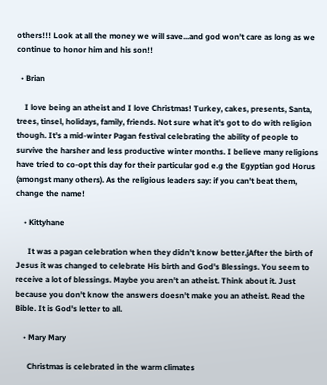others!!! Look at all the money we will save...and god won't care as long as we continue to honor him and his son!!

  • Brian

    I love being an atheist and I love Christmas! Turkey, cakes, presents, Santa, trees, tinsel, holidays, family, friends. Not sure what it's got to do with religion though. It's a mid-winter Pagan festival celebrating the ability of people to survive the harsher and less productive winter months. I believe many religions have tried to co-opt this day for their particular god e.g the Egyptian god Horus (amongst many others). As the religious leaders say: if you can't beat them, change the name!

    • Kittyhane

      It was a pagan celebration when they didn't know better.jAfter the birth of Jesus it was changed to celebrate His birth and God's Blessings. You seem to receive a lot of blessings. Maybe you aren't an atheist. Think about it. Just because you don't know the answers doesn't make you an atheist. Read the Bible. It is God's letter to all.

    • Mary Mary

      Christmas is celebrated in the warm climates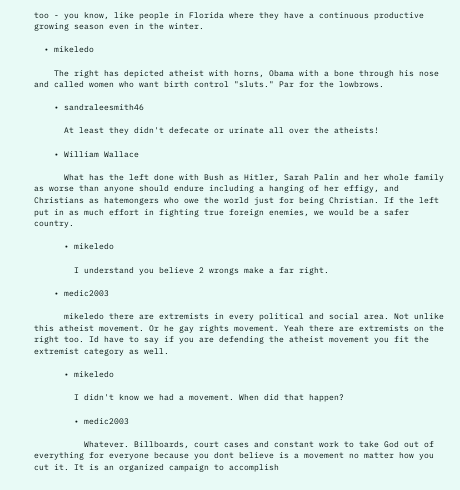too - you know, like people in Florida where they have a continuous productive growing season even in the winter.

  • mikeledo

    The right has depicted atheist with horns, Obama with a bone through his nose and called women who want birth control "sluts." Par for the lowbrows.

    • sandraleesmith46

      At least they didn't defecate or urinate all over the atheists!

    • William Wallace

      What has the left done with Bush as Hitler, Sarah Palin and her whole family as worse than anyone should endure including a hanging of her effigy, and Christians as hatemongers who owe the world just for being Christian. If the left put in as much effort in fighting true foreign enemies, we would be a safer country.

      • mikeledo

        I understand you believe 2 wrongs make a far right.

    • medic2003

      mikeledo there are extremists in every political and social area. Not unlike this atheist movement. Or he gay rights movement. Yeah there are extremists on the right too. Id have to say if you are defending the atheist movement you fit the extremist category as well.

      • mikeledo

        I didn't know we had a movement. When did that happen?

        • medic2003

          Whatever. Billboards, court cases and constant work to take God out of everything for everyone because you dont believe is a movement no matter how you cut it. It is an organized campaign to accomplish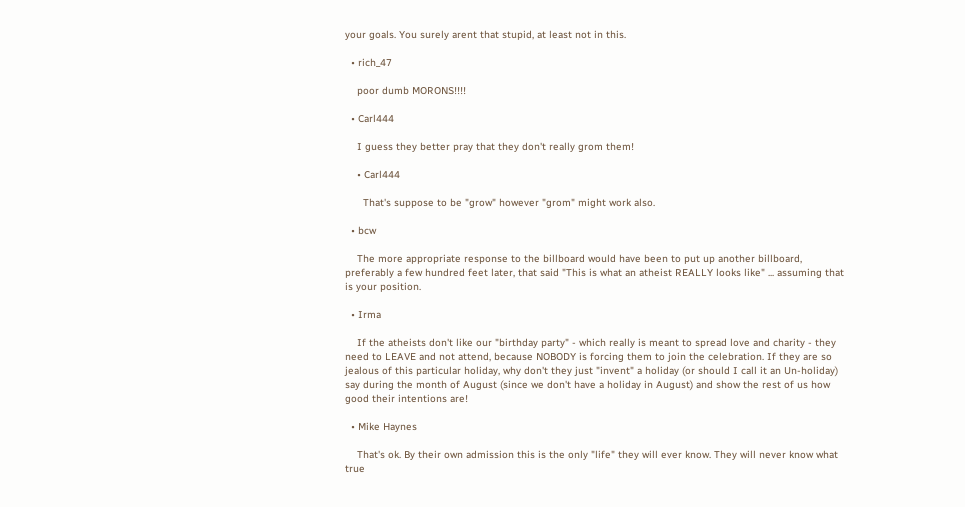your goals. You surely arent that stupid, at least not in this.

  • rich_47

    poor dumb MORONS!!!!

  • Carl444

    I guess they better pray that they don't really grom them!

    • Carl444

      That's suppose to be "grow" however "grom" might work also.

  • bcw

    The more appropriate response to the billboard would have been to put up another billboard, preferably a few hundred feet later, that said "This is what an atheist REALLY looks like" ... assuming that is your position.

  • Irma

    If the atheists don't like our "birthday party" - which really is meant to spread love and charity - they need to LEAVE and not attend, because NOBODY is forcing them to join the celebration. If they are so jealous of this particular holiday, why don't they just "invent" a holiday (or should I call it an Un-holiday) say during the month of August (since we don't have a holiday in August) and show the rest of us how good their intentions are!

  • Mike Haynes

    That's ok. By their own admission this is the only "life" they will ever know. They will never know what true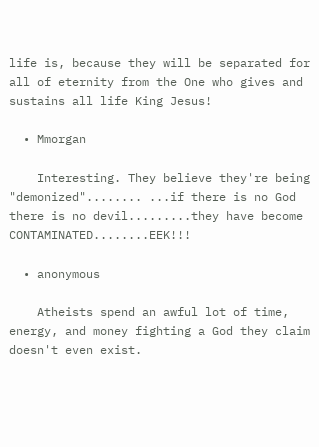life is, because they will be separated for all of eternity from the One who gives and sustains all life King Jesus!

  • Mmorgan

    Interesting. They believe they're being "demonized"........ ...if there is no God there is no devil.........they have become CONTAMINATED........EEK!!!

  • anonymous

    Atheists spend an awful lot of time, energy, and money fighting a God they claim doesn't even exist.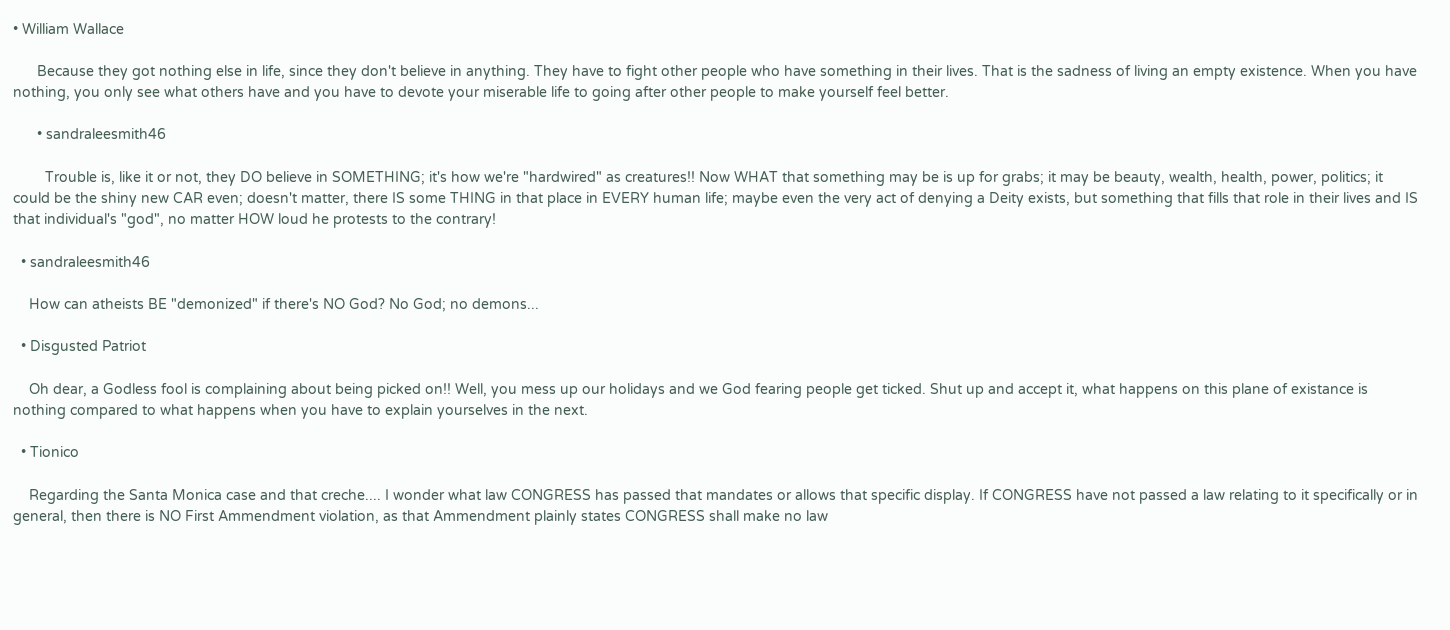• William Wallace

      Because they got nothing else in life, since they don't believe in anything. They have to fight other people who have something in their lives. That is the sadness of living an empty existence. When you have nothing, you only see what others have and you have to devote your miserable life to going after other people to make yourself feel better.

      • sandraleesmith46

        Trouble is, like it or not, they DO believe in SOMETHING; it's how we're "hardwired" as creatures!! Now WHAT that something may be is up for grabs; it may be beauty, wealth, health, power, politics; it could be the shiny new CAR even; doesn't matter, there IS some THING in that place in EVERY human life; maybe even the very act of denying a Deity exists, but something that fills that role in their lives and IS that individual's "god", no matter HOW loud he protests to the contrary!

  • sandraleesmith46

    How can atheists BE "demonized" if there's NO God? No God; no demons...

  • Disgusted Patriot

    Oh dear, a Godless fool is complaining about being picked on!! Well, you mess up our holidays and we God fearing people get ticked. Shut up and accept it, what happens on this plane of existance is nothing compared to what happens when you have to explain yourselves in the next.

  • Tionico

    Regarding the Santa Monica case and that creche.... I wonder what law CONGRESS has passed that mandates or allows that specific display. If CONGRESS have not passed a law relating to it specifically or in general, then there is NO First Ammendment violation, as that Ammendment plainly states CONGRESS shall make no law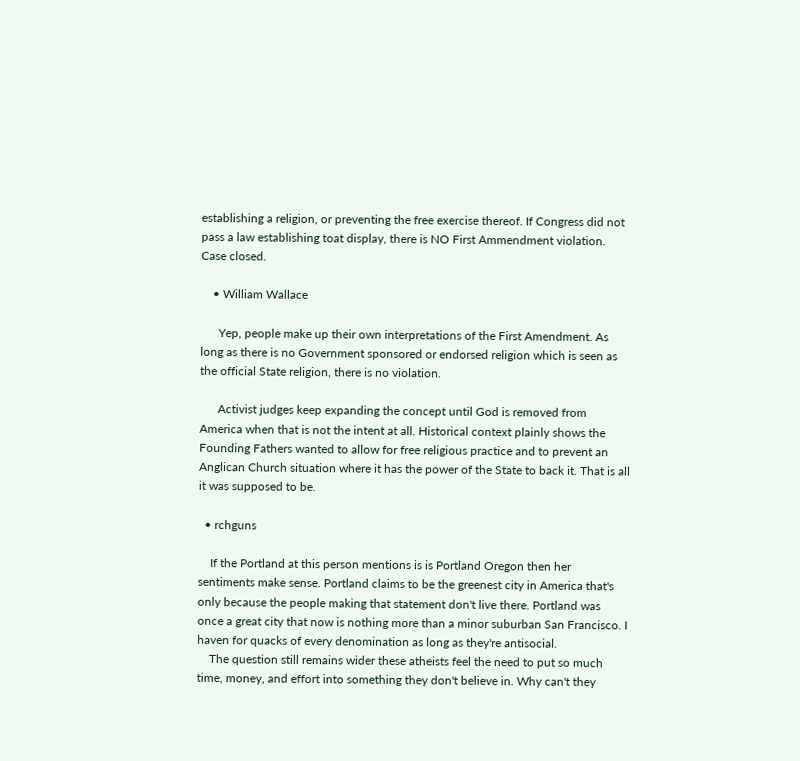establishing a religion, or preventing the free exercise thereof. If Congress did not pass a law establishing toat display, there is NO First Ammendment violation. Case closed.

    • William Wallace

      Yep, people make up their own interpretations of the First Amendment. As long as there is no Government sponsored or endorsed religion which is seen as the official State religion, there is no violation.

      Activist judges keep expanding the concept until God is removed from America when that is not the intent at all. Historical context plainly shows the Founding Fathers wanted to allow for free religious practice and to prevent an Anglican Church situation where it has the power of the State to back it. That is all it was supposed to be.

  • rchguns

    If the Portland at this person mentions is is Portland Oregon then her sentiments make sense. Portland claims to be the greenest city in America that's only because the people making that statement don't live there. Portland was once a great city that now is nothing more than a minor suburban San Francisco. I haven for quacks of every denomination as long as they're antisocial.
    The question still remains wider these atheists feel the need to put so much time, money, and effort into something they don't believe in. Why can't they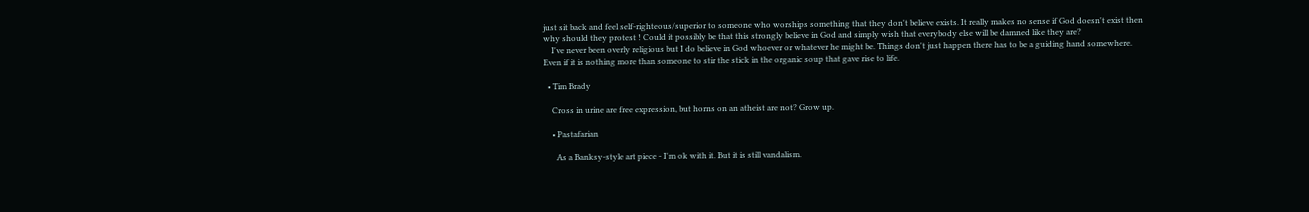just sit back and feel self-righteous/superior to someone who worships something that they don't believe exists. It really makes no sense if God doesn't exist then why should they protest ! Could it possibly be that this strongly believe in God and simply wish that everybody else will be damned like they are?
    I've never been overly religious but I do believe in God whoever or whatever he might be. Things don't just happen there has to be a guiding hand somewhere. Even if it is nothing more than someone to stir the stick in the organic soup that gave rise to life.

  • Tim Brady

    Cross in urine are free expression, but horns on an atheist are not? Grow up.

    • Pastafarian

      As a Banksy-style art piece - I'm ok with it. But it is still vandalism.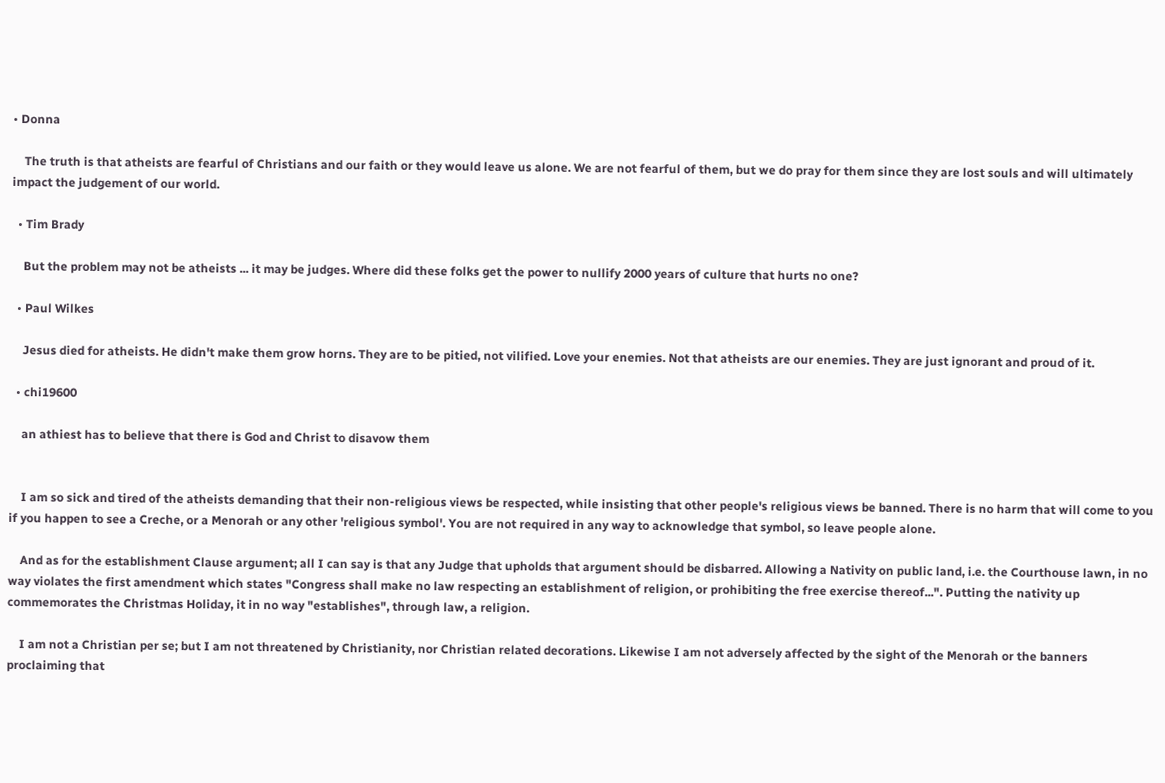• Donna

    The truth is that atheists are fearful of Christians and our faith or they would leave us alone. We are not fearful of them, but we do pray for them since they are lost souls and will ultimately impact the judgement of our world.

  • Tim Brady

    But the problem may not be atheists ... it may be judges. Where did these folks get the power to nullify 2000 years of culture that hurts no one?

  • Paul Wilkes

    Jesus died for atheists. He didn't make them grow horns. They are to be pitied, not vilified. Love your enemies. Not that atheists are our enemies. They are just ignorant and proud of it.

  • chi19600

    an athiest has to believe that there is God and Christ to disavow them


    I am so sick and tired of the atheists demanding that their non-religious views be respected, while insisting that other people's religious views be banned. There is no harm that will come to you if you happen to see a Creche, or a Menorah or any other 'religious symbol'. You are not required in any way to acknowledge that symbol, so leave people alone.

    And as for the establishment Clause argument; all I can say is that any Judge that upholds that argument should be disbarred. Allowing a Nativity on public land, i.e. the Courthouse lawn, in no way violates the first amendment which states "Congress shall make no law respecting an establishment of religion, or prohibiting the free exercise thereof...". Putting the nativity up commemorates the Christmas Holiday, it in no way "establishes", through law, a religion.

    I am not a Christian per se; but I am not threatened by Christianity, nor Christian related decorations. Likewise I am not adversely affected by the sight of the Menorah or the banners proclaiming that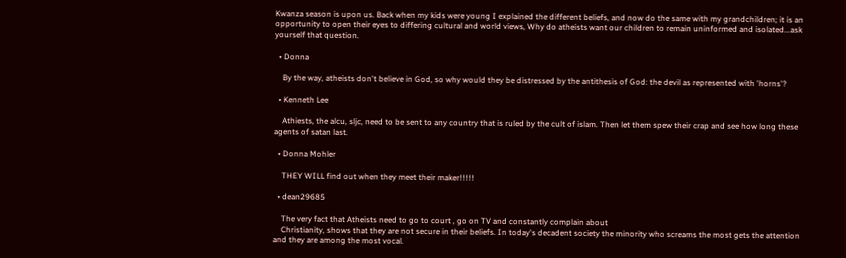Kwanza season is upon us. Back when my kids were young I explained the different beliefs, and now do the same with my grandchildren; it is an opportunity to open their eyes to differing cultural and world views, Why do atheists want our children to remain uninformed and isolated...ask yourself that question.

  • Donna

    By the way, atheists don't believe in God, so why would they be distressed by the antithesis of God: the devil as represented with 'horns'?

  • Kenneth Lee

    Athiests, the alcu, sljc, need to be sent to any country that is ruled by the cult of islam. Then let them spew their crap and see how long these agents of satan last.

  • Donna Mohler

    THEY WILL find out when they meet their maker!!!!!

  • dean29685

    The very fact that Atheists need to go to court , go on TV and constantly complain about
    Christianity, shows that they are not secure in their beliefs. In today's decadent society the minority who screams the most gets the attention and they are among the most vocal.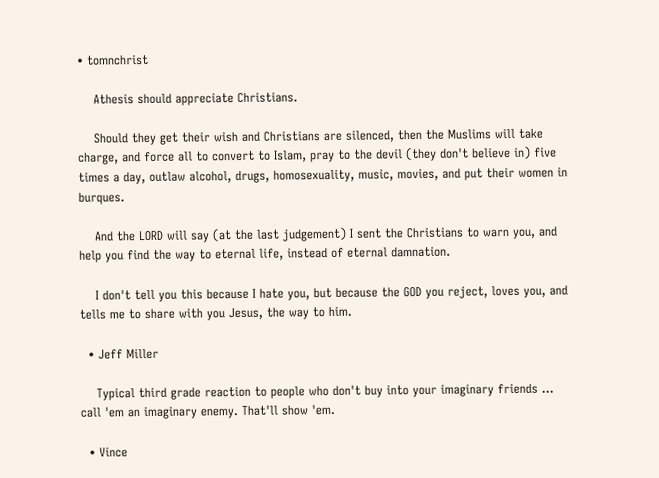• tomnchrist

    Athesis should appreciate Christians.

    Should they get their wish and Christians are silenced, then the Muslims will take charge, and force all to convert to Islam, pray to the devil (they don't believe in) five times a day, outlaw alcohol, drugs, homosexuality, music, movies, and put their women in burques.

    And the LORD will say (at the last judgement) I sent the Christians to warn you, and help you find the way to eternal life, instead of eternal damnation.

    I don't tell you this because I hate you, but because the GOD you reject, loves you, and tells me to share with you Jesus, the way to him.

  • Jeff Miller

    Typical third grade reaction to people who don't buy into your imaginary friends ... call 'em an imaginary enemy. That'll show 'em.

  • Vince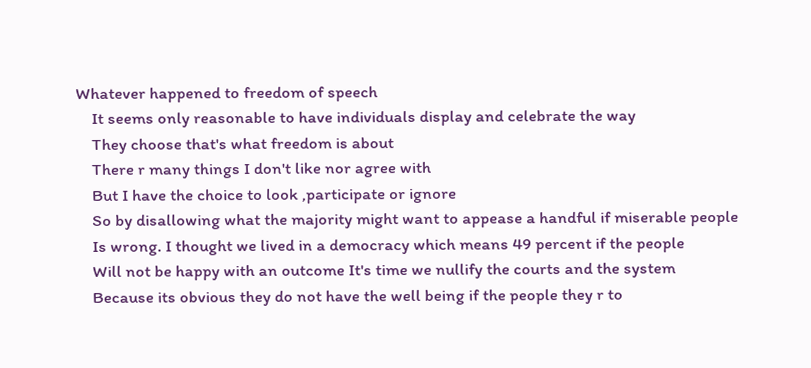Whatever happened to freedom of speech
    It seems only reasonable to have individuals display and celebrate the way
    They choose that's what freedom is about
    There r many things I don't like nor agree with
    But I have the choice to look ,participate or ignore
    So by disallowing what the majority might want to appease a handful if miserable people
    Is wrong. I thought we lived in a democracy which means 49 percent if the people
    Will not be happy with an outcome It's time we nullify the courts and the system
    Because its obvious they do not have the well being if the people they r to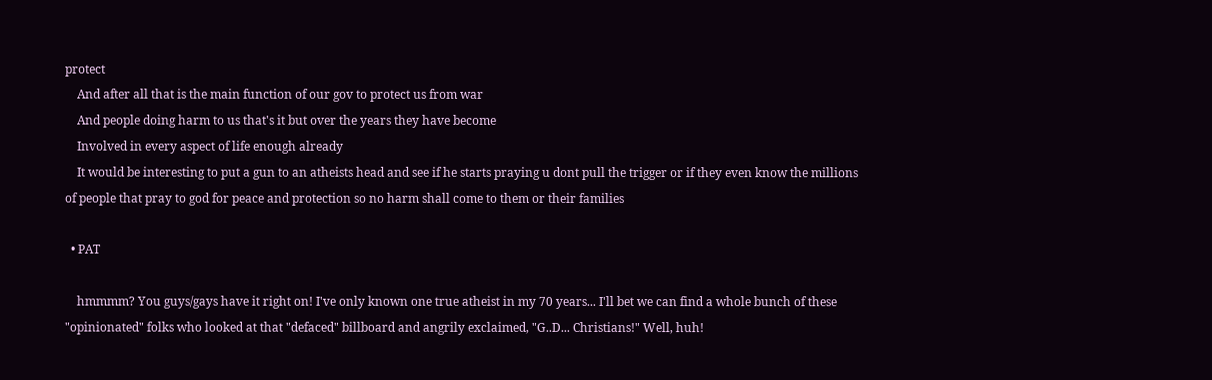protect
    And after all that is the main function of our gov to protect us from war
    And people doing harm to us that's it but over the years they have become
    Involved in every aspect of life enough already
    It would be interesting to put a gun to an atheists head and see if he starts praying u dont pull the trigger or if they even know the millions of people that pray to god for peace and protection so no harm shall come to them or their families

  • PAT

    hmmmm? You guys/gays have it right on! I've only known one true atheist in my 70 years... I'll bet we can find a whole bunch of these "opinionated" folks who looked at that "defaced" billboard and angrily exclaimed, "G..D... Christians!" Well, huh!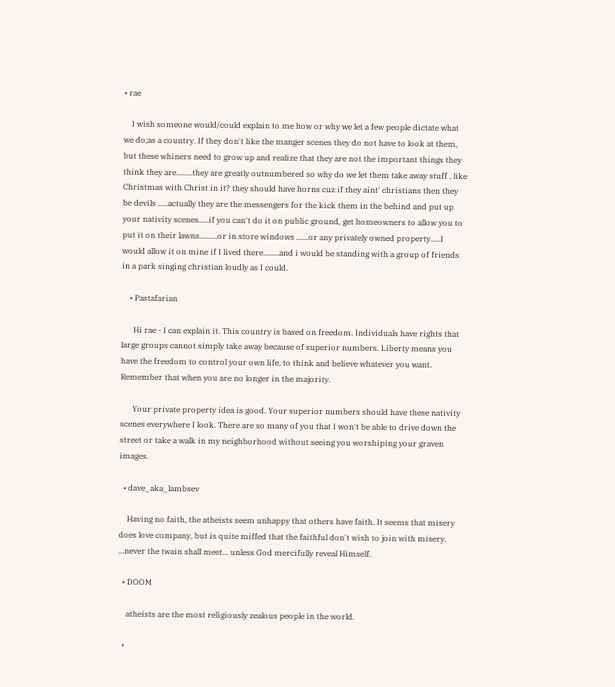• rae

    I wish someone would/could explain to me how or why we let a few people dictate what we do;as a country. If they don't like the manger scenes they do not have to look at them, but these whiners need to grow up and realize that they are not the important things they think they are........they are greatly outnumbered so why do we let them take away stuff , like Christmas with Christ in it? they should have horns cuz if they aint' christians then they be devils .....actually they are the messengers for the kick them in the behind and put up your nativity scenes.....if you can't do it on public ground, get homeowners to allow you to put it on their lawns.........or in store windows ......or any privately owned property.....I would allow it on mine if I lived there........and i would be standing with a group of friends in a park singing christian loudly as I could.

    • Pastafarian

      Hi rae - I can explain it. This country is based on freedom. Individuals have rights that large groups cannot simply take away because of superior numbers. Liberty means you have the freedom to control your own life, to think and believe whatever you want. Remember that when you are no longer in the majority.

      Your private property idea is good. Your superior numbers should have these nativity scenes everywhere I look. There are so many of you that I won't be able to drive down the street or take a walk in my neighborhood without seeing you worshiping your graven images.

  • dave_aka_lambsev

    Having no faith, the atheists seem unhappy that others have faith. It seems that misery does love company, but is quite miffed that the faithful don't wish to join with misery. ...never the twain shall meet... unless God mercifully reveal Himself.

  • DOOM

    atheists are the most religiously zealous people in the world.

  •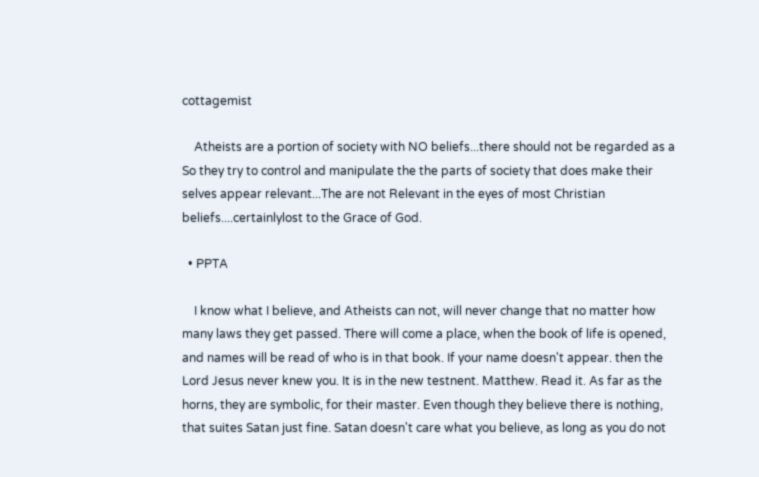cottagemist

    Atheists are a portion of society with NO beliefs...there should not be regarded as a So they try to control and manipulate the the parts of society that does make their selves appear relevant...The are not Relevant in the eyes of most Christian beliefs....certainlylost to the Grace of God.

  • PPTA

    I know what I believe, and Atheists can not, will never change that no matter how many laws they get passed. There will come a place, when the book of life is opened, and names will be read of who is in that book. If your name doesn't appear. then the Lord Jesus never knew you. It is in the new testnent. Matthew. Read it. As far as the horns, they are symbolic, for their master. Even though they believe there is nothing, that suites Satan just fine. Satan doesn't care what you believe, as long as you do not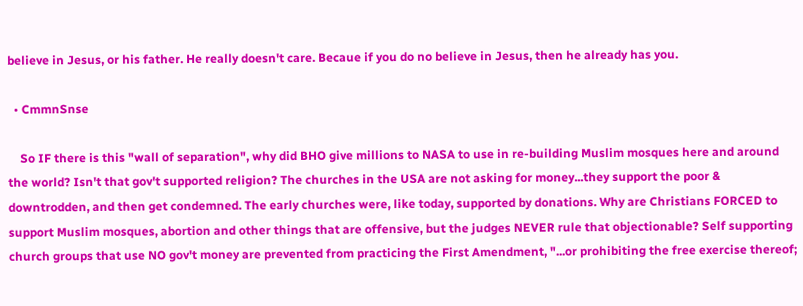believe in Jesus, or his father. He really doesn't care. Becaue if you do no believe in Jesus, then he already has you.

  • CmmnSnse

    So IF there is this "wall of separation", why did BHO give millions to NASA to use in re-building Muslim mosques here and around the world? Isn't that gov't supported religion? The churches in the USA are not asking for money...they support the poor & downtrodden, and then get condemned. The early churches were, like today, supported by donations. Why are Christians FORCED to support Muslim mosques, abortion and other things that are offensive, but the judges NEVER rule that objectionable? Self supporting church groups that use NO gov't money are prevented from practicing the First Amendment, "...or prohibiting the free exercise thereof;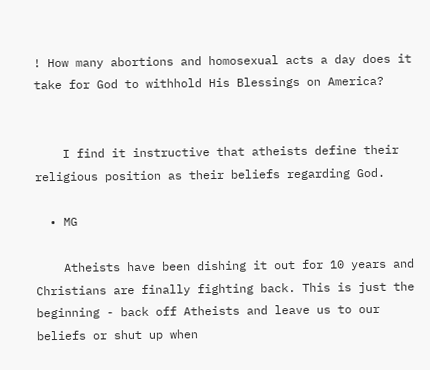! How many abortions and homosexual acts a day does it take for God to withhold His Blessings on America?


    I find it instructive that atheists define their religious position as their beliefs regarding God.

  • MG

    Atheists have been dishing it out for 10 years and Christians are finally fighting back. This is just the beginning - back off Atheists and leave us to our beliefs or shut up when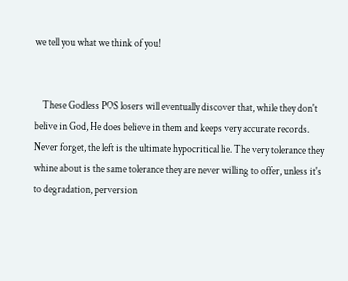we tell you what we think of you!


    These Godless POS losers will eventually discover that, while they don't belive in God, He does believe in them and keeps very accurate records. Never forget, the left is the ultimate hypocritical lie. The very tolerance they whine about is the same tolerance they are never willing to offer, unless it's to degradation, perversion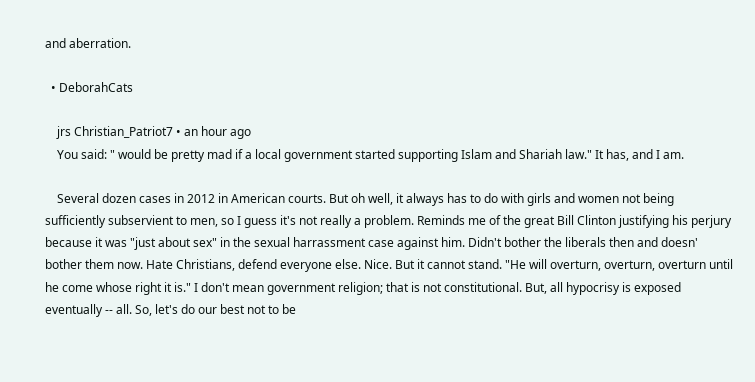and aberration.

  • DeborahCats

    jrs Christian_Patriot7 • an hour ago
    You said: " would be pretty mad if a local government started supporting Islam and Shariah law." It has, and I am.

    Several dozen cases in 2012 in American courts. But oh well, it always has to do with girls and women not being sufficiently subservient to men, so I guess it's not really a problem. Reminds me of the great Bill Clinton justifying his perjury because it was "just about sex" in the sexual harrassment case against him. Didn't bother the liberals then and doesn' bother them now. Hate Christians, defend everyone else. Nice. But it cannot stand. "He will overturn, overturn, overturn until he come whose right it is." I don't mean government religion; that is not constitutional. But, all hypocrisy is exposed eventually -- all. So, let's do our best not to be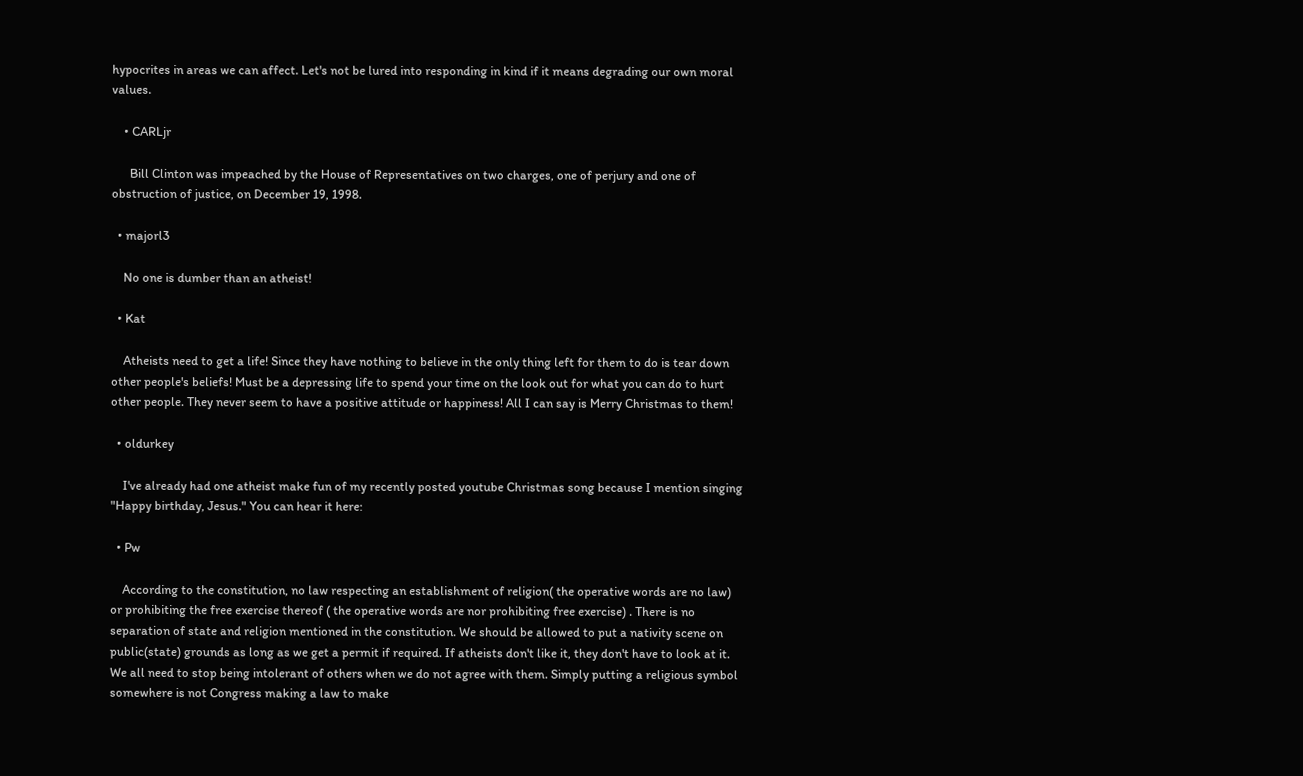hypocrites in areas we can affect. Let's not be lured into responding in kind if it means degrading our own moral values.

    • CARLjr

      Bill Clinton was impeached by the House of Representatives on two charges, one of perjury and one of obstruction of justice, on December 19, 1998.

  • majorl3

    No one is dumber than an atheist!

  • Kat

    Atheists need to get a life! Since they have nothing to believe in the only thing left for them to do is tear down other people's beliefs! Must be a depressing life to spend your time on the look out for what you can do to hurt other people. They never seem to have a positive attitude or happiness! All I can say is Merry Christmas to them!

  • oldurkey

    I've already had one atheist make fun of my recently posted youtube Christmas song because I mention singing "Happy birthday, Jesus." You can hear it here:

  • Pw

    According to the constitution, no law respecting an establishment of religion( the operative words are no law) or prohibiting the free exercise thereof ( the operative words are nor prohibiting free exercise) . There is no separation of state and religion mentioned in the constitution. We should be allowed to put a nativity scene on public(state) grounds as long as we get a permit if required. If atheists don't like it, they don't have to look at it. We all need to stop being intolerant of others when we do not agree with them. Simply putting a religious symbol somewhere is not Congress making a law to make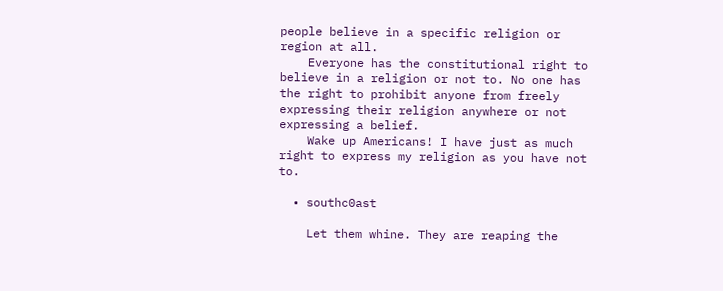people believe in a specific religion or region at all.
    Everyone has the constitutional right to believe in a religion or not to. No one has the right to prohibit anyone from freely expressing their religion anywhere or not expressing a belief.
    Wake up Americans! I have just as much right to express my religion as you have not to.

  • southc0ast

    Let them whine. They are reaping the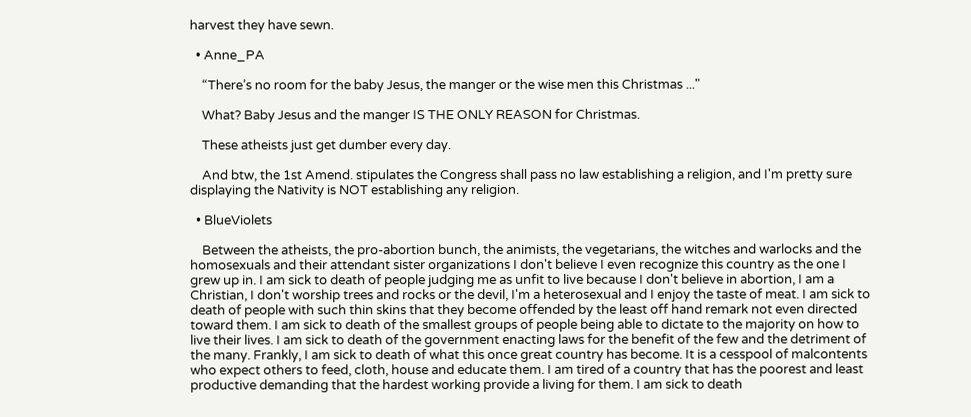harvest they have sewn.

  • Anne_PA

    “There’s no room for the baby Jesus, the manger or the wise men this Christmas ..."

    What? Baby Jesus and the manger IS THE ONLY REASON for Christmas.

    These atheists just get dumber every day.

    And btw, the 1st Amend. stipulates the Congress shall pass no law establishing a religion, and I'm pretty sure displaying the Nativity is NOT establishing any religion.

  • BlueViolets

    Between the atheists, the pro-abortion bunch, the animists, the vegetarians, the witches and warlocks and the homosexuals and their attendant sister organizations I don't believe I even recognize this country as the one I grew up in. I am sick to death of people judging me as unfit to live because I don't believe in abortion, I am a Christian, I don't worship trees and rocks or the devil, I'm a heterosexual and I enjoy the taste of meat. I am sick to death of people with such thin skins that they become offended by the least off hand remark not even directed toward them. I am sick to death of the smallest groups of people being able to dictate to the majority on how to live their lives. I am sick to death of the government enacting laws for the benefit of the few and the detriment of the many. Frankly, I am sick to death of what this once great country has become. It is a cesspool of malcontents who expect others to feed, cloth, house and educate them. I am tired of a country that has the poorest and least productive demanding that the hardest working provide a living for them. I am sick to death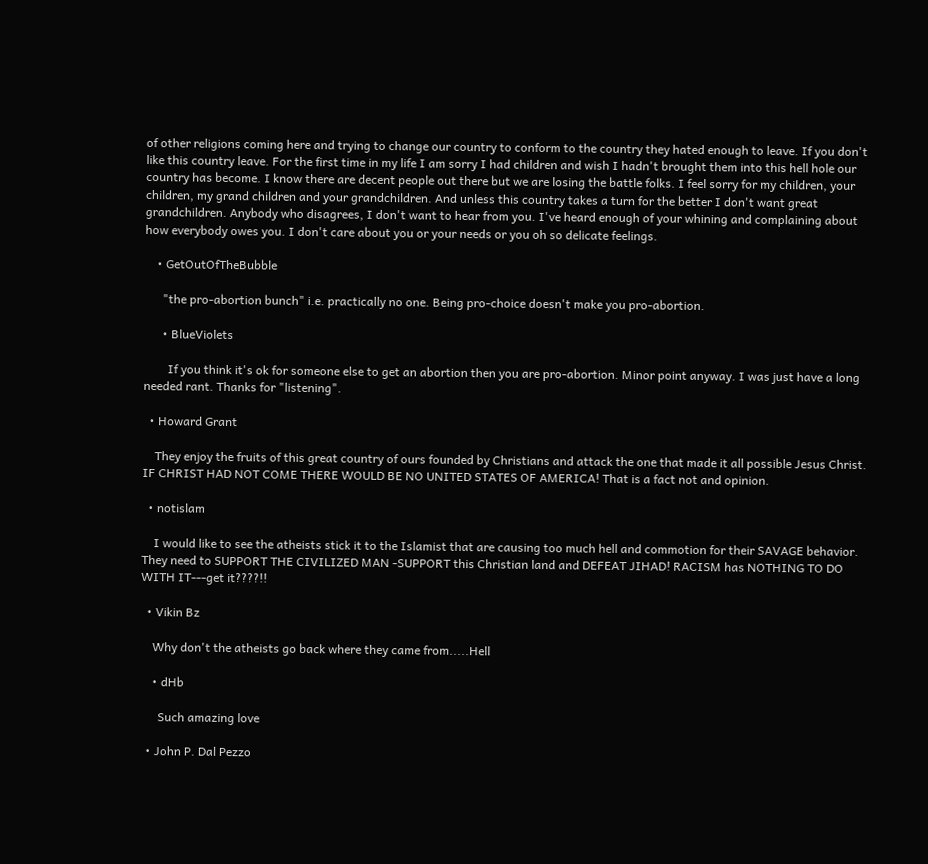of other religions coming here and trying to change our country to conform to the country they hated enough to leave. If you don't like this country leave. For the first time in my life I am sorry I had children and wish I hadn't brought them into this hell hole our country has become. I know there are decent people out there but we are losing the battle folks. I feel sorry for my children, your children, my grand children and your grandchildren. And unless this country takes a turn for the better I don't want great grandchildren. Anybody who disagrees, I don't want to hear from you. I've heard enough of your whining and complaining about how everybody owes you. I don't care about you or your needs or you oh so delicate feelings.

    • GetOutOfTheBubble

      "the pro-abortion bunch" i.e. practically no one. Being pro-choice doesn't make you pro-abortion.

      • BlueViolets

        If you think it's ok for someone else to get an abortion then you are pro-abortion. Minor point anyway. I was just have a long needed rant. Thanks for "listening".

  • Howard Grant

    They enjoy the fruits of this great country of ours founded by Christians and attack the one that made it all possible Jesus Christ. IF CHRIST HAD NOT COME THERE WOULD BE NO UNITED STATES OF AMERICA! That is a fact not and opinion.

  • notislam

    I would like to see the atheists stick it to the Islamist that are causing too much hell and commotion for their SAVAGE behavior. They need to SUPPORT THE CIVILIZED MAN -SUPPORT this Christian land and DEFEAT JIHAD! RACISM has NOTHING TO DO WITH IT---get it????!!

  • Vikin Bz

    Why don't the atheists go back where they came from.....Hell

    • dHb

      Such amazing love

  • John P. Dal Pezzo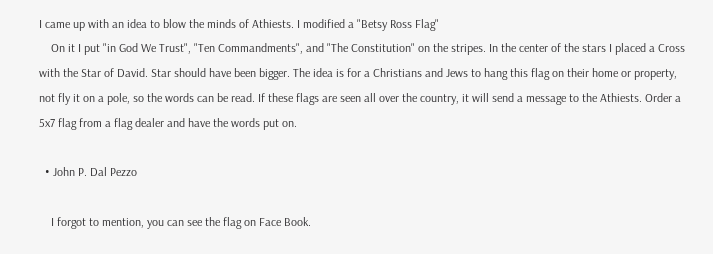I came up with an idea to blow the minds of Athiests. I modified a "Betsy Ross Flag"
    On it I put "in God We Trust", "Ten Commandments", and "The Constitution" on the stripes. In the center of the stars I placed a Cross with the Star of David. Star should have been bigger. The idea is for a Christians and Jews to hang this flag on their home or property, not fly it on a pole, so the words can be read. If these flags are seen all over the country, it will send a message to the Athiests. Order a 5x7 flag from a flag dealer and have the words put on.

  • John P. Dal Pezzo

    I forgot to mention, you can see the flag on Face Book.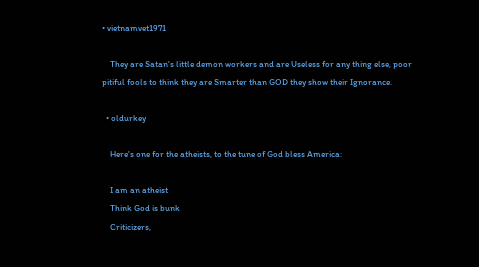• vietnamvet1971

    They are Satan's little demon workers and are Useless for any thing else, poor pitiful fools to think they are Smarter than GOD they show their Ignorance.

  • oldurkey

    Here's one for the atheists, to the tune of God bless America:

    I am an atheist
    Think God is bunk
    Criticizers,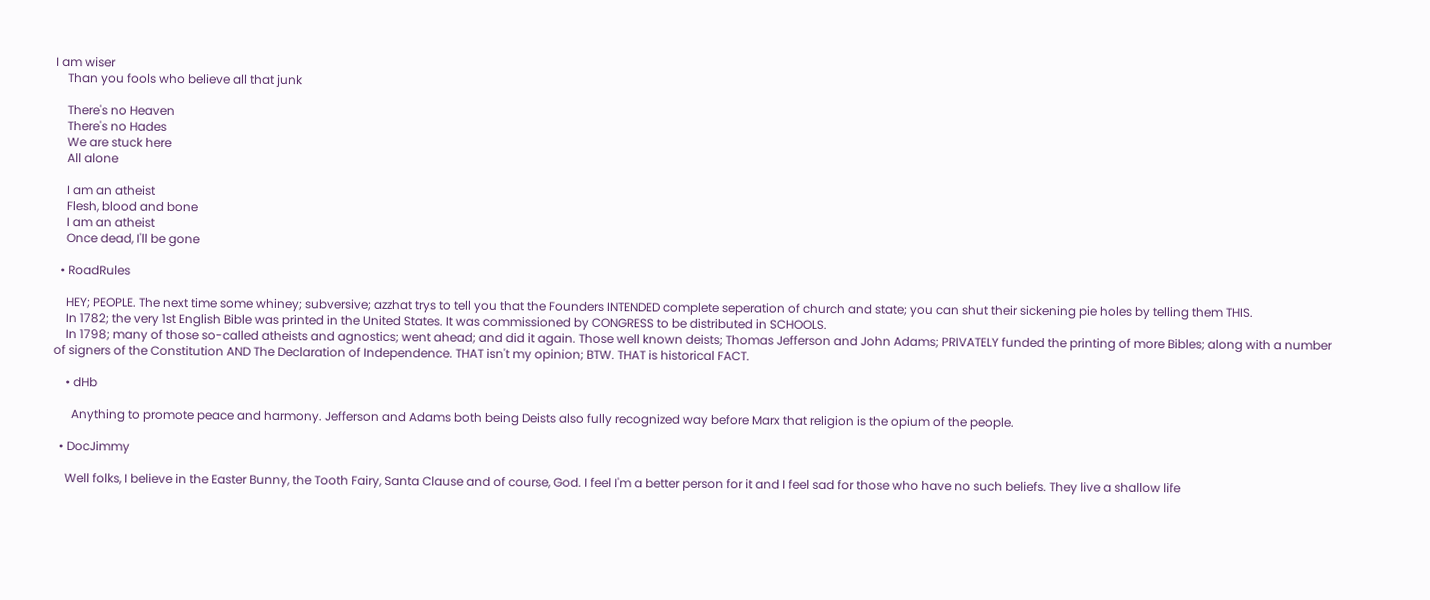I am wiser
    Than you fools who believe all that junk

    There's no Heaven
    There's no Hades
    We are stuck here
    All alone

    I am an atheist
    Flesh, blood and bone
    I am an atheist
    Once dead, I'll be gone

  • RoadRules

    HEY; PEOPLE. The next time some whiney; subversive; azzhat trys to tell you that the Founders INTENDED complete seperation of church and state; you can shut their sickening pie holes by telling them THIS.
    In 1782; the very 1st English Bible was printed in the United States. It was commissioned by CONGRESS to be distributed in SCHOOLS.
    In 1798; many of those so-called atheists and agnostics; went ahead; and did it again. Those well known deists; Thomas Jefferson and John Adams; PRIVATELY funded the printing of more Bibles; along with a number of signers of the Constitution AND The Declaration of Independence. THAT isn't my opinion; BTW. THAT is historical FACT.

    • dHb

      Anything to promote peace and harmony. Jefferson and Adams both being Deists also fully recognized way before Marx that religion is the opium of the people.

  • DocJimmy

    Well folks, I believe in the Easter Bunny, the Tooth Fairy, Santa Clause and of course, God. I feel I'm a better person for it and I feel sad for those who have no such beliefs. They live a shallow life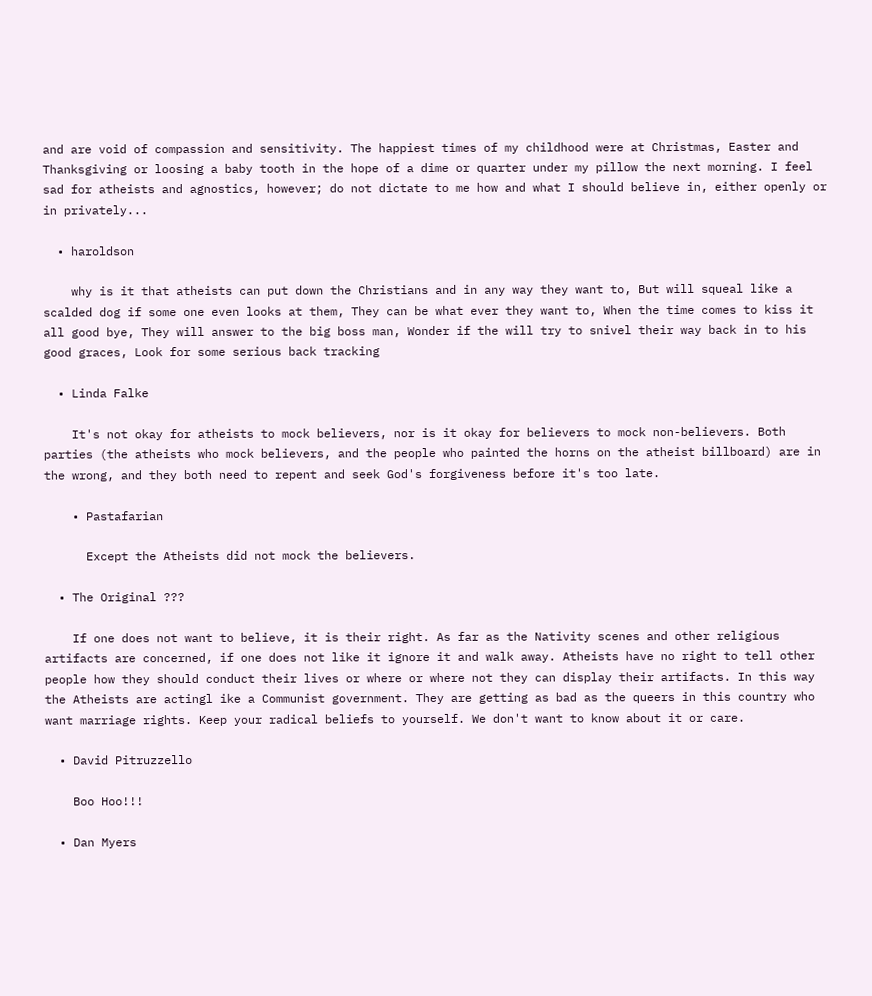and are void of compassion and sensitivity. The happiest times of my childhood were at Christmas, Easter and Thanksgiving or loosing a baby tooth in the hope of a dime or quarter under my pillow the next morning. I feel sad for atheists and agnostics, however; do not dictate to me how and what I should believe in, either openly or in privately...

  • haroldson

    why is it that atheists can put down the Christians and in any way they want to, But will squeal like a scalded dog if some one even looks at them, They can be what ever they want to, When the time comes to kiss it all good bye, They will answer to the big boss man, Wonder if the will try to snivel their way back in to his good graces, Look for some serious back tracking

  • Linda Falke

    It's not okay for atheists to mock believers, nor is it okay for believers to mock non-believers. Both parties (the atheists who mock believers, and the people who painted the horns on the atheist billboard) are in the wrong, and they both need to repent and seek God's forgiveness before it's too late.

    • Pastafarian

      Except the Atheists did not mock the believers.

  • The Original ???

    If one does not want to believe, it is their right. As far as the Nativity scenes and other religious artifacts are concerned, if one does not like it ignore it and walk away. Atheists have no right to tell other people how they should conduct their lives or where or where not they can display their artifacts. In this way the Atheists are actingl ike a Communist government. They are getting as bad as the queers in this country who want marriage rights. Keep your radical beliefs to yourself. We don't want to know about it or care.

  • David Pitruzzello

    Boo Hoo!!!

  • Dan Myers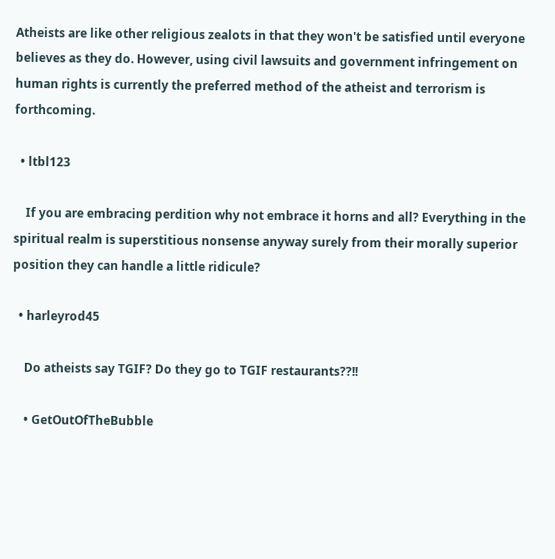Atheists are like other religious zealots in that they won't be satisfied until everyone believes as they do. However, using civil lawsuits and government infringement on human rights is currently the preferred method of the atheist and terrorism is forthcoming.

  • ltbl123

    If you are embracing perdition why not embrace it horns and all? Everything in the spiritual realm is superstitious nonsense anyway surely from their morally superior position they can handle a little ridicule?

  • harleyrod45

    Do atheists say TGIF? Do they go to TGIF restaurants??!!

    • GetOutOfTheBubble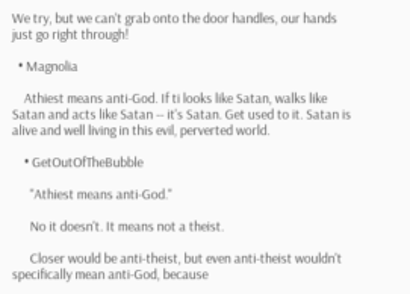We try, but we can't grab onto the door handles, our hands just go right through!

  • Magnolia

    Athiest means anti-God. If ti looks like Satan, walks like Satan and acts like Satan -- it's Satan. Get used to it. Satan is alive and well living in this evil, perverted world.

    • GetOutOfTheBubble

      "Athiest means anti-God."

      No it doesn't. It means not a theist.

      Closer would be anti-theist, but even anti-theist wouldn't specifically mean anti-God, because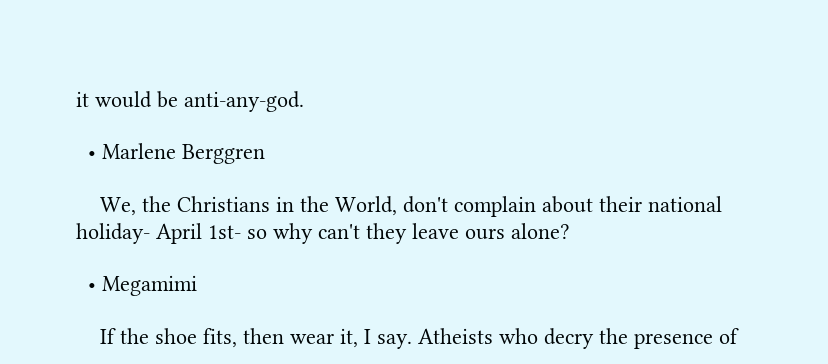it would be anti-any-god.

  • Marlene Berggren

    We, the Christians in the World, don't complain about their national holiday- April 1st- so why can't they leave ours alone?

  • Megamimi

    If the shoe fits, then wear it, I say. Atheists who decry the presence of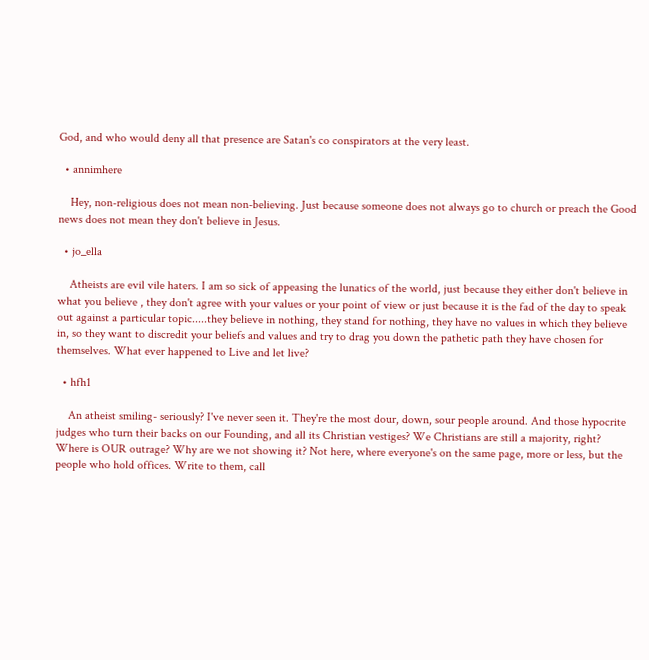God, and who would deny all that presence are Satan's co conspirators at the very least.

  • annimhere

    Hey, non-religious does not mean non-believing. Just because someone does not always go to church or preach the Good news does not mean they don't believe in Jesus.

  • jo_ella

    Atheists are evil vile haters. I am so sick of appeasing the lunatics of the world, just because they either don't believe in what you believe , they don't agree with your values or your point of view or just because it is the fad of the day to speak out against a particular topic.....they believe in nothing, they stand for nothing, they have no values in which they believe in, so they want to discredit your beliefs and values and try to drag you down the pathetic path they have chosen for themselves. What ever happened to Live and let live?

  • hfh1

    An atheist smiling- seriously? I've never seen it. They're the most dour, down, sour people around. And those hypocrite judges who turn their backs on our Founding, and all its Christian vestiges? We Christians are still a majority, right? Where is OUR outrage? Why are we not showing it? Not here, where everyone's on the same page, more or less, but the people who hold offices. Write to them, call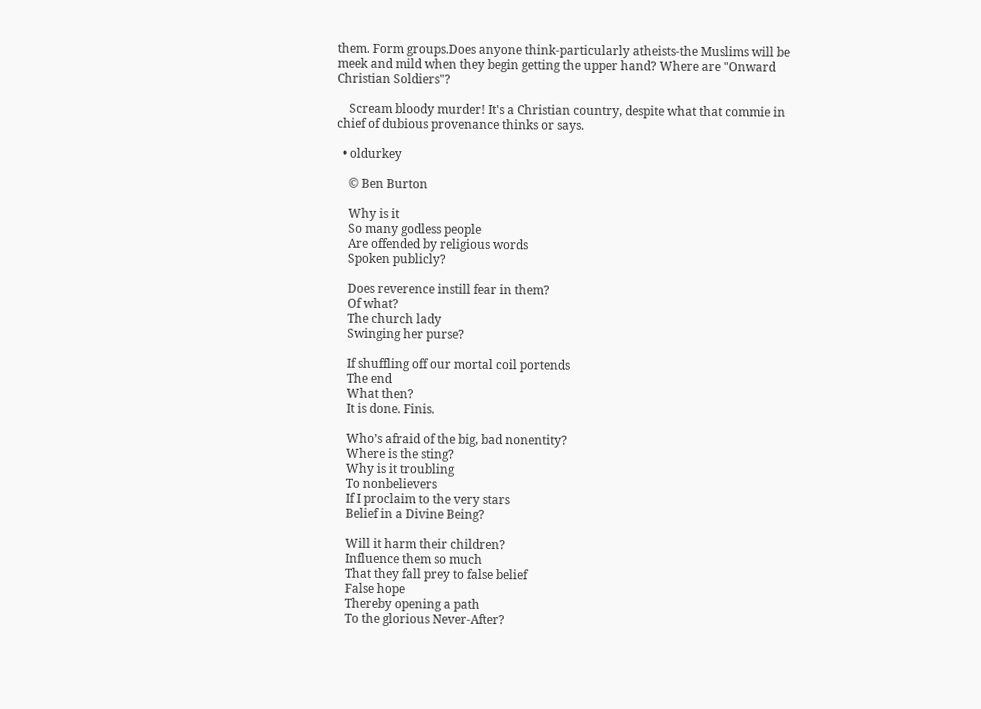them. Form groups.Does anyone think-particularly atheists-the Muslims will be meek and mild when they begin getting the upper hand? Where are "Onward Christian Soldiers"?

    Scream bloody murder! It's a Christian country, despite what that commie in chief of dubious provenance thinks or says.

  • oldurkey

    © Ben Burton

    Why is it
    So many godless people
    Are offended by religious words
    Spoken publicly?

    Does reverence instill fear in them?
    Of what?
    The church lady
    Swinging her purse?

    If shuffling off our mortal coil portends
    The end
    What then?
    It is done. Finis.

    Who’s afraid of the big, bad nonentity?
    Where is the sting?
    Why is it troubling
    To nonbelievers
    If I proclaim to the very stars
    Belief in a Divine Being?

    Will it harm their children?
    Influence them so much
    That they fall prey to false belief
    False hope
    Thereby opening a path
    To the glorious Never-After?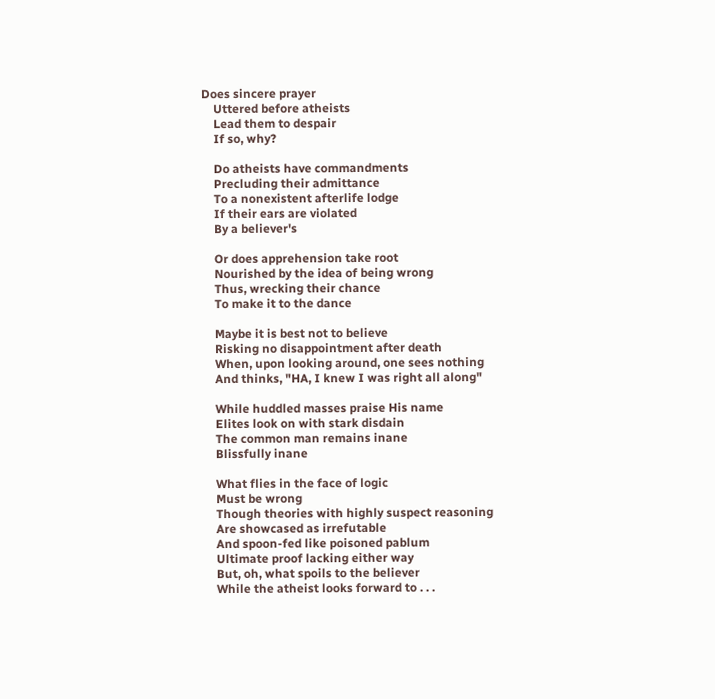Does sincere prayer
    Uttered before atheists
    Lead them to despair
    If so, why?

    Do atheists have commandments
    Precluding their admittance
    To a nonexistent afterlife lodge
    If their ears are violated
    By a believer's

    Or does apprehension take root
    Nourished by the idea of being wrong
    Thus, wrecking their chance
    To make it to the dance

    Maybe it is best not to believe
    Risking no disappointment after death
    When, upon looking around, one sees nothing
    And thinks, "HA, I knew I was right all along"

    While huddled masses praise His name
    Elites look on with stark disdain
    The common man remains inane
    Blissfully inane

    What flies in the face of logic
    Must be wrong
    Though theories with highly suspect reasoning
    Are showcased as irrefutable
    And spoon-fed like poisoned pablum
    Ultimate proof lacking either way
    But, oh, what spoils to the believer
    While the atheist looks forward to . . .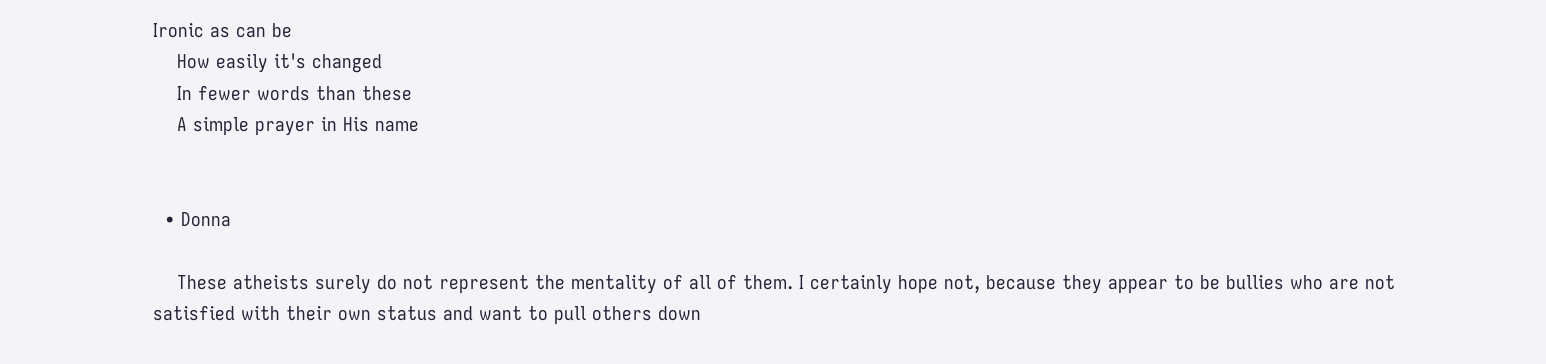Ironic as can be
    How easily it's changed
    In fewer words than these
    A simple prayer in His name


  • Donna

    These atheists surely do not represent the mentality of all of them. I certainly hope not, because they appear to be bullies who are not satisfied with their own status and want to pull others down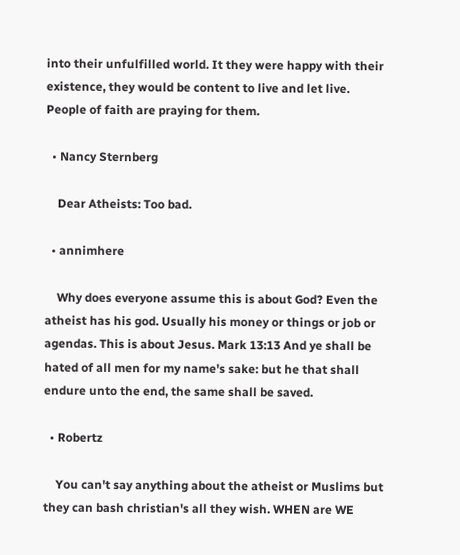into their unfulfilled world. It they were happy with their existence, they would be content to live and let live. People of faith are praying for them.

  • Nancy Sternberg

    Dear Atheists: Too bad.

  • annimhere

    Why does everyone assume this is about God? Even the atheist has his god. Usually his money or things or job or agendas. This is about Jesus. Mark 13:13 And ye shall be hated of all men for my name's sake: but he that shall endure unto the end, the same shall be saved.

  • Robertz

    You can't say anything about the atheist or Muslims but they can bash christian's all they wish. WHEN are WE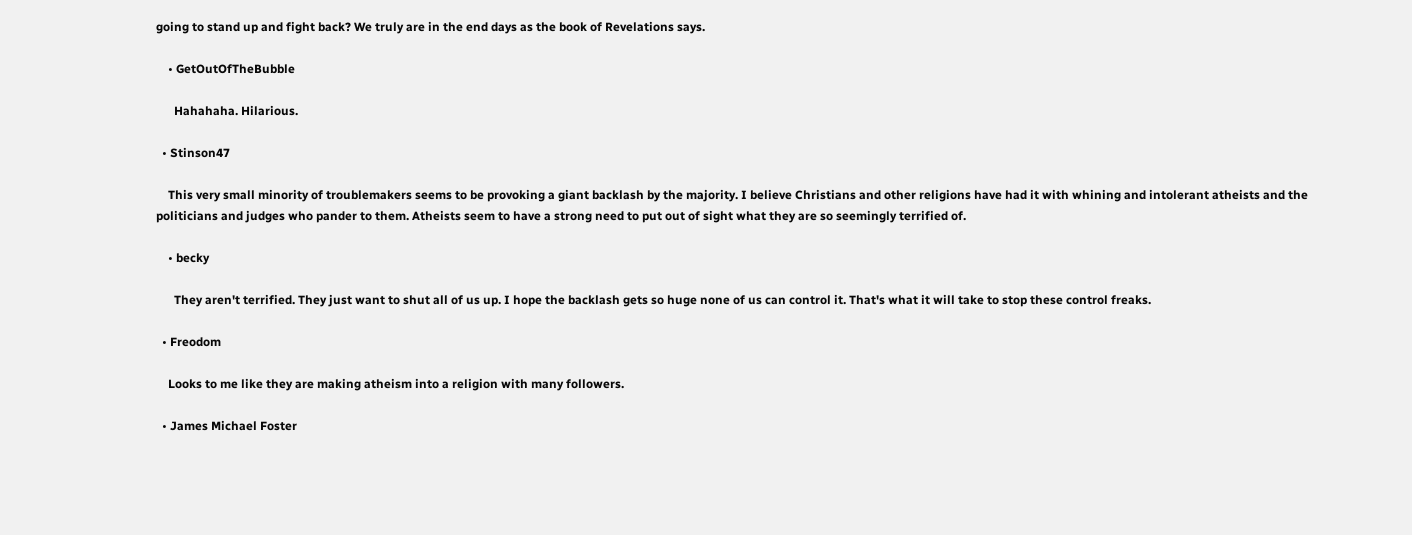going to stand up and fight back? We truly are in the end days as the book of Revelations says.

    • GetOutOfTheBubble

      Hahahaha. Hilarious.

  • Stinson47

    This very small minority of troublemakers seems to be provoking a giant backlash by the majority. I believe Christians and other religions have had it with whining and intolerant atheists and the politicians and judges who pander to them. Atheists seem to have a strong need to put out of sight what they are so seemingly terrified of.

    • becky

      They aren't terrified. They just want to shut all of us up. I hope the backlash gets so huge none of us can control it. That's what it will take to stop these control freaks.

  • Freodom

    Looks to me like they are making atheism into a religion with many followers.

  • James Michael Foster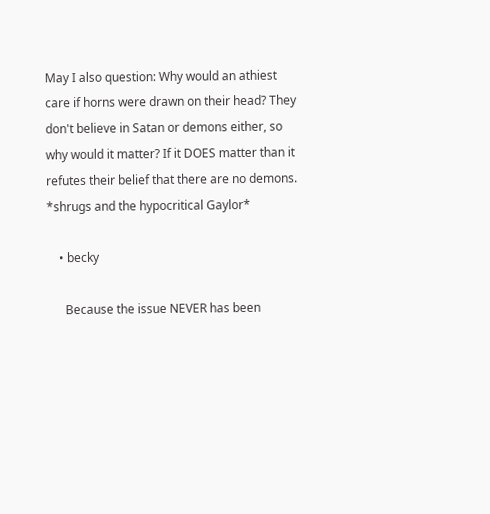May I also question: Why would an athiest care if horns were drawn on their head? They don't believe in Satan or demons either, so why would it matter? If it DOES matter than it refutes their belief that there are no demons. *shrugs and the hypocritical Gaylor*

    • becky

      Because the issue NEVER has been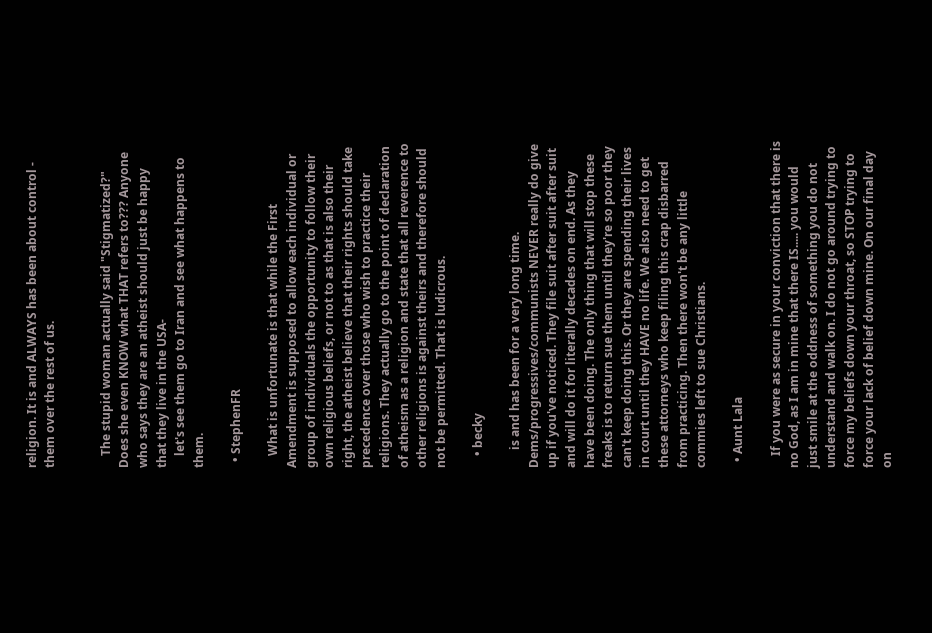religion. It is and ALWAYS has been about control - them over the rest of us.


    The stupid woman actually said "Stigmatized?" Does she even KNOW what THAT refers to??? Anyone who says they are an atheist should just be happy that they live in the USA-
    let's see them go to Iran and see what happens to them.

  • StephenFR

    What is unfortunate is that while the First Amendment is supposed to allow each individual or group of individuals the opportunity to follow their own religious beliefs, or not to as that is also their right, the atheist believe that their rights should take precedence over those who wish to practice their religions. They actually go to the point of declaration of atheism as a religion and state that all reverence to other religions is against theirs and therefore should not be permitted. That is ludicrous.

    • becky

      is and has been for a very long time. Dems/progressives/communists NEVER really do give up if you've noticed. They file suit after suit after suit and will do it for literally decades on end. As they have been doing. The only thing that will stop these freaks is to return sue them until they're so poor they can't keep doing this. Or they are spending their lives in court until they HAVE no life. We also need to get these attorneys who keep filing this crap disbarred from practicing. Then there won't be any little commies left to sue Christians.

  • Aunt Lala

    If you were as secure in your conviction that there is no God, as I am in mine that there IS..... you would just smile at the oddness of something you do not understand and walk on. I do not go around trying to force my beliefs down your throat, so STOP trying to force your lack of belief down mine. On our final day on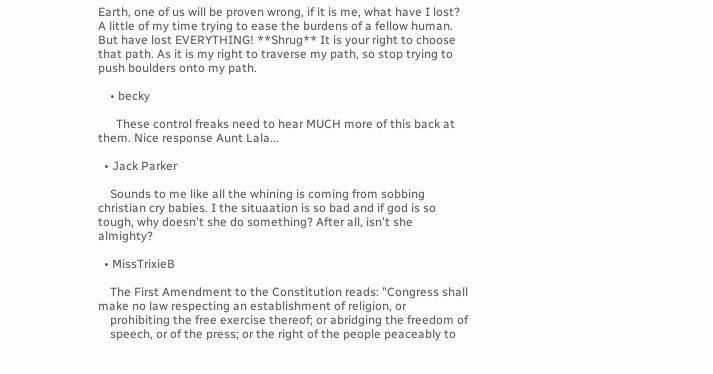Earth, one of us will be proven wrong, if it is me, what have I lost? A little of my time trying to ease the burdens of a fellow human. But have lost EVERYTHING! **Shrug** It is your right to choose that path. As it is my right to traverse my path, so stop trying to push boulders onto my path.

    • becky

      These control freaks need to hear MUCH more of this back at them. Nice response Aunt Lala...

  • Jack Parker

    Sounds to me like all the whining is coming from sobbing christian cry babies. I the situaation is so bad and if god is so tough, why doesn't she do something? After all, isn't she almighty?

  • MissTrixieB

    The First Amendment to the Constitution reads: "Congress shall make no law respecting an establishment of religion, or
    prohibiting the free exercise thereof; or abridging the freedom of
    speech, or of the press; or the right of the people peaceably to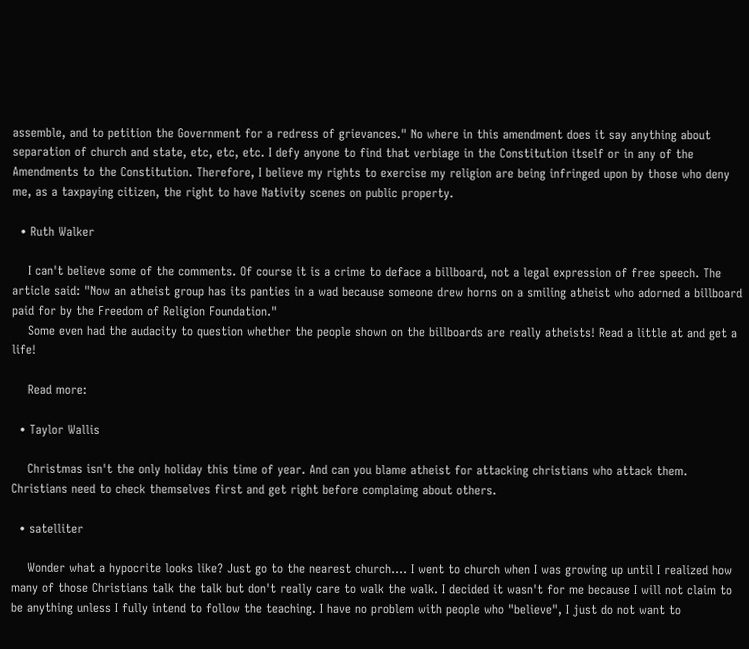assemble, and to petition the Government for a redress of grievances." No where in this amendment does it say anything about separation of church and state, etc, etc, etc. I defy anyone to find that verbiage in the Constitution itself or in any of the Amendments to the Constitution. Therefore, I believe my rights to exercise my religion are being infringed upon by those who deny me, as a taxpaying citizen, the right to have Nativity scenes on public property.

  • Ruth Walker

    I can't believe some of the comments. Of course it is a crime to deface a billboard, not a legal expression of free speech. The article said: "Now an atheist group has its panties in a wad because someone drew horns on a smiling atheist who adorned a billboard paid for by the Freedom of Religion Foundation."
    Some even had the audacity to question whether the people shown on the billboards are really atheists! Read a little at and get a life!

    Read more:

  • Taylor Wallis

    Christmas isn't the only holiday this time of year. And can you blame atheist for attacking christians who attack them. Christians need to check themselves first and get right before complaimg about others.

  • satelliter

    Wonder what a hypocrite looks like? Just go to the nearest church.... I went to church when I was growing up until I realized how many of those Christians talk the talk but don't really care to walk the walk. I decided it wasn't for me because I will not claim to be anything unless I fully intend to follow the teaching. I have no problem with people who "believe", I just do not want to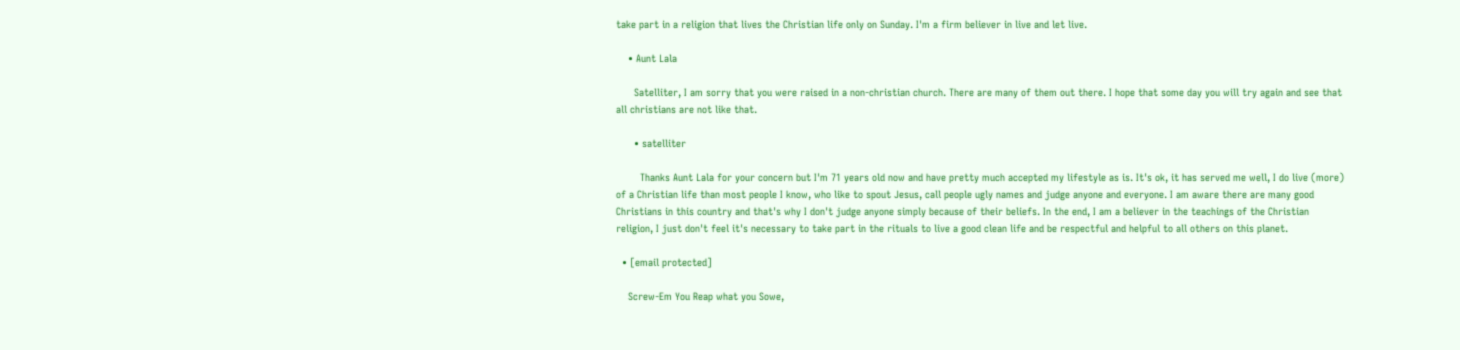take part in a religion that lives the Christian life only on Sunday. I'm a firm believer in live and let live.

    • Aunt Lala

      Satelliter, I am sorry that you were raised in a non-christian church. There are many of them out there. I hope that some day you will try again and see that all christians are not like that.

      • satelliter

        Thanks Aunt Lala for your concern but I'm 71 years old now and have pretty much accepted my lifestyle as is. It's ok, it has served me well, I do live (more) of a Christian life than most people I know, who like to spout Jesus, call people ugly names and judge anyone and everyone. I am aware there are many good Christians in this country and that's why I don't judge anyone simply because of their beliefs. In the end, I am a believer in the teachings of the Christian religion, I just don't feel it's necessary to take part in the rituals to live a good clean life and be respectful and helpful to all others on this planet.

  • [email protected]

    Screw-Em You Reap what you Sowe,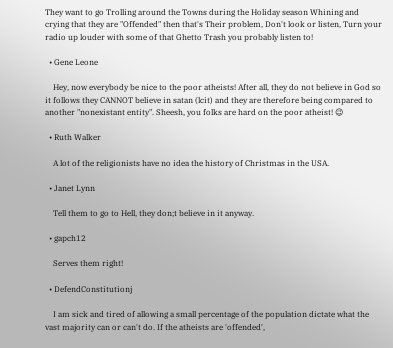They want to go Trolling around the Towns during the Holiday season Whining and crying that they are "Offended" then that's Their problem, Don't look or listen, Turn your radio up louder with some of that Ghetto Trash you probably listen to!

  • Gene Leone

    Hey, now everybody be nice to the poor atheists! After all, they do not believe in God so it follows they CANNOT believe in satan (lcit) and they are therefore being compared to another "nonexistant entity". Sheesh, you folks are hard on the poor atheist! 😉

  • Ruth Walker

    A lot of the religionists have no idea the history of Christmas in the USA.

  • Janet Lynn

    Tell them to go to Hell, they don;t believe in it anyway.

  • gapch12

    Serves them right!

  • DefendConstitutionj

    I am sick and tired of allowing a small percentage of the population dictate what the vast majority can or can't do. If the atheists are 'offended',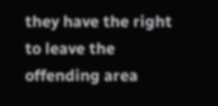they have the right to leave the offending area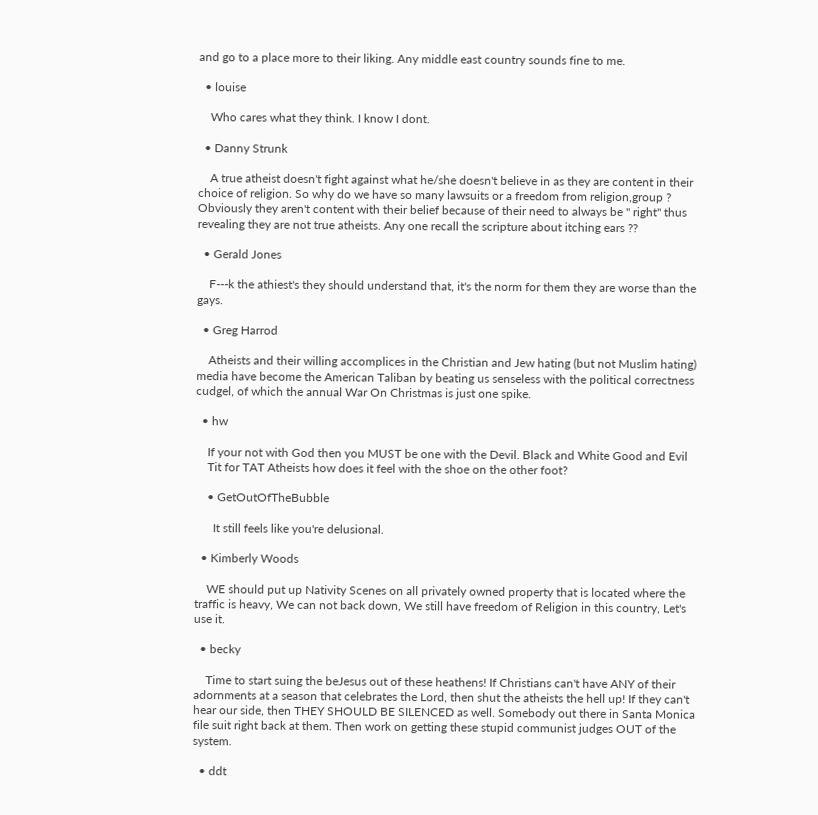and go to a place more to their liking. Any middle east country sounds fine to me.

  • louise

    Who cares what they think. I know I dont.

  • Danny Strunk

    A true atheist doesn't fight against what he/she doesn't believe in as they are content in their choice of religion. So why do we have so many lawsuits or a freedom from religion,group ? Obviously they aren't content with their belief because of their need to always be " right" thus revealing they are not true atheists. Any one recall the scripture about itching ears ??

  • Gerald Jones

    F---k the athiest's they should understand that, it's the norm for them they are worse than the gays.

  • Greg Harrod

    Atheists and their willing accomplices in the Christian and Jew hating (but not Muslim hating) media have become the American Taliban by beating us senseless with the political correctness cudgel, of which the annual War On Christmas is just one spike.

  • hw

    If your not with God then you MUST be one with the Devil. Black and White Good and Evil
    Tit for TAT Atheists how does it feel with the shoe on the other foot?

    • GetOutOfTheBubble

      It still feels like you're delusional.

  • Kimberly Woods

    WE should put up Nativity Scenes on all privately owned property that is located where the traffic is heavy, We can not back down, We still have freedom of Religion in this country, Let's use it.

  • becky

    Time to start suing the beJesus out of these heathens! If Christians can't have ANY of their adornments at a season that celebrates the Lord, then shut the atheists the hell up! If they can't hear our side, then THEY SHOULD BE SILENCED as well. Somebody out there in Santa Monica file suit right back at them. Then work on getting these stupid communist judges OUT of the system.

  • ddt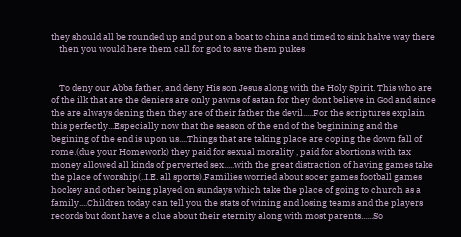they should all be rounded up and put on a boat to china and timed to sink halve way there
    then you would here them call for god to save them pukes


    To deny our Abba father, and deny His son Jesus along with the Holy Spirit. This who are of the ilk that are the deniers are only pawns of satan for they dont believe in God and since the are always dening then they are of their father the devil.....For the scriptures explain this perfectly...Especially now that the season of the end of the beginining and the begining of the end is upon us....Things that are taking place are coping the down fall of rome.(due your Homework) they paid for sexual morality , paid for abortions with tax money allowed all kinds of perverted sex.....with the great distraction of having games take the place of worship(..I.E. all sports).Families worried about socer games football games hockey and other being played on sundays which take the place of going to church as a family....Children today can tell you the stats of wining and losing teams and the players records but dont have a clue about their eternity along with most parents......So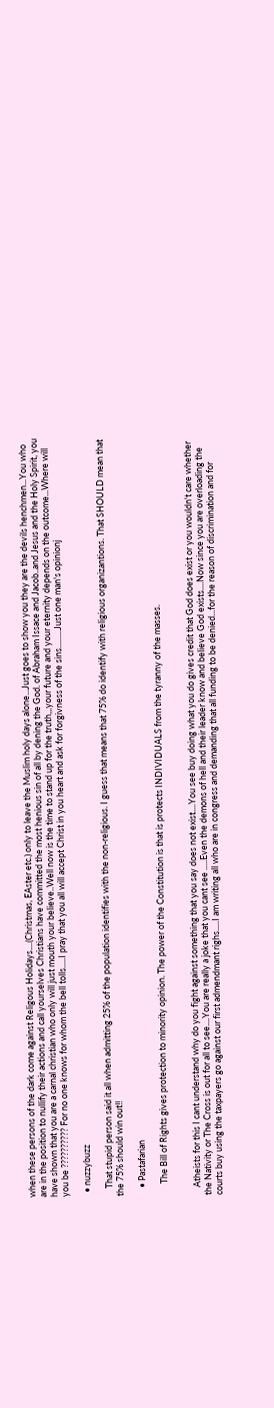when these persons of the dark come against Religous Holidays....(Christmas, EAster etc.) only to leave the Muslim holy days alone...Just goes to show you they are the devils henchmen...You who are in the position to nullify their actions and call yourselves Christians have committed the most henious sin of all by dening the God. of Abraham Issace and Jacob..and Jesus and the Holy Spirit, you have shown that you are a carnal christian who only will just mouth your believe..Well now is the time to stand up for the truth,,,your future and your eternity depends on the outcome...Where will you be ?????????? For no one knows for whom the bell tolls.....I pray that you all will accept Christ in you heart and ask for forgivness of the sins.........Just one man's opinionj

  • nuzzybuzz

    That stupid person said it all when admitting 25% of the population identifies with the non-religious. I guess that means that 75% do identify with religious organizantions. That SHOULD mean that the 75% should win out!!

    • Pastafarian

      The Bill of Rights gives protection to minority opinion. The power of the Constitution is that is protects INDIVIDUALS from the tyranny of the masses.


    Atheists for this I cant understand why do you fight against something that you say does not exist....You see buy doing what you do gives credit that God does exist or you wouldn't care whether the Nativity or The Cross is out for all to see....You are really a joke that you cant see .....Even the demons of hell and their leader know and believe God exists....Now since you are overloading the courts buy using the taxpayers go against our first admendmant righs.....I am writing all who are in congress and demanding that all funding to be denied...for the reason of discrimination and for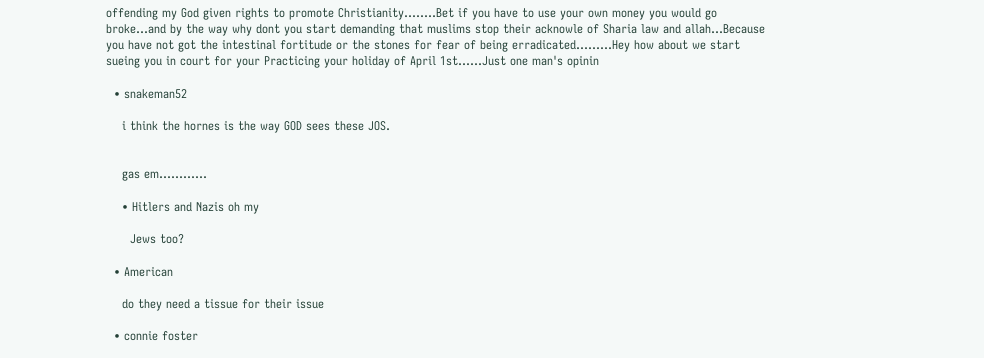offending my God given rights to promote Christianity........Bet if you have to use your own money you would go broke...and by the way why dont you start demanding that muslims stop their acknowle of Sharia law and allah...Because you have not got the intestinal fortitude or the stones for fear of being erradicated.........Hey how about we start sueing you in court for your Practicing your holiday of April 1st......Just one man's opinin

  • snakeman52

    i think the hornes is the way GOD sees these JOS.


    gas em............

    • Hitlers and Nazis oh my

      Jews too?

  • American

    do they need a tissue for their issue

  • connie foster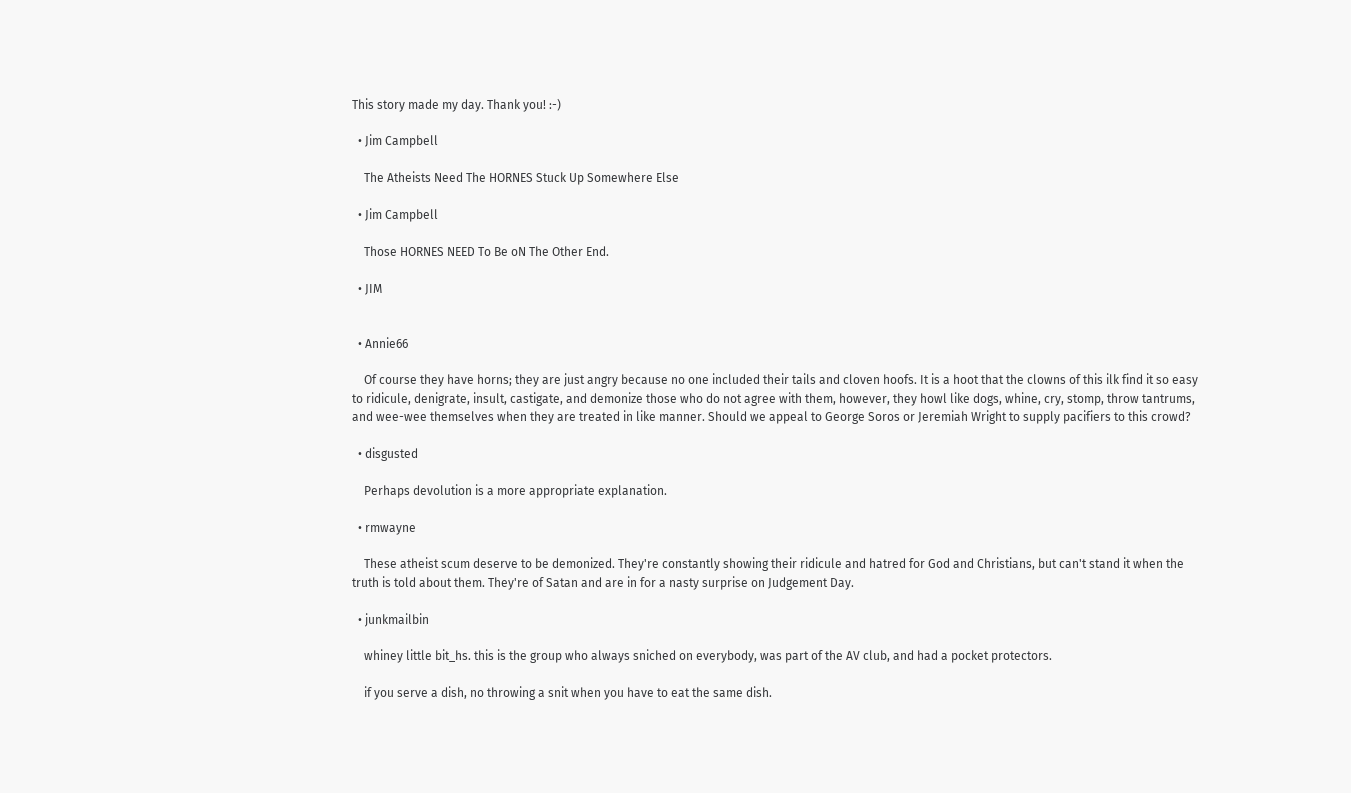This story made my day. Thank you! :-)

  • Jim Campbell

    The Atheists Need The HORNES Stuck Up Somewhere Else

  • Jim Campbell

    Those HORNES NEED To Be oN The Other End.

  • JIM


  • Annie66

    Of course they have horns; they are just angry because no one included their tails and cloven hoofs. It is a hoot that the clowns of this ilk find it so easy to ridicule, denigrate, insult, castigate, and demonize those who do not agree with them, however, they howl like dogs, whine, cry, stomp, throw tantrums, and wee-wee themselves when they are treated in like manner. Should we appeal to George Soros or Jeremiah Wright to supply pacifiers to this crowd?

  • disgusted

    Perhaps devolution is a more appropriate explanation.

  • rmwayne

    These atheist scum deserve to be demonized. They're constantly showing their ridicule and hatred for God and Christians, but can't stand it when the truth is told about them. They're of Satan and are in for a nasty surprise on Judgement Day.

  • junkmailbin

    whiney little bit_hs. this is the group who always sniched on everybody, was part of the AV club, and had a pocket protectors.

    if you serve a dish, no throwing a snit when you have to eat the same dish.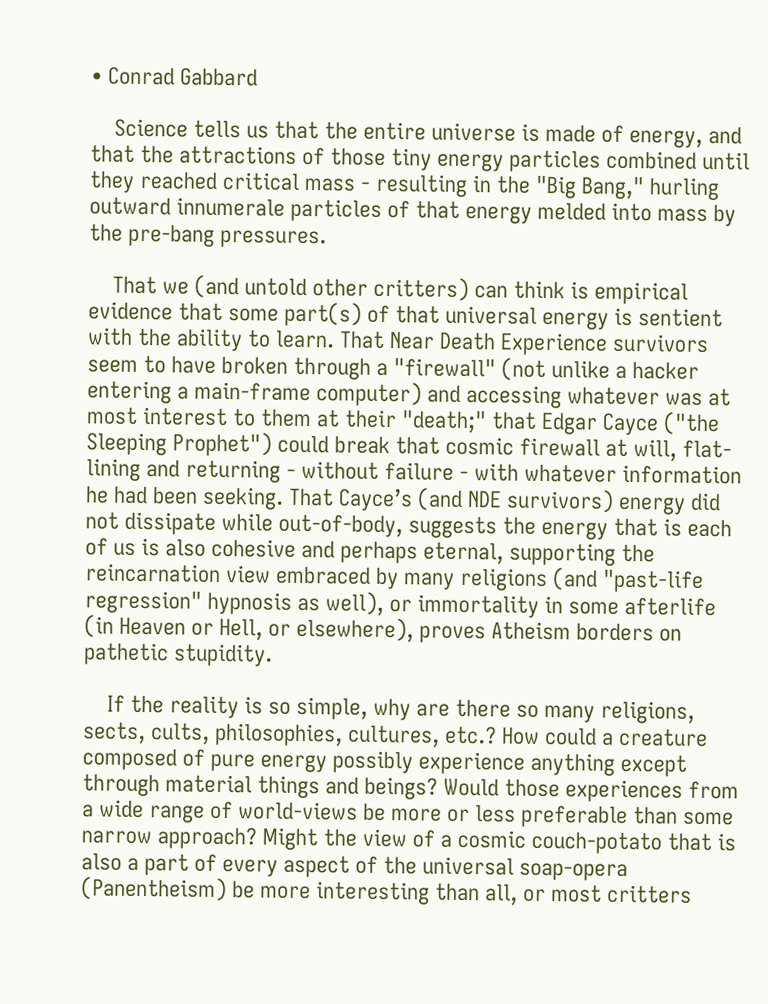• Conrad Gabbard

    Science tells us that the entire universe is made of energy, and that the attractions of those tiny energy particles combined until they reached critical mass - resulting in the "Big Bang," hurling outward innumerale particles of that energy melded into mass by the pre-bang pressures.

    That we (and untold other critters) can think is empirical evidence that some part(s) of that universal energy is sentient with the ability to learn. That Near Death Experience survivors seem to have broken through a "firewall" (not unlike a hacker entering a main-frame computer) and accessing whatever was at most interest to them at their "death;" that Edgar Cayce ("the Sleeping Prophet") could break that cosmic firewall at will, flat-lining and returning - without failure - with whatever information he had been seeking. That Cayce’s (and NDE survivors) energy did not dissipate while out-of-body, suggests the energy that is each of us is also cohesive and perhaps eternal, supporting the reincarnation view embraced by many religions (and "past-life regression" hypnosis as well), or immortality in some afterlife (in Heaven or Hell, or elsewhere), proves Atheism borders on pathetic stupidity.

    If the reality is so simple, why are there so many religions, sects, cults, philosophies, cultures, etc.? How could a creature composed of pure energy possibly experience anything except through material things and beings? Would those experiences from a wide range of world-views be more or less preferable than some narrow approach? Might the view of a cosmic couch-potato that is also a part of every aspect of the universal soap-opera (Panentheism) be more interesting than all, or most critters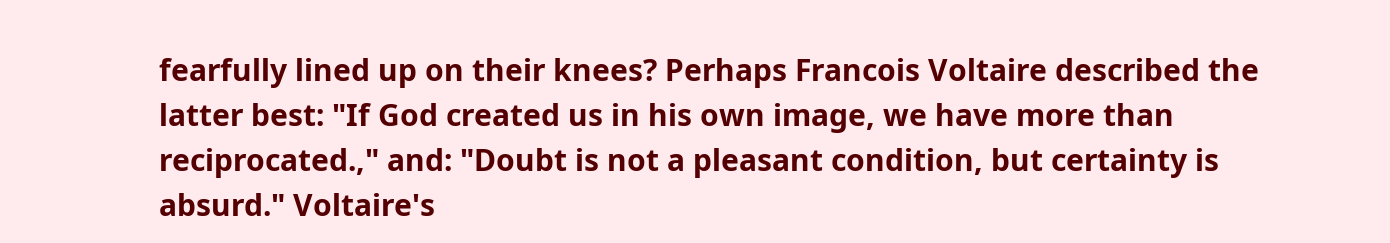fearfully lined up on their knees? Perhaps Francois Voltaire described the latter best: "If God created us in his own image, we have more than reciprocated.," and: "Doubt is not a pleasant condition, but certainty is absurd." Voltaire's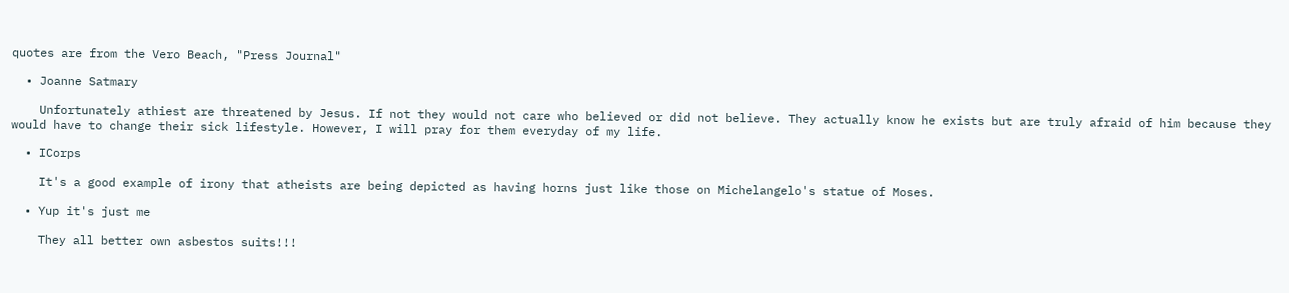quotes are from the Vero Beach, "Press Journal"

  • Joanne Satmary

    Unfortunately athiest are threatened by Jesus. If not they would not care who believed or did not believe. They actually know he exists but are truly afraid of him because they would have to change their sick lifestyle. However, I will pray for them everyday of my life.

  • ICorps

    It's a good example of irony that atheists are being depicted as having horns just like those on Michelangelo's statue of Moses.

  • Yup it's just me

    They all better own asbestos suits!!!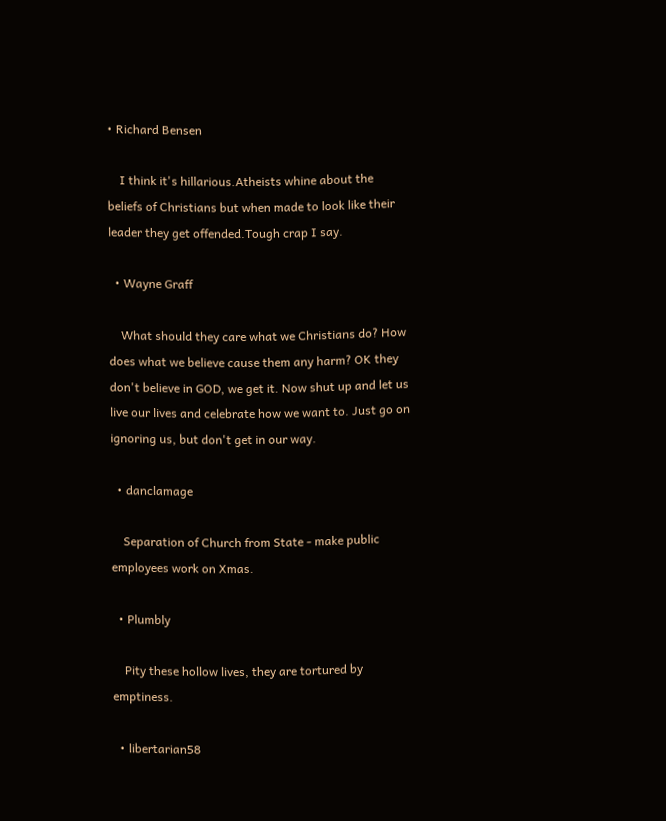• Richard Bensen

    I think it's hillarious.Atheists whine about the beliefs of Christians but when made to look like their leader they get offended.Tough crap I say.

  • Wayne Graff

    What should they care what we Christians do? How does what we believe cause them any harm? OK they don't believe in GOD, we get it. Now shut up and let us live our lives and celebrate how we want to. Just go on ignoring us, but don't get in our way.

  • danclamage

    Separation of Church from State - make public employees work on Xmas.

  • Plumbly

    Pity these hollow lives, they are tortured by emptiness.

  • libertarian58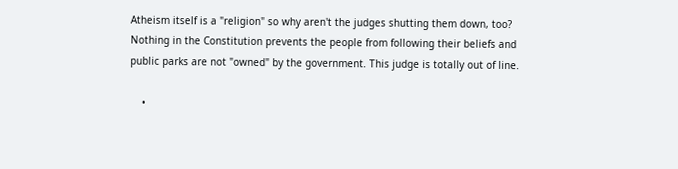Atheism itself is a "religion" so why aren't the judges shutting them down, too? Nothing in the Constitution prevents the people from following their beliefs and public parks are not "owned" by the government. This judge is totally out of line.

    •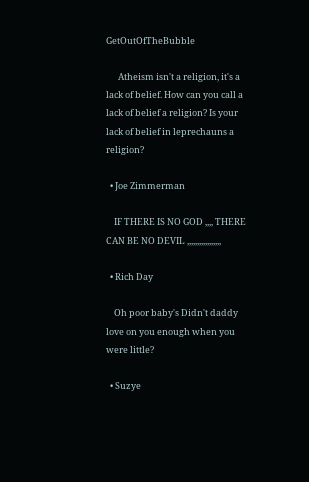GetOutOfTheBubble

      Atheism isn't a religion, it's a lack of belief. How can you call a lack of belief a religion? Is your lack of belief in leprechauns a religion?

  • Joe Zimmerman

    IF THERE IS NO GOD ,,,, THERE CAN BE NO DEVIL ,,,,,,,,,,,,,,,,,

  • Rich Day

    Oh poor baby's Didn't daddy love on you enough when you were little?

  • Suzye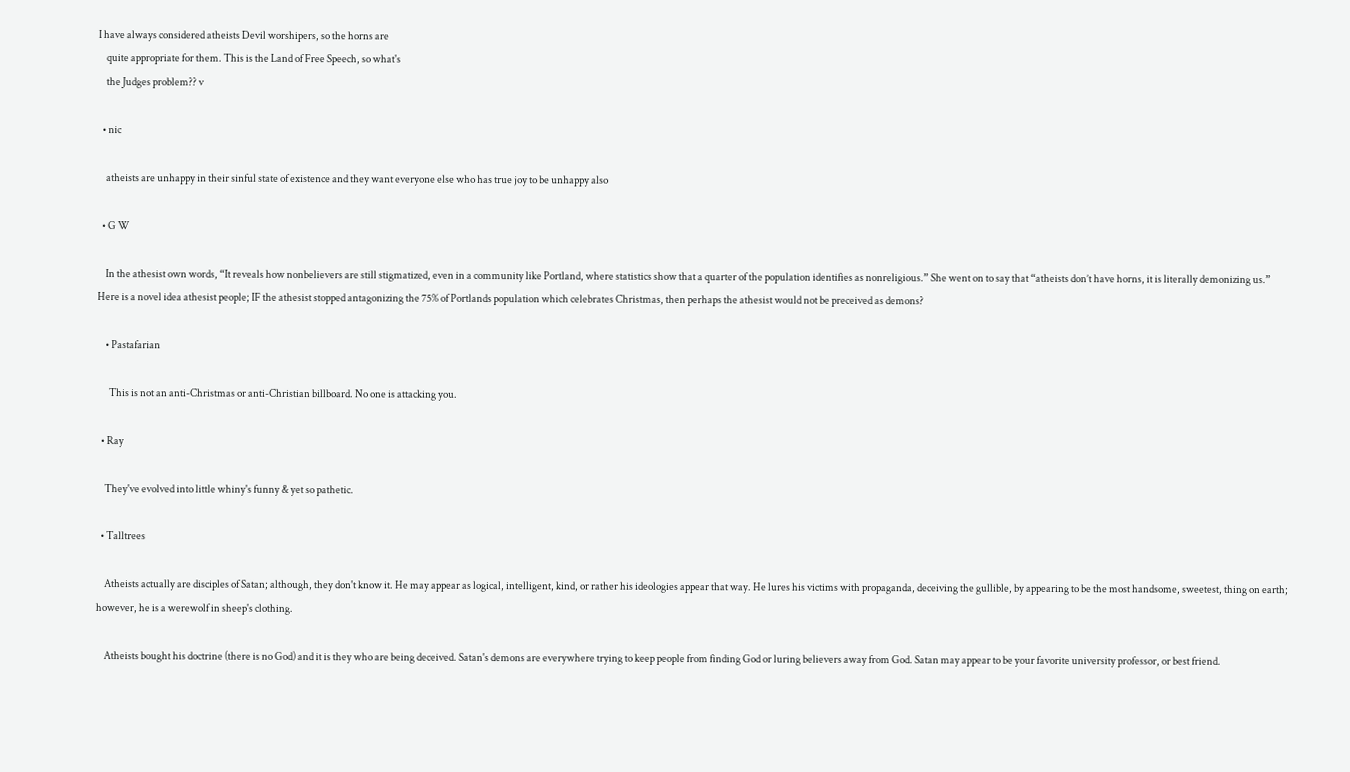I have always considered atheists Devil worshipers, so the horns are
    quite appropriate for them. This is the Land of Free Speech, so what's
    the Judges problem?? v

  • nic

    atheists are unhappy in their sinful state of existence and they want everyone else who has true joy to be unhappy also

  • G W

    In the athesist own words, “It reveals how nonbelievers are still stigmatized, even in a community like Portland, where statistics show that a quarter of the population identifies as nonreligious.” She went on to say that “atheists don’t have horns, it is literally demonizing us.” Here is a novel idea athesist people; IF the athesist stopped antagonizing the 75% of Portlands population which celebrates Christmas, then perhaps the athesist would not be preceived as demons?

    • Pastafarian

      This is not an anti-Christmas or anti-Christian billboard. No one is attacking you.

  • Ray

    They've evolved into little whiny's funny & yet so pathetic.

  • Talltrees

    Atheists actually are disciples of Satan; although, they don't know it. He may appear as logical, intelligent, kind, or rather his ideologies appear that way. He lures his victims with propaganda, deceiving the gullible, by appearing to be the most handsome, sweetest, thing on earth; however, he is a werewolf in sheep's clothing.

    Atheists bought his doctrine (there is no God) and it is they who are being deceived. Satan's demons are everywhere trying to keep people from finding God or luring believers away from God. Satan may appear to be your favorite university professor, or best friend.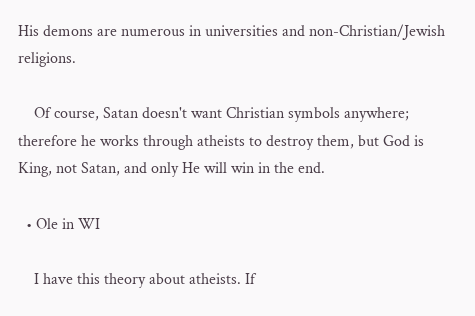His demons are numerous in universities and non-Christian/Jewish religions.

    Of course, Satan doesn't want Christian symbols anywhere; therefore he works through atheists to destroy them, but God is King, not Satan, and only He will win in the end.

  • Ole in WI

    I have this theory about atheists. If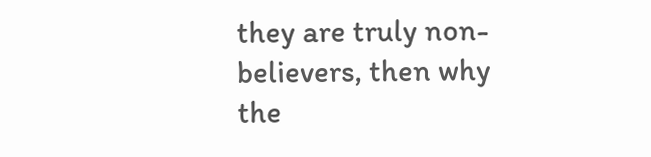they are truly non-believers, then why the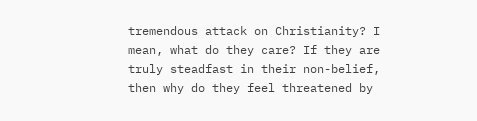tremendous attack on Christianity? I mean, what do they care? If they are truly steadfast in their non-belief, then why do they feel threatened by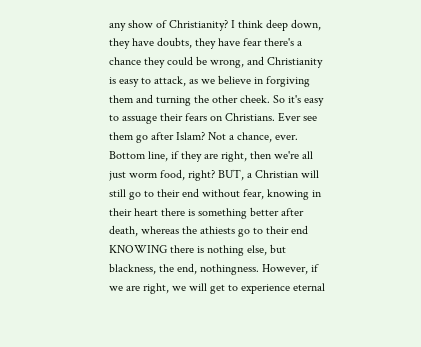any show of Christianity? I think deep down, they have doubts, they have fear there's a chance they could be wrong, and Christianity is easy to attack, as we believe in forgiving them and turning the other cheek. So it's easy to assuage their fears on Christians. Ever see them go after Islam? Not a chance, ever. Bottom line, if they are right, then we're all just worm food, right? BUT, a Christian will still go to their end without fear, knowing in their heart there is something better after death, whereas the athiests go to their end KNOWING there is nothing else, but blackness, the end, nothingness. However, if we are right, we will get to experience eternal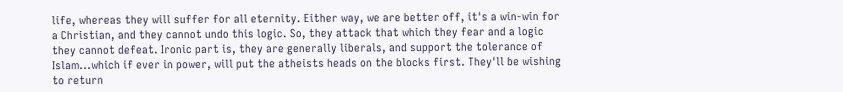life, whereas they will suffer for all eternity. Either way, we are better off, it's a win-win for a Christian, and they cannot undo this logic. So, they attack that which they fear and a logic they cannot defeat. Ironic part is, they are generally liberals, and support the tolerance of Islam...which if ever in power, will put the atheists heads on the blocks first. They'll be wishing to return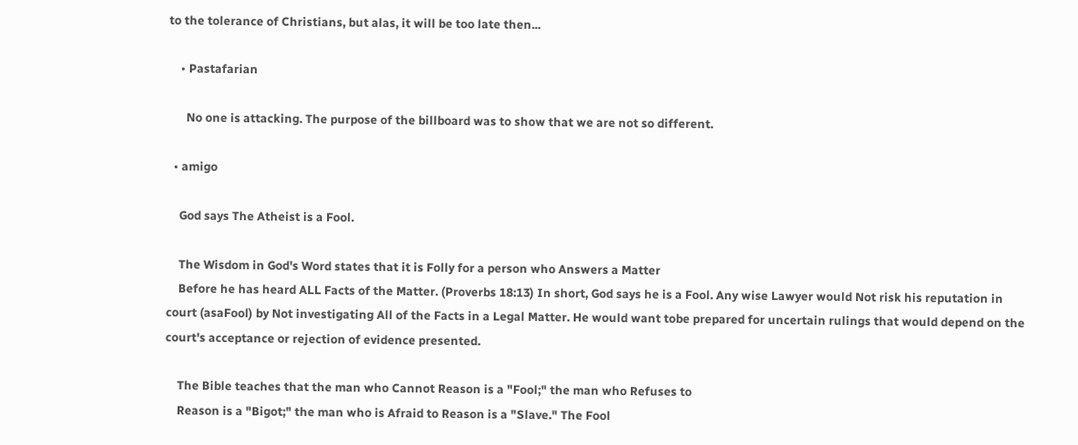to the tolerance of Christians, but alas, it will be too late then...

    • Pastafarian

      No one is attacking. The purpose of the billboard was to show that we are not so different.

  • amigo

    God says The Atheist is a Fool.

    The Wisdom in God's Word states that it is Folly for a person who Answers a Matter
    Before he has heard ALL Facts of the Matter. (Proverbs 18:13) In short, God says he is a Fool. Any wise Lawyer would Not risk his reputation in court (asaFool) by Not investigating All of the Facts in a Legal Matter. He would want tobe prepared for uncertain rulings that would depend on the court's acceptance or rejection of evidence presented.

    The Bible teaches that the man who Cannot Reason is a "Fool;" the man who Refuses to
    Reason is a "Bigot;" the man who is Afraid to Reason is a "Slave." The Fool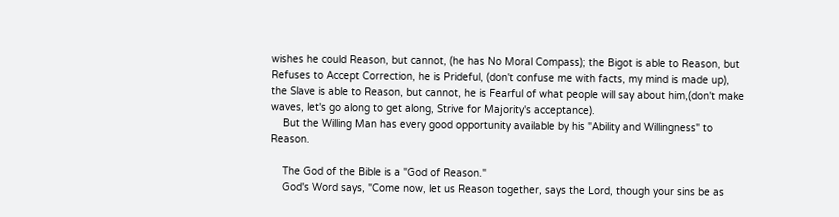wishes he could Reason, but cannot, (he has No Moral Compass); the Bigot is able to Reason, but Refuses to Accept Correction, he is Prideful, (don't confuse me with facts, my mind is made up), the Slave is able to Reason, but cannot, he is Fearful of what people will say about him,(don't make waves, let's go along to get along, Strive for Majority's acceptance).
    But the Willing Man has every good opportunity available by his "Ability and Willingness" to Reason.

    The God of the Bible is a "God of Reason."
    God's Word says, "Come now, let us Reason together, says the Lord, though your sins be as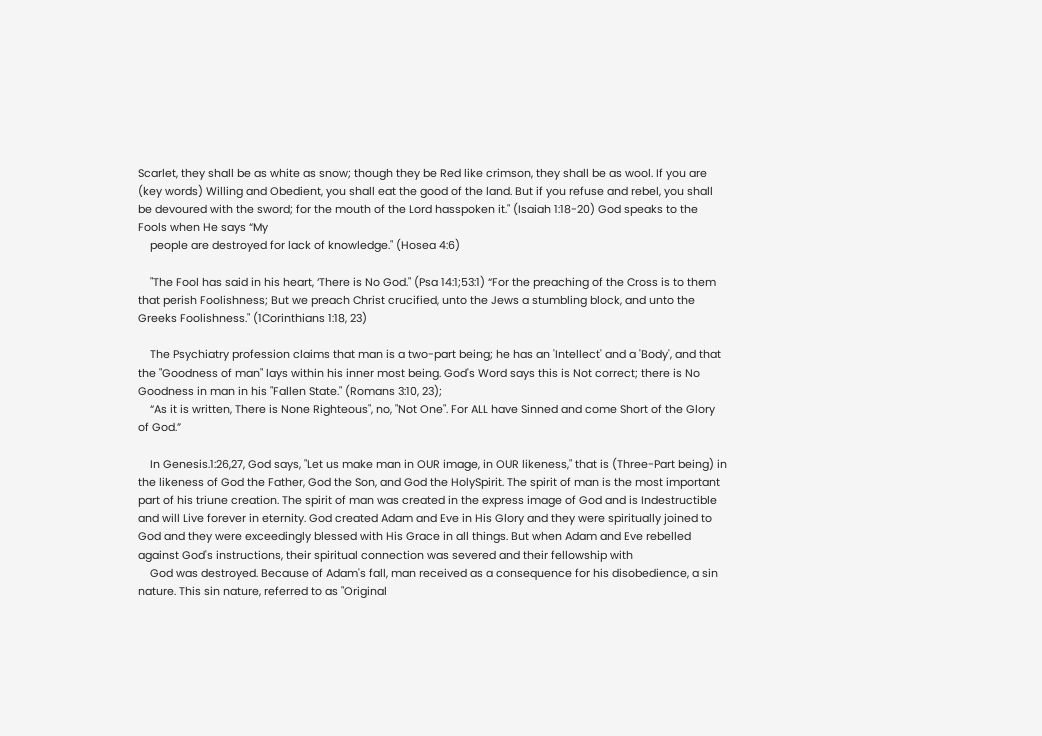Scarlet, they shall be as white as snow; though they be Red like crimson, they shall be as wool. If you are (key words) Willing and Obedient, you shall eat the good of the land. But if you refuse and rebel, you shall be devoured with the sword; for the mouth of the Lord hasspoken it." (Isaiah 1:18-20) God speaks to the Fools when He says “My
    people are destroyed for lack of knowledge." (Hosea 4:6)

    "The Fool has said in his heart, ‘There is No God." (Psa 14:1;53:1) “For the preaching of the Cross is to them that perish Foolishness; But we preach Christ crucified, unto the Jews a stumbling block, and unto the Greeks Foolishness." (1Corinthians 1:18, 23)

    The Psychiatry profession claims that man is a two-part being; he has an 'Intellect' and a 'Body', and that the "Goodness of man" lays within his inner most being. God's Word says this is Not correct; there is No Goodness in man in his "Fallen State." (Romans 3:10, 23);
    “As it is written, There is None Righteous", no, "Not One". For ALL have Sinned and come Short of the Glory of God.”

    In Genesis.1:26,27, God says, "Let us make man in OUR image, in OUR likeness," that is (Three-Part being) in the likeness of God the Father, God the Son, and God the HolySpirit. The spirit of man is the most important part of his triune creation. The spirit of man was created in the express image of God and is Indestructible and will Live forever in eternity. God created Adam and Eve in His Glory and they were spiritually joined to God and they were exceedingly blessed with His Grace in all things. But when Adam and Eve rebelled against God's instructions, their spiritual connection was severed and their fellowship with
    God was destroyed. Because of Adam's fall, man received as a consequence for his disobedience, a sin nature. This sin nature, referred to as "Original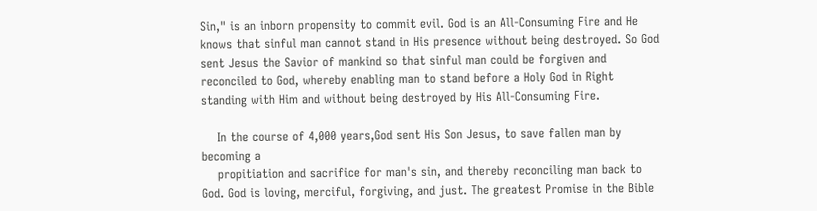Sin," is an inborn propensity to commit evil. God is an All-Consuming Fire and He knows that sinful man cannot stand in His presence without being destroyed. So God sent Jesus the Savior of mankind so that sinful man could be forgiven and reconciled to God, whereby enabling man to stand before a Holy God in Right standing with Him and without being destroyed by His All-Consuming Fire.

    In the course of 4,000 years,God sent His Son Jesus, to save fallen man by becoming a
    propitiation and sacrifice for man's sin, and thereby reconciling man back to God. God is loving, merciful, forgiving, and just. The greatest Promise in the Bible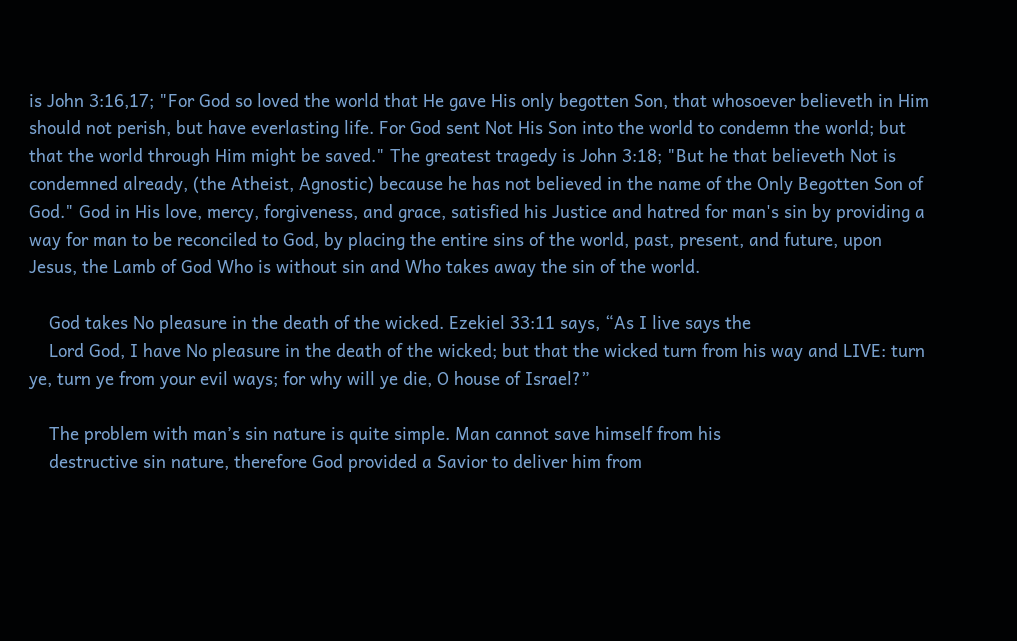is John 3:16,17; "For God so loved the world that He gave His only begotten Son, that whosoever believeth in Him should not perish, but have everlasting life. For God sent Not His Son into the world to condemn the world; but that the world through Him might be saved." The greatest tragedy is John 3:18; "But he that believeth Not is condemned already, (the Atheist, Agnostic) because he has not believed in the name of the Only Begotten Son of God." God in His love, mercy, forgiveness, and grace, satisfied his Justice and hatred for man's sin by providing a way for man to be reconciled to God, by placing the entire sins of the world, past, present, and future, upon Jesus, the Lamb of God Who is without sin and Who takes away the sin of the world.

    God takes No pleasure in the death of the wicked. Ezekiel 33:11 says, “As I live says the
    Lord God, I have No pleasure in the death of the wicked; but that the wicked turn from his way and LIVE: turn ye, turn ye from your evil ways; for why will ye die, O house of Israel?”

    The problem with man’s sin nature is quite simple. Man cannot save himself from his
    destructive sin nature, therefore God provided a Savior to deliver him from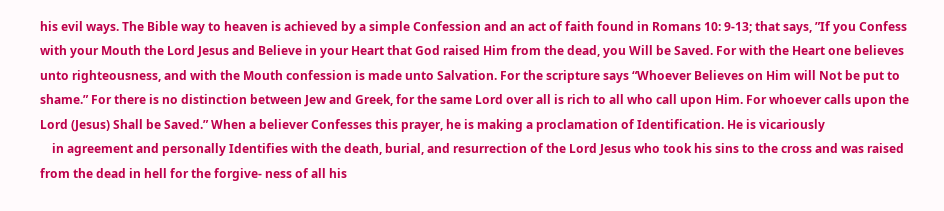his evil ways. The Bible way to heaven is achieved by a simple Confession and an act of faith found in Romans 10: 9-13; that says, ”If you Confess with your Mouth the Lord Jesus and Believe in your Heart that God raised Him from the dead, you Will be Saved. For with the Heart one believes unto righteousness, and with the Mouth confession is made unto Salvation. For the scripture says “Whoever Believes on Him will Not be put to shame.” For there is no distinction between Jew and Greek, for the same Lord over all is rich to all who call upon Him. For whoever calls upon the Lord (Jesus) Shall be Saved.” When a believer Confesses this prayer, he is making a proclamation of Identification. He is vicariously
    in agreement and personally Identifies with the death, burial, and resurrection of the Lord Jesus who took his sins to the cross and was raised from the dead in hell for the forgive- ness of all his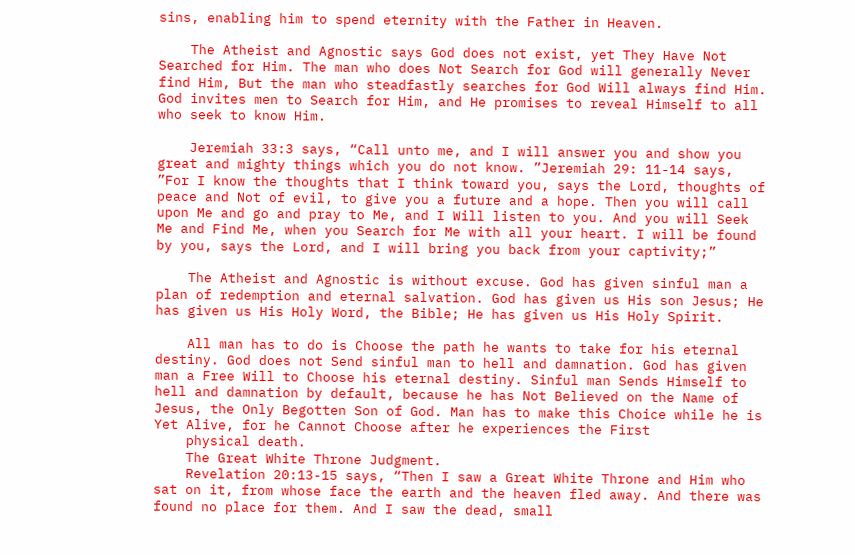sins, enabling him to spend eternity with the Father in Heaven.

    The Atheist and Agnostic says God does not exist, yet They Have Not Searched for Him. The man who does Not Search for God will generally Never find Him, But the man who steadfastly searches for God Will always find Him. God invites men to Search for Him, and He promises to reveal Himself to all who seek to know Him.

    Jeremiah 33:3 says, “Call unto me, and I will answer you and show you great and mighty things which you do not know. ”Jeremiah 29: 11-14 says, ”For I know the thoughts that I think toward you, says the Lord, thoughts of peace and Not of evil, to give you a future and a hope. Then you will call upon Me and go and pray to Me, and I Will listen to you. And you will Seek Me and Find Me, when you Search for Me with all your heart. I will be found by you, says the Lord, and I will bring you back from your captivity;”

    The Atheist and Agnostic is without excuse. God has given sinful man a plan of redemption and eternal salvation. God has given us His son Jesus; He has given us His Holy Word, the Bible; He has given us His Holy Spirit.

    All man has to do is Choose the path he wants to take for his eternal destiny. God does not Send sinful man to hell and damnation. God has given man a Free Will to Choose his eternal destiny. Sinful man Sends Himself to hell and damnation by default, because he has Not Believed on the Name of Jesus, the Only Begotten Son of God. Man has to make this Choice while he is Yet Alive, for he Cannot Choose after he experiences the First
    physical death.
    The Great White Throne Judgment.
    Revelation 20:13-15 says, “Then I saw a Great White Throne and Him who sat on it, from whose face the earth and the heaven fled away. And there was found no place for them. And I saw the dead, small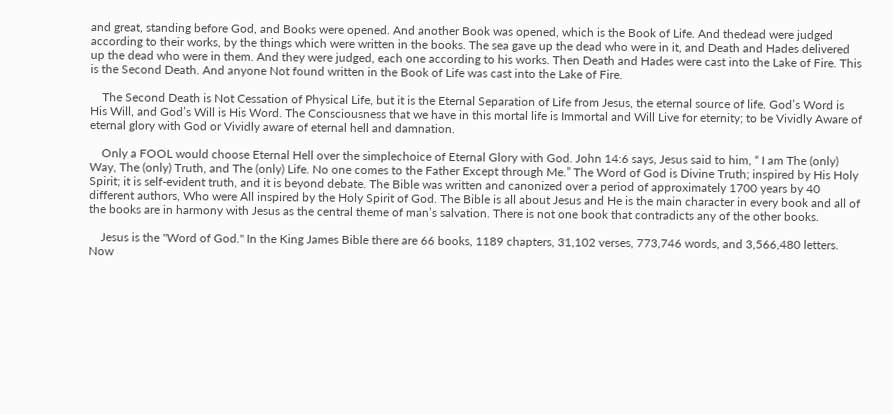and great, standing before God, and Books were opened. And another Book was opened, which is the Book of Life. And thedead were judged according to their works, by the things which were written in the books. The sea gave up the dead who were in it, and Death and Hades delivered up the dead who were in them. And they were judged, each one according to his works. Then Death and Hades were cast into the Lake of Fire. This is the Second Death. And anyone Not found written in the Book of Life was cast into the Lake of Fire.

    The Second Death is Not Cessation of Physical Life, but it is the Eternal Separation of Life from Jesus, the eternal source of life. God’s Word is His Will, and God’s Will is His Word. The Consciousness that we have in this mortal life is Immortal and Will Live for eternity; to be Vividly Aware of eternal glory with God or Vividly aware of eternal hell and damnation.

    Only a FOOL would choose Eternal Hell over the simplechoice of Eternal Glory with God. John 14:6 says, Jesus said to him, “ I am The (only) Way, The (only) Truth, and The (only) Life. No one comes to the Father Except through Me.” The Word of God is Divine Truth; inspired by His Holy Spirit; it is self-evident truth, and it is beyond debate. The Bible was written and canonized over a period of approximately 1700 years by 40 different authors, Who were All inspired by the Holy Spirit of God. The Bible is all about Jesus and He is the main character in every book and all of the books are in harmony with Jesus as the central theme of man’s salvation. There is not one book that contradicts any of the other books.

    Jesus is the "Word of God." In the King James Bible there are 66 books, 1189 chapters, 31,102 verses, 773,746 words, and 3,566,480 letters. Now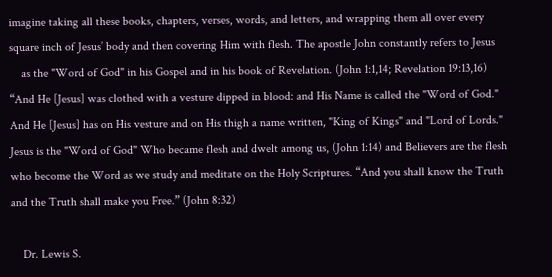imagine taking all these books, chapters, verses, words, and letters, and wrapping them all over every square inch of Jesus’ body and then covering Him with flesh. The apostle John constantly refers to Jesus
    as the "Word of God" in his Gospel and in his book of Revelation. (John 1:1,14; Revelation 19:13,16) “And He [Jesus] was clothed with a vesture dipped in blood: and His Name is called the "Word of God." And He [Jesus] has on His vesture and on His thigh a name written, "King of Kings" and "Lord of Lords." Jesus is the "Word of God" Who became flesh and dwelt among us, (John 1:14) and Believers are the flesh who become the Word as we study and meditate on the Holy Scriptures. “And you shall know the Truth and the Truth shall make you Free.” (John 8:32)

    Dr. Lewis S.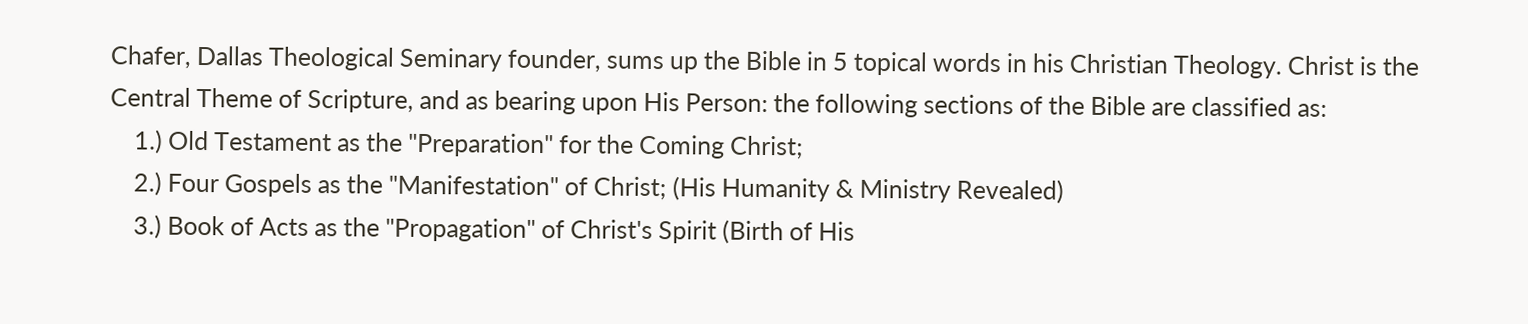Chafer, Dallas Theological Seminary founder, sums up the Bible in 5 topical words in his Christian Theology. Christ is the Central Theme of Scripture, and as bearing upon His Person: the following sections of the Bible are classified as:
    1.) Old Testament as the "Preparation" for the Coming Christ;
    2.) Four Gospels as the "Manifestation" of Christ; (His Humanity & Ministry Revealed)
    3.) Book of Acts as the "Propagation" of Christ's Spirit (Birth of His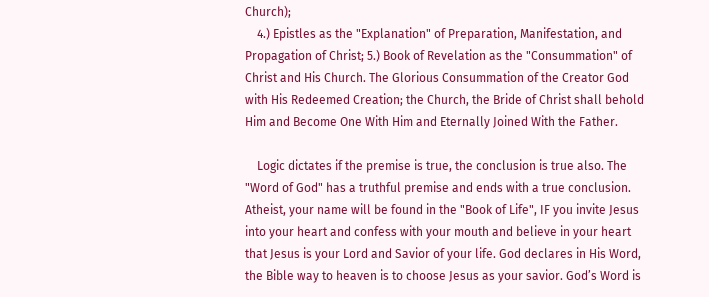Church);
    4.) Epistles as the "Explanation" of Preparation, Manifestation, and Propagation of Christ; 5.) Book of Revelation as the "Consummation" of Christ and His Church. The Glorious Consummation of the Creator God with His Redeemed Creation; the Church, the Bride of Christ shall behold Him and Become One With Him and Eternally Joined With the Father.

    Logic dictates if the premise is true, the conclusion is true also. The "Word of God" has a truthful premise and ends with a true conclusion. Atheist, your name will be found in the "Book of Life", IF you invite Jesus into your heart and confess with your mouth and believe in your heart that Jesus is your Lord and Savior of your life. God declares in His Word, the Bible way to heaven is to choose Jesus as your savior. God’s Word is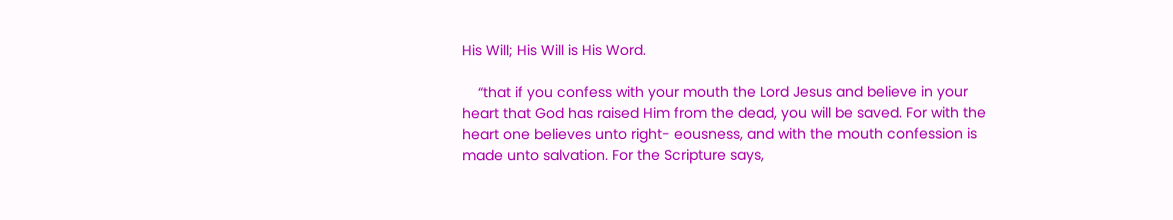His Will; His Will is His Word.

    “that if you confess with your mouth the Lord Jesus and believe in your heart that God has raised Him from the dead, you will be saved. For with the heart one believes unto right- eousness, and with the mouth confession is made unto salvation. For the Scripture says,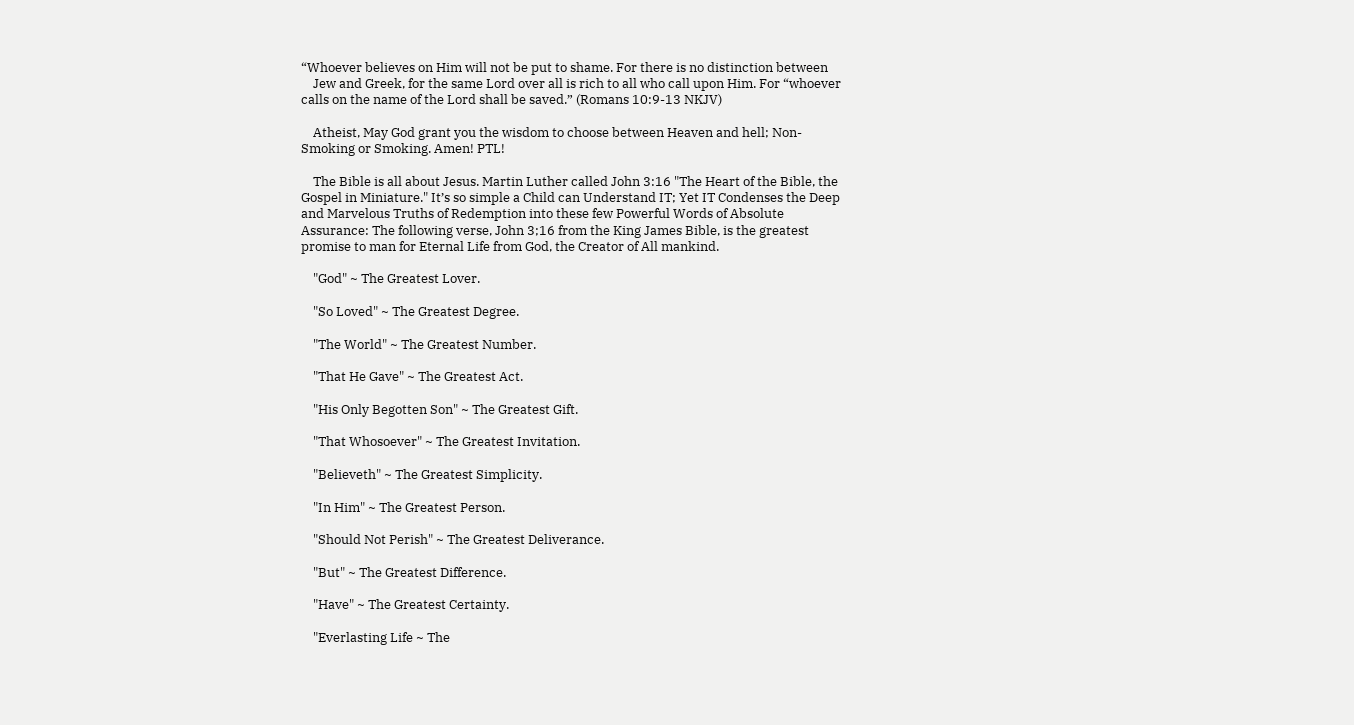“Whoever believes on Him will not be put to shame. For there is no distinction between
    Jew and Greek, for the same Lord over all is rich to all who call upon Him. For “whoever calls on the name of the Lord shall be saved.” (Romans 10:9-13 NKJV)

    Atheist, May God grant you the wisdom to choose between Heaven and hell; Non-Smoking or Smoking. Amen! PTL!

    The Bible is all about Jesus. Martin Luther called John 3:16 "The Heart of the Bible, the Gospel in Miniature." It’s so simple a Child can Understand IT; Yet IT Condenses the Deep and Marvelous Truths of Redemption into these few Powerful Words of Absolute Assurance: The following verse, John 3;16 from the King James Bible, is the greatest promise to man for Eternal Life from God, the Creator of All mankind.

    "God" ~ The Greatest Lover.

    "So Loved" ~ The Greatest Degree.

    "The World" ~ The Greatest Number.

    "That He Gave" ~ The Greatest Act.

    "His Only Begotten Son" ~ The Greatest Gift.

    "That Whosoever" ~ The Greatest Invitation.

    "Believeth" ~ The Greatest Simplicity.

    "In Him" ~ The Greatest Person.

    "Should Not Perish" ~ The Greatest Deliverance.

    "But" ~ The Greatest Difference.

    "Have" ~ The Greatest Certainty.

    "Everlasting Life ~ The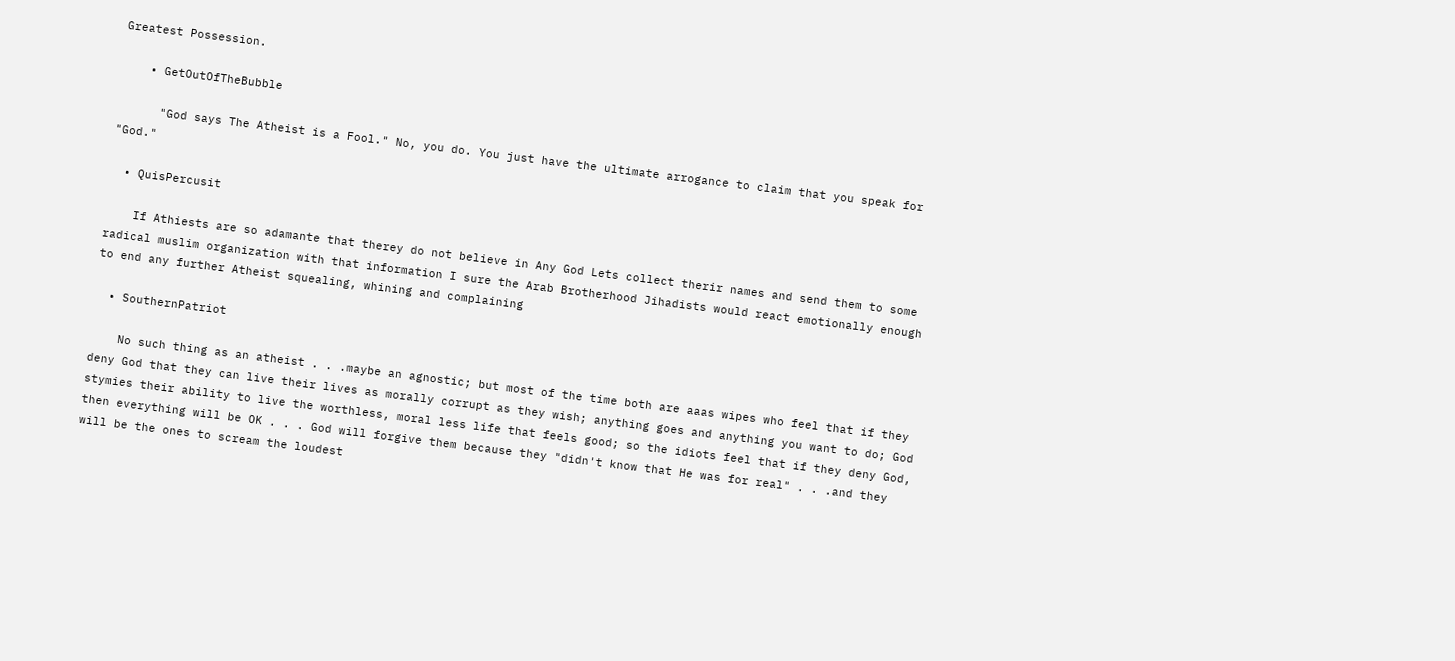Greatest Possession.

    • GetOutOfTheBubble

      "God says The Atheist is a Fool." No, you do. You just have the ultimate arrogance to claim that you speak for "God."

  • QuisPercusit

    If Athiests are so adamante that therey do not believe in Any God Lets collect therir names and send them to some radical muslim organization with that information I sure the Arab Brotherhood Jihadists would react emotionally enough to end any further Atheist squealing, whining and complaining

  • SouthernPatriot

    No such thing as an atheist . . .maybe an agnostic; but most of the time both are aaas wipes who feel that if they deny God that they can live their lives as morally corrupt as they wish; anything goes and anything you want to do; God stymies their ability to live the worthless, moral less life that feels good; so the idiots feel that if they deny God, then everything will be OK . . . God will forgive them because they "didn't know that He was for real" . . .and they will be the ones to scream the loudest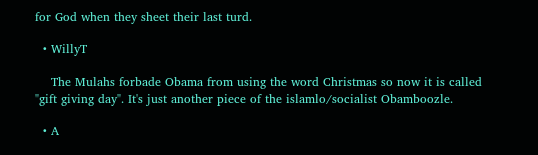for God when they sheet their last turd.

  • WillyT

    The Mulahs forbade Obama from using the word Christmas so now it is called "gift giving day". It's just another piece of the islamlo/socialist Obamboozle.

  • A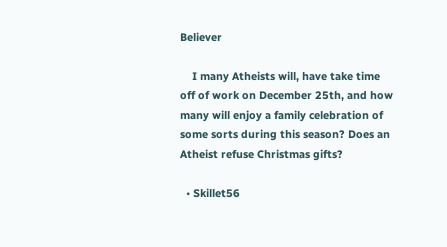Believer

    I many Atheists will, have take time off of work on December 25th, and how many will enjoy a family celebration of some sorts during this season? Does an Atheist refuse Christmas gifts?

  • Skillet56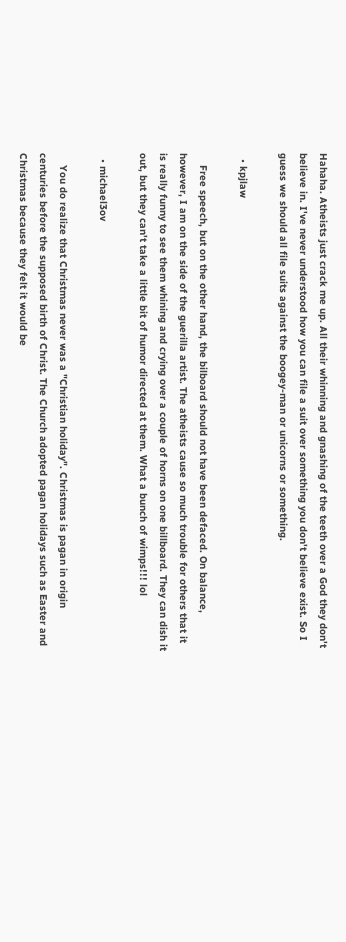Hahaha. Atheists just crack me up. All their whinning and gnashing of the teeth over a God they don't believe in. I've never understood how you can file a suit over something you don't believe exist. So I guess we should all file suits against the boogey-man or unicorns or something.

  • kpjlaw

    Free speech, but on the other hand, the bilboard should not have been defaced. On balance, however, I am on the side of the guerilla artist. The atheists cause so much trouble for others that it is really funny to see them whining and crying over a couple of horns on one billboard. They can dish it out, but they can't take a little bit of humor directed at them. What a bunch of wimps!!! lol

  • michael3ov

    You do realize that Christmas never was a "Christian holiday". Christmas is pagan in origin centuries before the supposed birth of Christ. The Church adopted pagan holidays such as Easter and Christmas because they felt it would be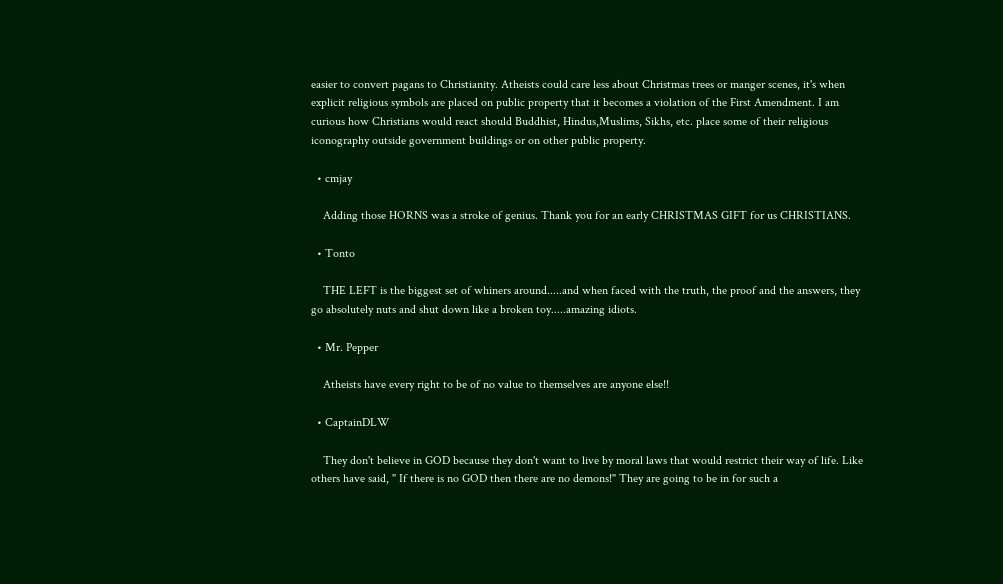easier to convert pagans to Christianity. Atheists could care less about Christmas trees or manger scenes, it's when explicit religious symbols are placed on public property that it becomes a violation of the First Amendment. I am curious how Christians would react should Buddhist, Hindus,Muslims, Sikhs, etc. place some of their religious iconography outside government buildings or on other public property.

  • cmjay

    Adding those HORNS was a stroke of genius. Thank you for an early CHRISTMAS GIFT for us CHRISTIANS.

  • Tonto

    THE LEFT is the biggest set of whiners around.....and when faced with the truth, the proof and the answers, they go absolutely nuts and shut down like a broken toy.....amazing idiots.

  • Mr. Pepper

    Atheists have every right to be of no value to themselves are anyone else!!

  • CaptainDLW

    They don't believe in GOD because they don't want to live by moral laws that would restrict their way of life. Like others have said, " If there is no GOD then there are no demons!" They are going to be in for such a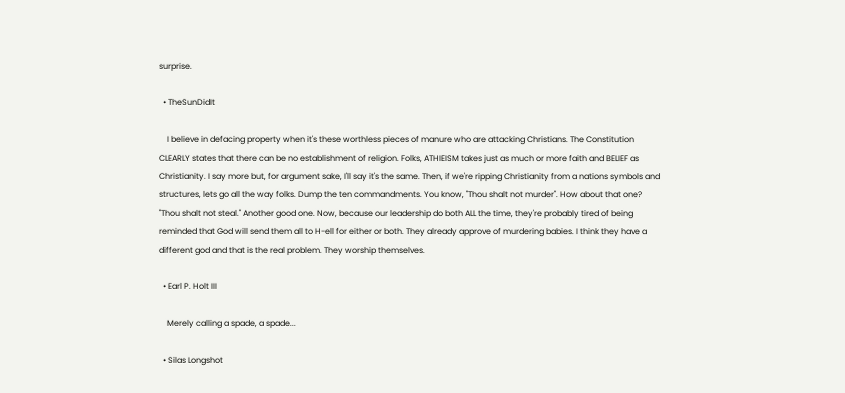surprise.

  • TheSunDidIt

    I believe in defacing property when it's these worthless pieces of manure who are attacking Christians. The Constitution CLEARLY states that there can be no establishment of religion. Folks, ATHIEISM takes just as much or more faith and BELIEF as Christianity. I say more but, for argument sake, I'll say it's the same. Then, if we're ripping Christianity from a nations symbols and structures, lets go all the way folks. Dump the ten commandments. You know, "Thou shalt not murder". How about that one? "Thou shalt not steal." Another good one. Now, because our leadership do both ALL the time, they're probably tired of being reminded that God will send them all to H-ell for either or both. They already approve of murdering babies. I think they have a different god and that is the real problem. They worship themselves.

  • Earl P. Holt III

    Merely calling a spade, a spade...

  • Silas Longshot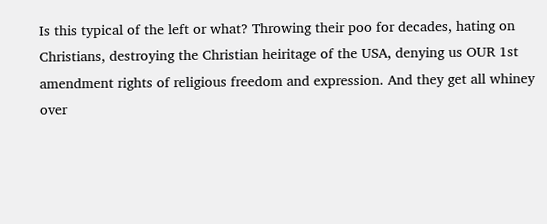Is this typical of the left or what? Throwing their poo for decades, hating on Christians, destroying the Christian heiritage of the USA, denying us OUR 1st amendment rights of religious freedom and expression. And they get all whiney over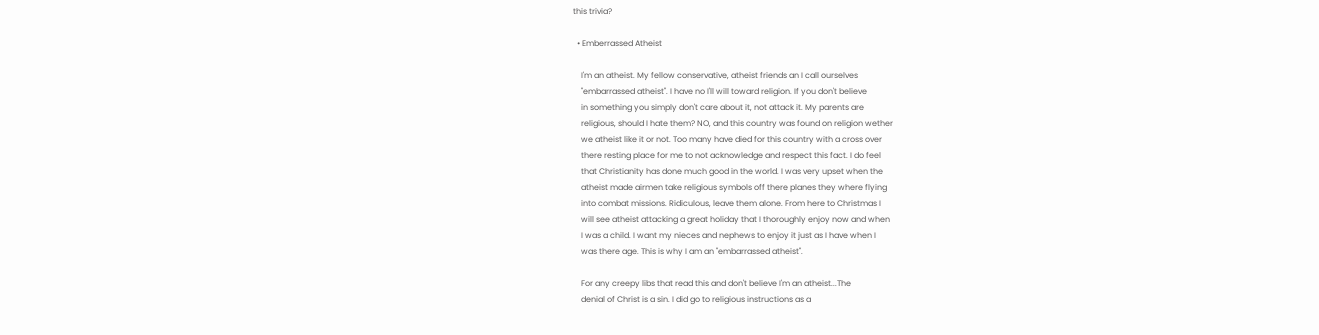this trivia?

  • Emberrassed Atheist

    I'm an atheist. My fellow conservative, atheist friends an I call ourselves
    "embarrassed atheist". I have no I'll will toward religion. If you don't believe
    in something you simply don't care about it, not attack it. My parents are
    religious, should I hate them? NO, and this country was found on religion wether
    we atheist like it or not. Too many have died for this country with a cross over
    there resting place for me to not acknowledge and respect this fact. I do feel
    that Christianity has done much good in the world. I was very upset when the
    atheist made airmen take religious symbols off there planes they where flying
    into combat missions. Ridiculous, leave them alone. From here to Christmas I
    will see atheist attacking a great holiday that I thoroughly enjoy now and when
    I was a child. I want my nieces and nephews to enjoy it just as I have when I
    was there age. This is why I am an "embarrassed atheist".

    For any creepy libs that read this and don't believe I'm an atheist...The
    denial of Christ is a sin. I did go to religious instructions as a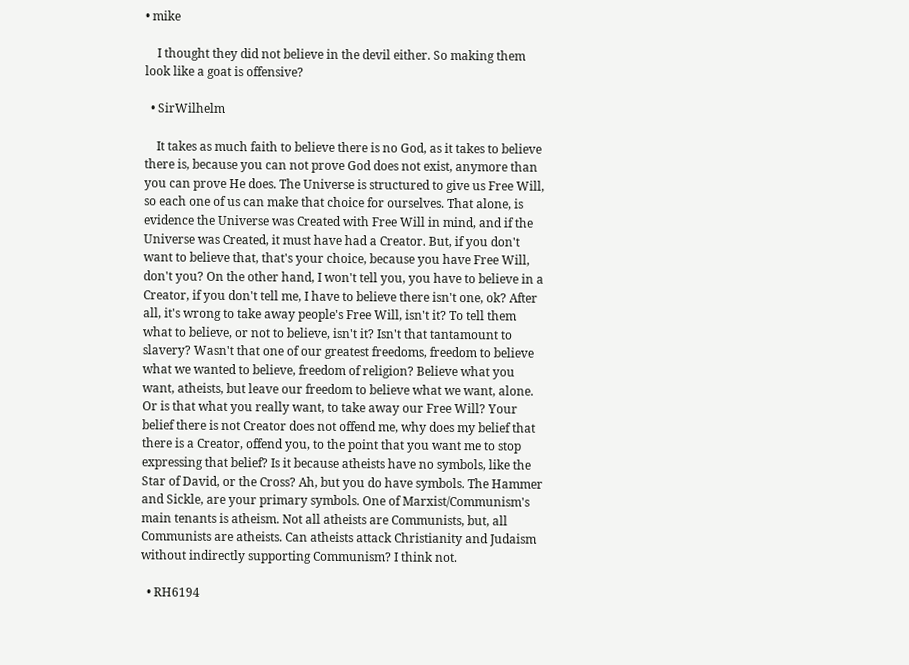• mike

    I thought they did not believe in the devil either. So making them look like a goat is offensive?

  • SirWilhelm

    It takes as much faith to believe there is no God, as it takes to believe there is, because you can not prove God does not exist, anymore than you can prove He does. The Universe is structured to give us Free Will, so each one of us can make that choice for ourselves. That alone, is evidence the Universe was Created with Free Will in mind, and if the Universe was Created, it must have had a Creator. But, if you don't want to believe that, that's your choice, because you have Free Will, don't you? On the other hand, I won't tell you, you have to believe in a Creator, if you don't tell me, I have to believe there isn't one, ok? After all, it's wrong to take away people's Free Will, isn't it? To tell them what to believe, or not to believe, isn't it? Isn't that tantamount to slavery? Wasn't that one of our greatest freedoms, freedom to believe what we wanted to believe, freedom of religion? Believe what you want, atheists, but leave our freedom to believe what we want, alone. Or is that what you really want, to take away our Free Will? Your belief there is not Creator does not offend me, why does my belief that there is a Creator, offend you, to the point that you want me to stop expressing that belief? Is it because atheists have no symbols, like the Star of David, or the Cross? Ah, but you do have symbols. The Hammer and Sickle, are your primary symbols. One of Marxist/Communism's main tenants is atheism. Not all atheists are Communists, but, all Communists are atheists. Can atheists attack Christianity and Judaism without indirectly supporting Communism? I think not.

  • RH6194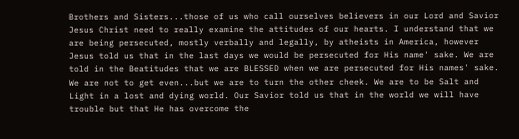Brothers and Sisters...those of us who call ourselves believers in our Lord and Savior Jesus Christ need to really examine the attitudes of our hearts. I understand that we are being persecuted, mostly verbally and legally, by atheists in America, however Jesus told us that in the last days we would be persecuted for His name' sake. We are told in the Beatitudes that we are BLESSED when we are persecuted for His names' sake. We are not to get even...but we are to turn the other cheek. We are to be Salt and Light in a lost and dying world. Our Savior told us that in the world we will have trouble but that He has overcome the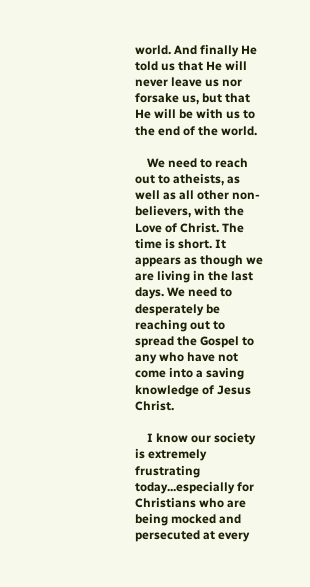world. And finally He told us that He will never leave us nor forsake us, but that He will be with us to the end of the world.

    We need to reach out to atheists, as well as all other non-believers, with the Love of Christ. The time is short. It appears as though we are living in the last days. We need to desperately be reaching out to spread the Gospel to any who have not come into a saving knowledge of Jesus Christ.

    I know our society is extremely frustrating today...especially for Christians who are being mocked and persecuted at every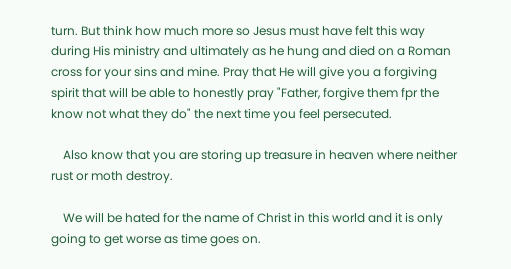turn. But think how much more so Jesus must have felt this way during His ministry and ultimately as he hung and died on a Roman cross for your sins and mine. Pray that He will give you a forgiving spirit that will be able to honestly pray "Father, forgive them fpr the know not what they do" the next time you feel persecuted.

    Also know that you are storing up treasure in heaven where neither rust or moth destroy.

    We will be hated for the name of Christ in this world and it is only going to get worse as time goes on.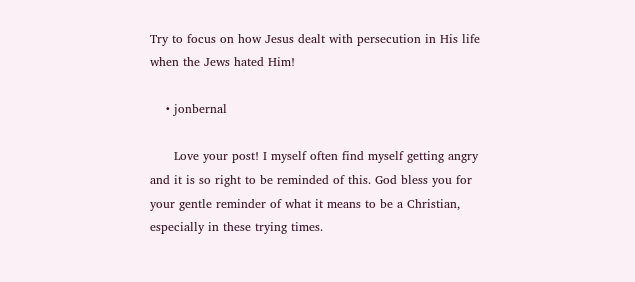Try to focus on how Jesus dealt with persecution in His life when the Jews hated Him!

    • jonbernal

      Love your post! I myself often find myself getting angry and it is so right to be reminded of this. God bless you for your gentle reminder of what it means to be a Christian, especially in these trying times.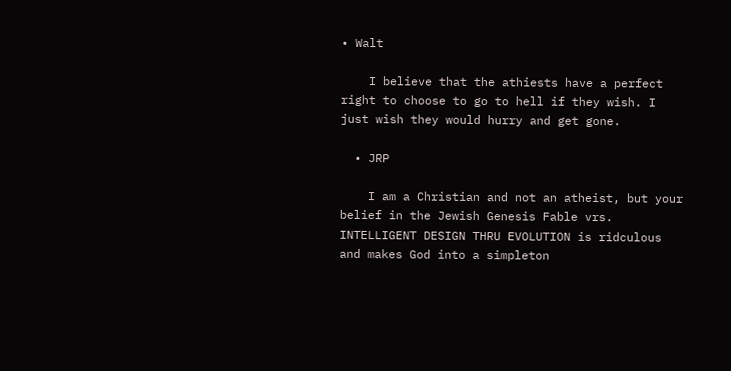• Walt

    I believe that the athiests have a perfect right to choose to go to hell if they wish. I just wish they would hurry and get gone.

  • JRP

    I am a Christian and not an atheist, but your belief in the Jewish Genesis Fable vrs. INTELLIGENT DESIGN THRU EVOLUTION is ridculous and makes God into a simpleton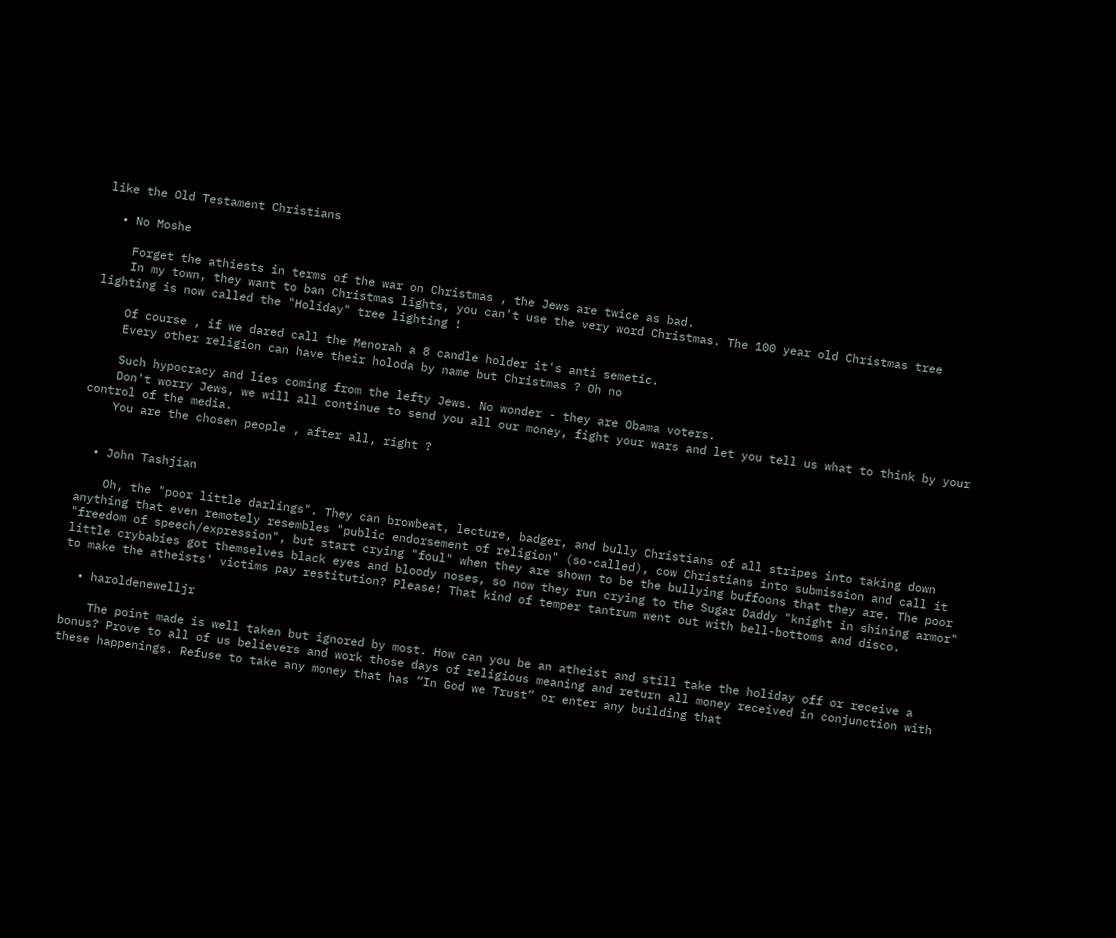like the Old Testament Christians

  • No Moshe

    Forget the athiests in terms of the war on Christmas , the Jews are twice as bad.
    In my town, they want to ban Christmas lights, you can't use the very word Christmas. The 100 year old Christmas tree lighting is now called the "Holiday" tree lighting !

    Of course , if we dared call the Menorah a 8 candle holder it's anti semetic.
    Every other religion can have their holoda by name but Christmas ? Oh no

    Such hypocracy and lies coming from the lefty Jews. No wonder - they are Obama voters.
    Don't worry Jews, we will all continue to send you all our money, fight your wars and let you tell us what to think by your control of the media.
    You are the chosen people , after all, right ?


  • John Tashjian

    Oh, the "poor little darlings". They can browbeat, lecture, badger, and bully Christians of all stripes into taking down anything that even remotely resembles "public endorsement of religion" (so-called), cow Christians into submission and call it "freedom of speech/expression", but start crying "foul" when they are shown to be the bullying buffoons that they are. The poor little crybabies got themselves black eyes and bloody noses, so now they run crying to the Sugar Daddy "knight in shining armor" to make the atheists' victims pay restitution? Please! That kind of temper tantrum went out with bell-bottoms and disco.

  • haroldenewelljr

    The point made is well taken but ignored by most. How can you be an atheist and still take the holiday off or receive a bonus? Prove to all of us believers and work those days of religious meaning and return all money received in conjunction with these happenings. Refuse to take any money that has “In God we Trust” or enter any building that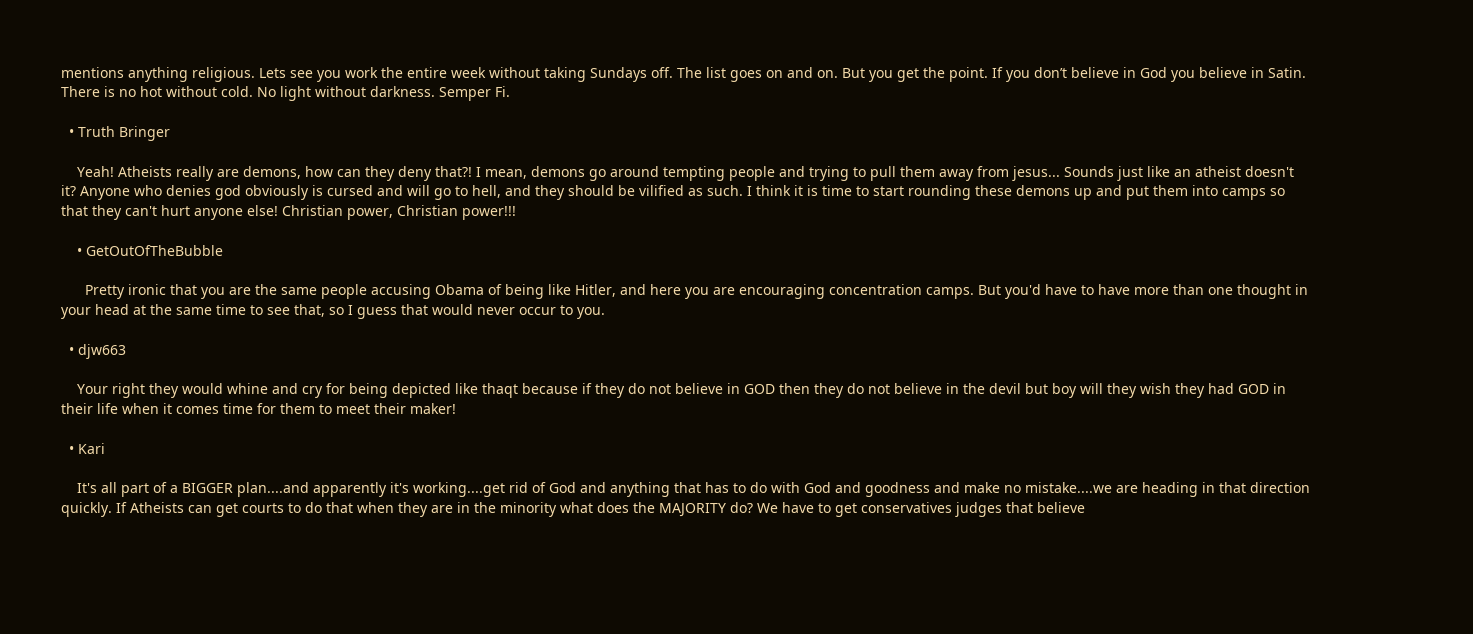mentions anything religious. Lets see you work the entire week without taking Sundays off. The list goes on and on. But you get the point. If you don’t believe in God you believe in Satin. There is no hot without cold. No light without darkness. Semper Fi.

  • Truth Bringer

    Yeah! Atheists really are demons, how can they deny that?! I mean, demons go around tempting people and trying to pull them away from jesus... Sounds just like an atheist doesn't it? Anyone who denies god obviously is cursed and will go to hell, and they should be vilified as such. I think it is time to start rounding these demons up and put them into camps so that they can't hurt anyone else! Christian power, Christian power!!!

    • GetOutOfTheBubble

      Pretty ironic that you are the same people accusing Obama of being like Hitler, and here you are encouraging concentration camps. But you'd have to have more than one thought in your head at the same time to see that, so I guess that would never occur to you.

  • djw663

    Your right they would whine and cry for being depicted like thaqt because if they do not believe in GOD then they do not believe in the devil but boy will they wish they had GOD in their life when it comes time for them to meet their maker!

  • Kari

    It's all part of a BIGGER plan....and apparently it's working....get rid of God and anything that has to do with God and goodness and make no mistake....we are heading in that direction quickly. If Atheists can get courts to do that when they are in the minority what does the MAJORITY do? We have to get conservatives judges that believe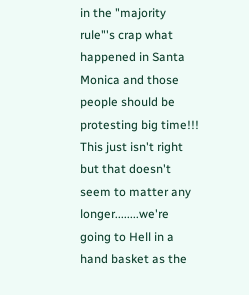in the "majority rule"'s crap what happened in Santa Monica and those people should be protesting big time!!! This just isn't right but that doesn't seem to matter any longer........we're going to Hell in a hand basket as the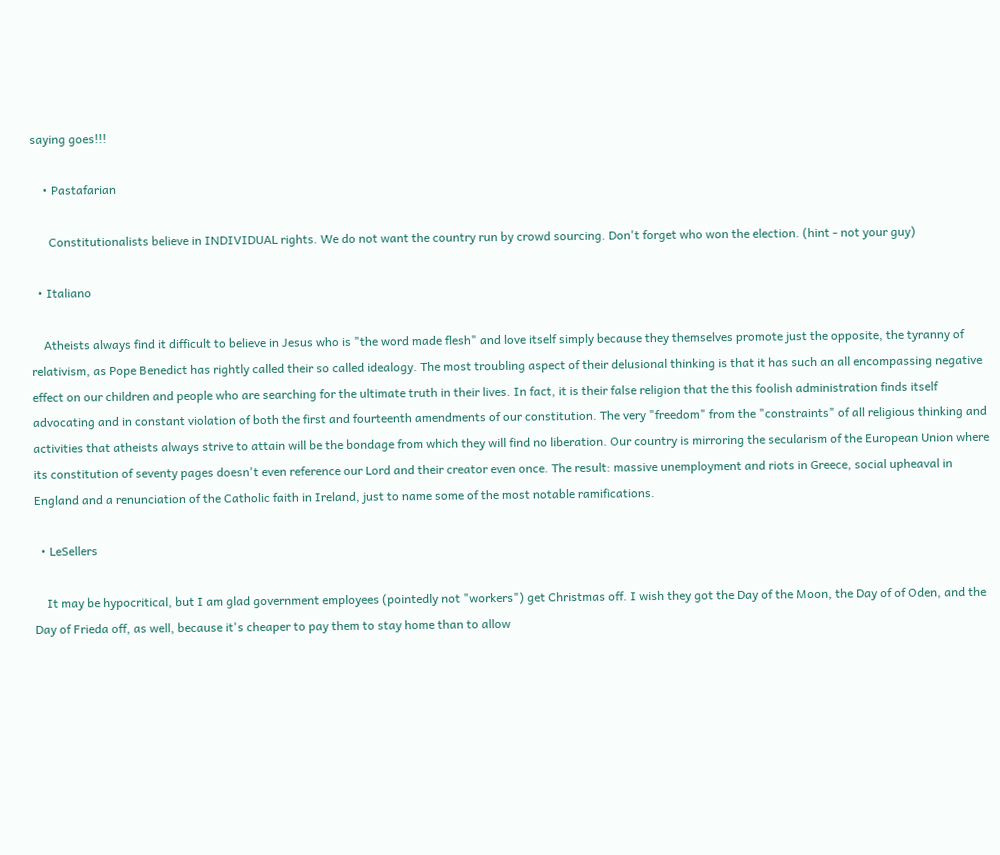saying goes!!!

    • Pastafarian

      Constitutionalists believe in INDIVIDUAL rights. We do not want the country run by crowd sourcing. Don't forget who won the election. (hint - not your guy)

  • Italiano

    Atheists always find it difficult to believe in Jesus who is "the word made flesh" and love itself simply because they themselves promote just the opposite, the tyranny of relativism, as Pope Benedict has rightly called their so called idealogy. The most troubling aspect of their delusional thinking is that it has such an all encompassing negative effect on our children and people who are searching for the ultimate truth in their lives. In fact, it is their false religion that the this foolish administration finds itself advocating and in constant violation of both the first and fourteenth amendments of our constitution. The very "freedom" from the "constraints" of all religious thinking and activities that atheists always strive to attain will be the bondage from which they will find no liberation. Our country is mirroring the secularism of the European Union where its constitution of seventy pages doesn't even reference our Lord and their creator even once. The result: massive unemployment and riots in Greece, social upheaval in England and a renunciation of the Catholic faith in Ireland, just to name some of the most notable ramifications.

  • LeSellers

    It may be hypocritical, but I am glad government employees (pointedly not "workers") get Christmas off. I wish they got the Day of the Moon, the Day of of Oden, and the Day of Frieda off, as well, because it's cheaper to pay them to stay home than to allow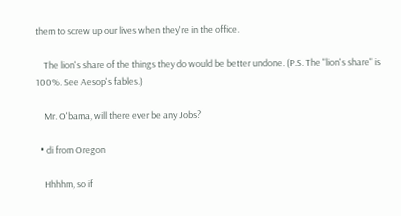them to screw up our lives when they're in the office.

    The lion's share of the things they do would be better undone. (P.S. The "lion's share" is 100%. See Aesop's fables.)

    Mr. O'bama, will there ever be any Jobs?

  • di from Oregon

    Hhhhm, so if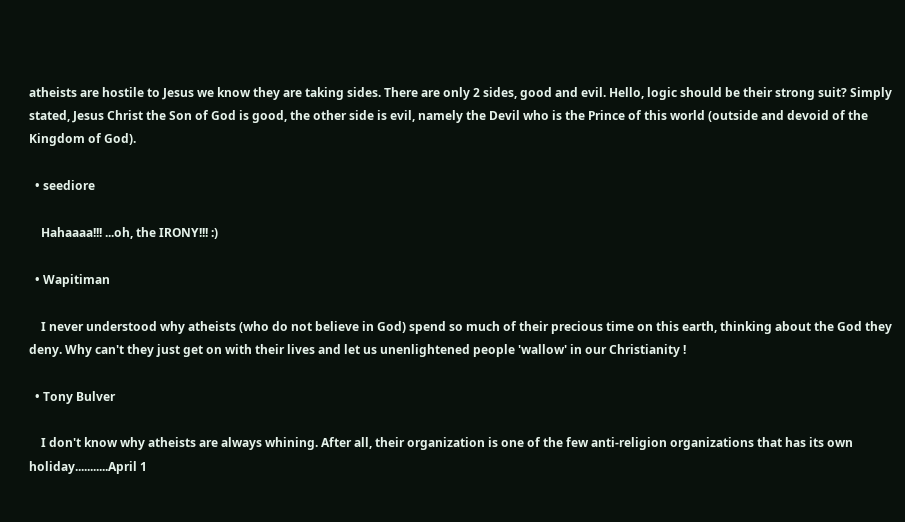atheists are hostile to Jesus we know they are taking sides. There are only 2 sides, good and evil. Hello, logic should be their strong suit? Simply stated, Jesus Christ the Son of God is good, the other side is evil, namely the Devil who is the Prince of this world (outside and devoid of the Kingdom of God).

  • seediore

    Hahaaaa!!! ...oh, the IRONY!!! :)

  • Wapitiman

    I never understood why atheists (who do not believe in God) spend so much of their precious time on this earth, thinking about the God they deny. Why can't they just get on with their lives and let us unenlightened people 'wallow' in our Christianity !

  • Tony Bulver

    I don't know why atheists are always whining. After all, their organization is one of the few anti-religion organizations that has its own holiday...........April 1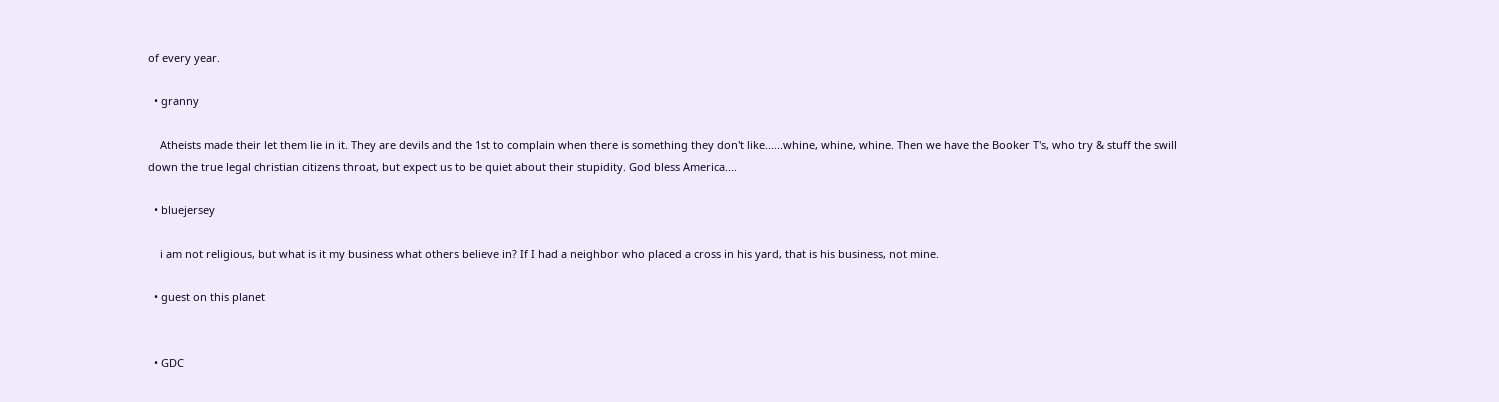of every year.

  • granny

    Atheists made their let them lie in it. They are devils and the 1st to complain when there is something they don't like......whine, whine, whine. Then we have the Booker T's, who try & stuff the swill down the true legal christian citizens throat, but expect us to be quiet about their stupidity. God bless America....

  • bluejersey

    i am not religious, but what is it my business what others believe in? If I had a neighbor who placed a cross in his yard, that is his business, not mine.

  • guest on this planet


  • GDC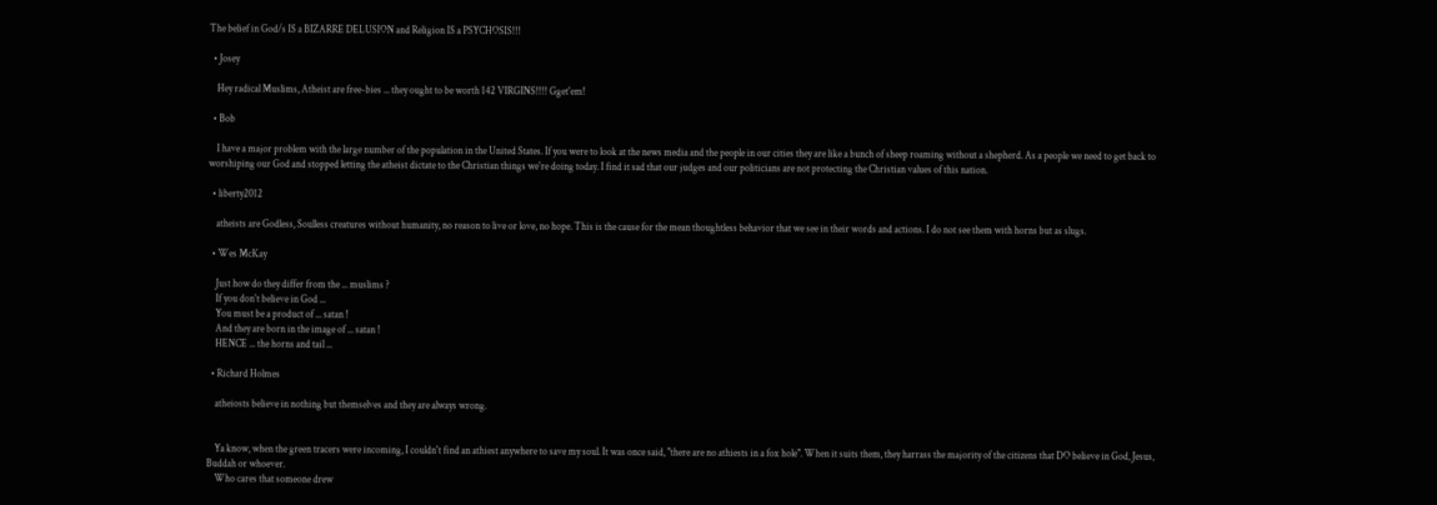The belief in God/s IS a BIZARRE DELUSION and Religion IS a PSYCHOSIS!!!

  • Josey

    Hey radical Muslims, Atheist are free-bies ... they ought to be worth 142 VIRGINS!!!! Gget'em!

  • Bob

    I have a major problem with the large number of the population in the United States. If you were to look at the news media and the people in our cities they are like a bunch of sheep roaming without a shepherd. As a people we need to get back to worshiping our God and stopped letting the atheist dictate to the Christian things we're doing today. I find it sad that our judges and our politicians are not protecting the Christian values of this nation.

  • liberty2012

    atheists are Godless, Soulless creatures without humanity, no reason to live or love, no hope. This is the cause for the mean thoughtless behavior that we see in their words and actions. I do not see them with horns but as slugs.

  • Wes McKay

    Just how do they differ from the ... muslims ?
    If you don't believe in God ...
    You must be a product of ... satan !
    And they are born in the image of ... satan !
    HENCE ... the horns and tail ...

  • Richard Holmes

    atheiosts believe in nothing but themselves and they are always wrong.


    Ya know, when the green tracers were incoming, I couldn't find an athiest anywhere to save my soul. It was once said, "there are no athiests in a fox hole". When it suits them, they harrass the majority of the citizens that DO believe in God, Jesus, Buddah or whoever.
    Who cares that someone drew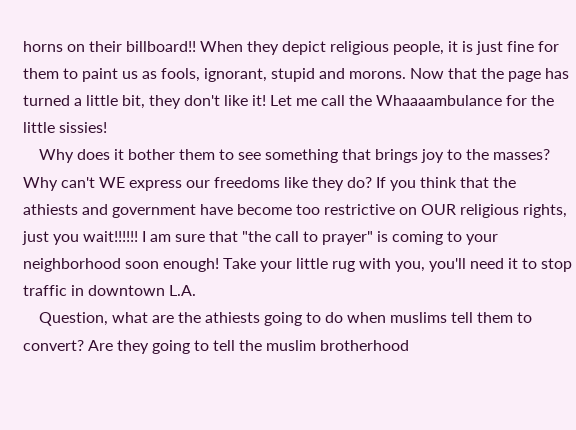horns on their billboard!! When they depict religious people, it is just fine for them to paint us as fools, ignorant, stupid and morons. Now that the page has turned a little bit, they don't like it! Let me call the Whaaaambulance for the little sissies!
    Why does it bother them to see something that brings joy to the masses? Why can't WE express our freedoms like they do? If you think that the athiests and government have become too restrictive on OUR religious rights, just you wait!!!!!! I am sure that "the call to prayer" is coming to your neighborhood soon enough! Take your little rug with you, you'll need it to stop traffic in downtown L.A.
    Question, what are the athiests going to do when muslims tell them to convert? Are they going to tell the muslim brotherhood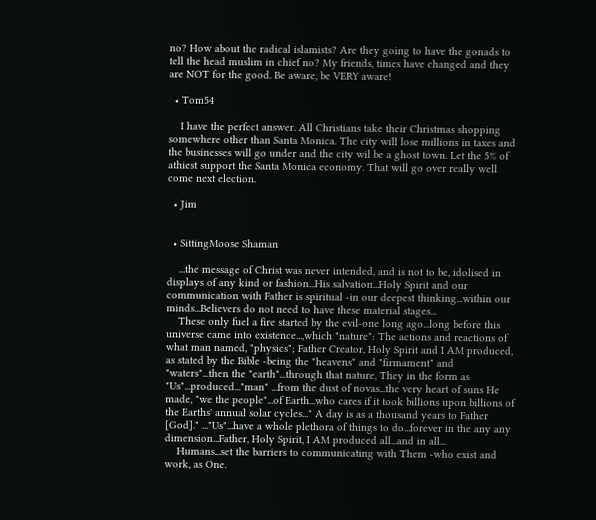no? How about the radical islamists? Are they going to have the gonads to tell the head muslim in chief no? My friends, times have changed and they are NOT for the good. Be aware, be VERY aware!

  • Tom54

    I have the perfect answer. All Christians take their Christmas shopping somewhere other than Santa Monica. The city will lose millions in taxes and the businesses will go under and the city wil be a ghost town. Let the 5% of athiest support the Santa Monica economy. That will go over really well come next election.

  • Jim


  • SittingMoose Shaman

    ...the message of Christ was never intended, and is not to be, idolised in displays of any kind or fashion...His salvation...Holy Spirit and our communication with Father is spiritual -in our deepest thinking...within our minds...Believers do not need to have these material stages...
    These only fuel a fire started by the evil-one long ago...long before this universe came into existence...,which "nature": The actions and reactions of what man named, "physics"; Father Creator, Holy Spirit and I AM produced, as stated by the Bible -being the "heavens" and "firmament" and "waters"...then the "earth"...through that nature, They in the form as "Us"...produced..."man" ...from the dust of novas...the very heart of suns He made, "we the people"...of Earth...who cares if it took billions upon billions of the Earths' annual solar cycles..." A day is as a thousand years to Father [God]." ..."Us"...have a whole plethora of things to do...forever in the any any dimension...Father, Holy Spirit, I AM produced all...and in all...
    Humans...set the barriers to communicating with Them -who exist and work, as One.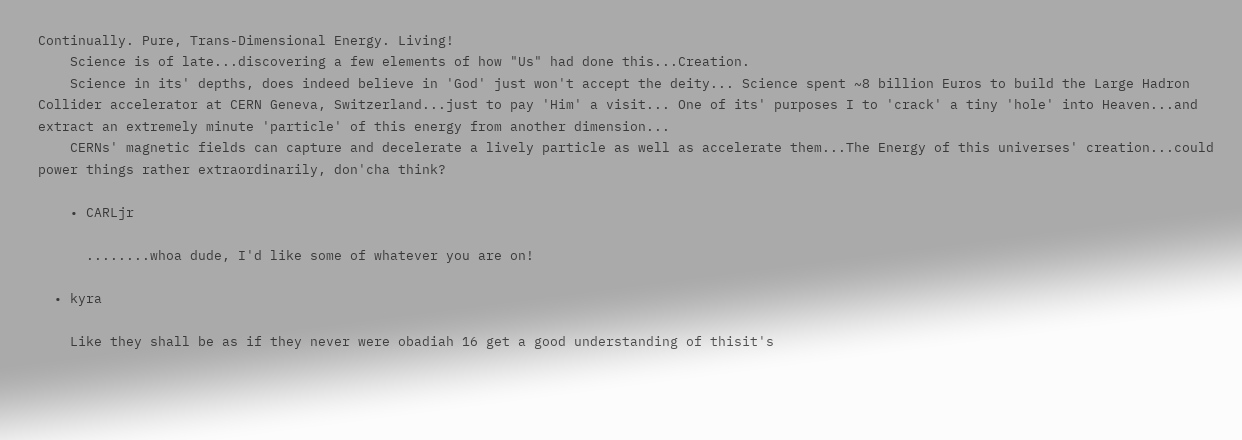Continually. Pure, Trans-Dimensional Energy. Living!
    Science is of late...discovering a few elements of how "Us" had done this...Creation.
    Science in its' depths, does indeed believe in 'God' just won't accept the deity... Science spent ~8 billion Euros to build the Large Hadron Collider accelerator at CERN Geneva, Switzerland...just to pay 'Him' a visit... One of its' purposes I to 'crack' a tiny 'hole' into Heaven...and extract an extremely minute 'particle' of this energy from another dimension...
    CERNs' magnetic fields can capture and decelerate a lively particle as well as accelerate them...The Energy of this universes' creation...could power things rather extraordinarily, don'cha think?

    • CARLjr

      ........whoa dude, I'd like some of whatever you are on!

  • kyra

    Like they shall be as if they never were obadiah 16 get a good understanding of thisit's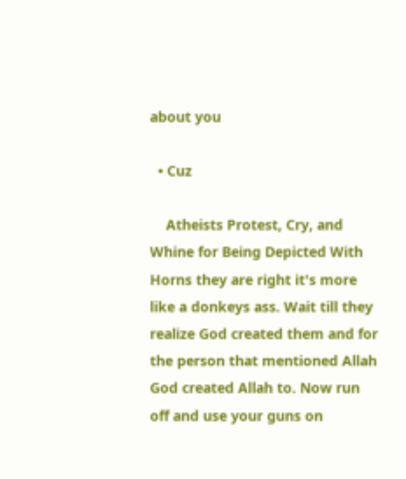about you

  • Cuz

    Atheists Protest, Cry, and Whine for Being Depicted With Horns they are right it's more like a donkeys ass. Wait till they realize God created them and for the person that mentioned Allah God created Allah to. Now run off and use your guns on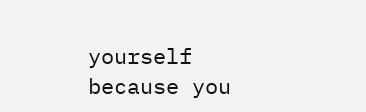yourself because you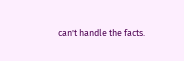can't handle the facts.